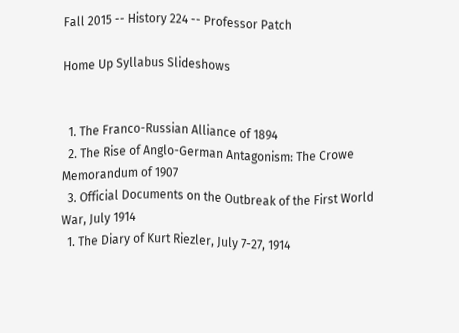Fall 2015 -- History 224 -- Professor Patch

Home Up Syllabus Slideshows


  1. The Franco-Russian Alliance of 1894
  2. The Rise of Anglo-German Antagonism: The Crowe Memorandum of 1907
  3. Official Documents on the Outbreak of the First World War, July 1914
  1. The Diary of Kurt Riezler, July 7-27, 1914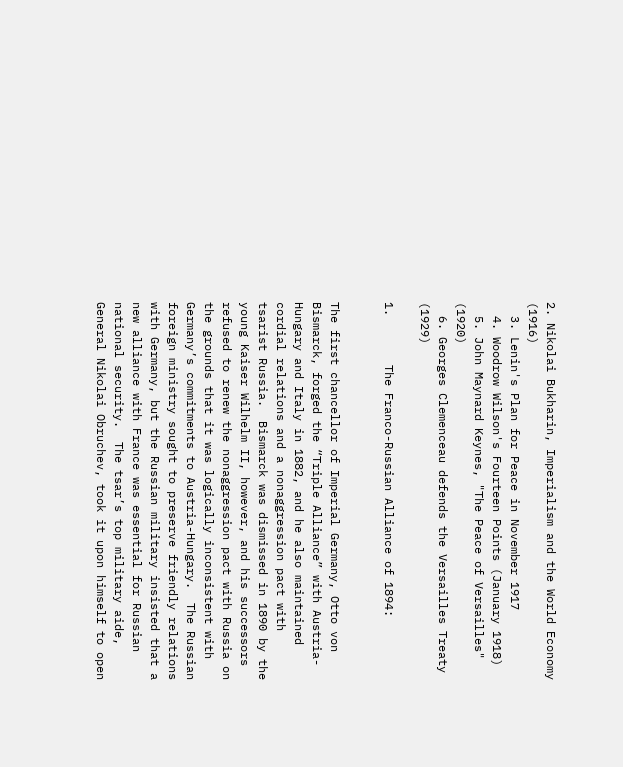2. Nikolai Bukharin, Imperialism and the World Economy (1916)
  3. Lenin's Plan for Peace in November 1917
  4. Woodrow Wilson's Fourteen Points (January 1918)
  5. John Maynard Keynes, "The Peace of Versailles" (1920)
  6. Georges Clemenceau defends the Versailles Treaty (1929)

1.       The Franco-Russian Alliance of 1894:


The first chancellor of Imperial Germany, Otto von Bismarck, forged the “Triple Alliance” with Austria-Hungary and Italy in 1882, and he also maintained cordial relations and a nonaggression pact with tsarist Russia.  Bismarck was dismissed in 1890 by the young Kaiser Wilhelm II, however, and his successors refused to renew the nonaggression pact with Russia on the grounds that it was logically inconsistent with Germany’s commitments to Austria-Hungary.  The Russian foreign ministry sought to preserve friendly relations with Germany, but the Russian military insisted that a new alliance with France was essential for Russian national security.  The tsar’s top military aide, General Nikolai Obruchev, took it upon himself to open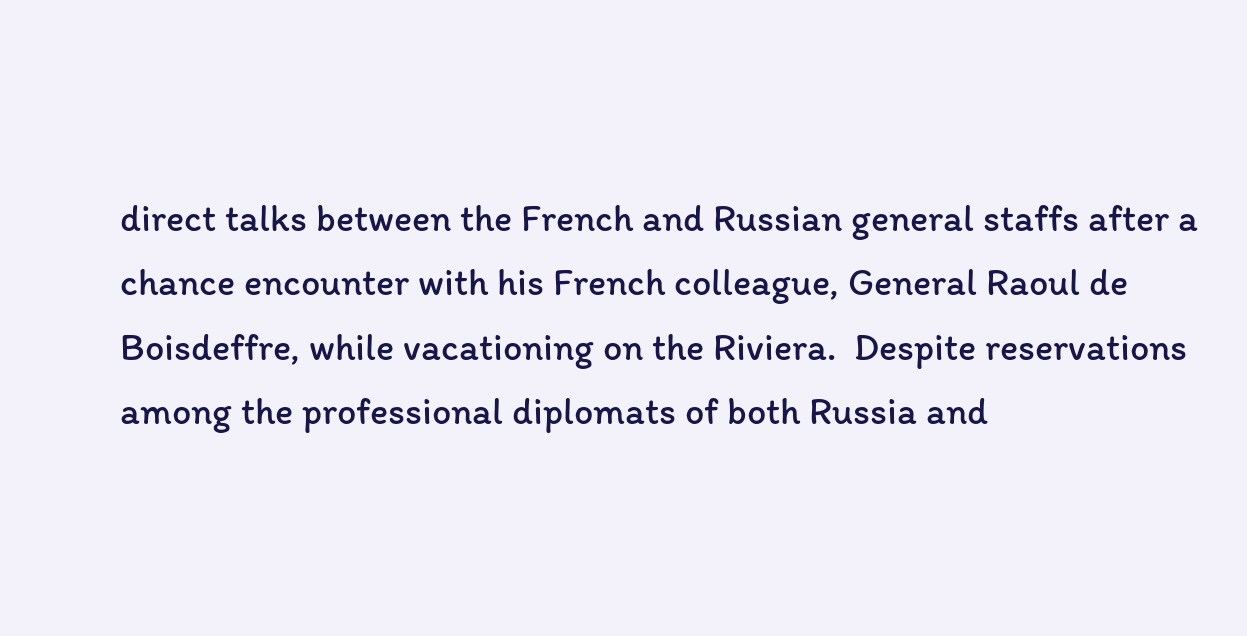direct talks between the French and Russian general staffs after a chance encounter with his French colleague, General Raoul de Boisdeffre, while vacationing on the Riviera.  Despite reservations among the professional diplomats of both Russia and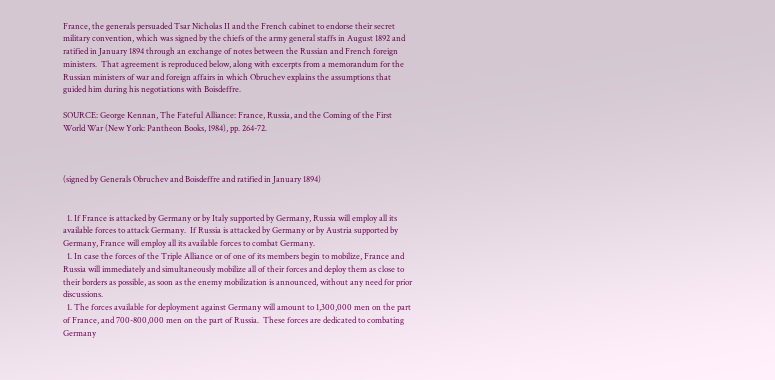France, the generals persuaded Tsar Nicholas II and the French cabinet to endorse their secret military convention, which was signed by the chiefs of the army general staffs in August 1892 and ratified in January 1894 through an exchange of notes between the Russian and French foreign ministers.  That agreement is reproduced below, along with excerpts from a memorandum for the Russian ministers of war and foreign affairs in which Obruchev explains the assumptions that guided him during his negotiations with Boisdeffre.

SOURCE: George Kennan, The Fateful Alliance: France, Russia, and the Coming of the First World War (New York: Pantheon Books, 1984), pp. 264-72.



(signed by Generals Obruchev and Boisdeffre and ratified in January 1894)


  1. If France is attacked by Germany or by Italy supported by Germany, Russia will employ all its available forces to attack Germany.  If Russia is attacked by Germany or by Austria supported by Germany, France will employ all its available forces to combat Germany.
  1. In case the forces of the Triple Alliance or of one of its members begin to mobilize, France and Russia will immediately and simultaneously mobilize all of their forces and deploy them as close to their borders as possible, as soon as the enemy mobilization is announced, without any need for prior discussions.
  1. The forces available for deployment against Germany will amount to 1,300,000 men on the part of France, and 700-800,000 men on the part of Russia.  These forces are dedicated to combating Germany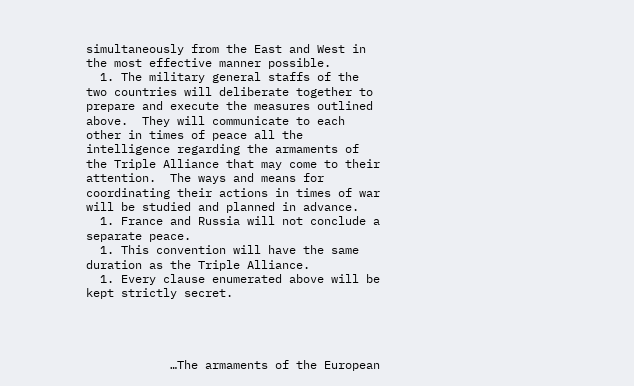simultaneously from the East and West in the most effective manner possible.
  1. The military general staffs of the two countries will deliberate together to prepare and execute the measures outlined above.  They will communicate to each other in times of peace all the intelligence regarding the armaments of the Triple Alliance that may come to their attention.  The ways and means for coordinating their actions in times of war will be studied and planned in advance.
  1. France and Russia will not conclude a separate peace.
  1. This convention will have the same duration as the Triple Alliance.
  1. Every clause enumerated above will be kept strictly secret.




            …The armaments of the European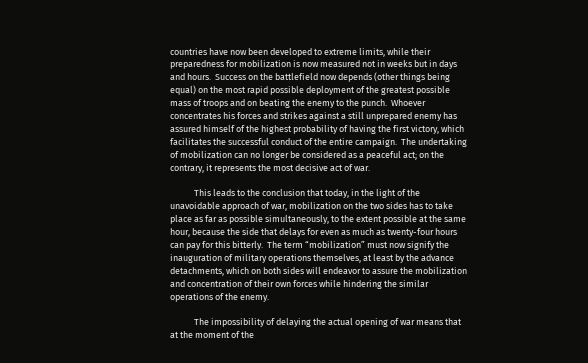countries have now been developed to extreme limits, while their preparedness for mobilization is now measured not in weeks but in days and hours.  Success on the battlefield now depends (other things being equal) on the most rapid possible deployment of the greatest possible mass of troops and on beating the enemy to the punch.  Whoever concentrates his forces and strikes against a still unprepared enemy has assured himself of the highest probability of having the first victory, which facilitates the successful conduct of the entire campaign.  The undertaking of mobilization can no longer be considered as a peaceful act; on the contrary, it represents the most decisive act of war.

            This leads to the conclusion that today, in the light of the unavoidable approach of war, mobilization on the two sides has to take place as far as possible simultaneously, to the extent possible at the same hour, because the side that delays for even as much as twenty-four hours can pay for this bitterly.  The term “mobilization” must now signify the inauguration of military operations themselves, at least by the advance detachments, which on both sides will endeavor to assure the mobilization and concentration of their own forces while hindering the similar operations of the enemy.

            The impossibility of delaying the actual opening of war means that at the moment of the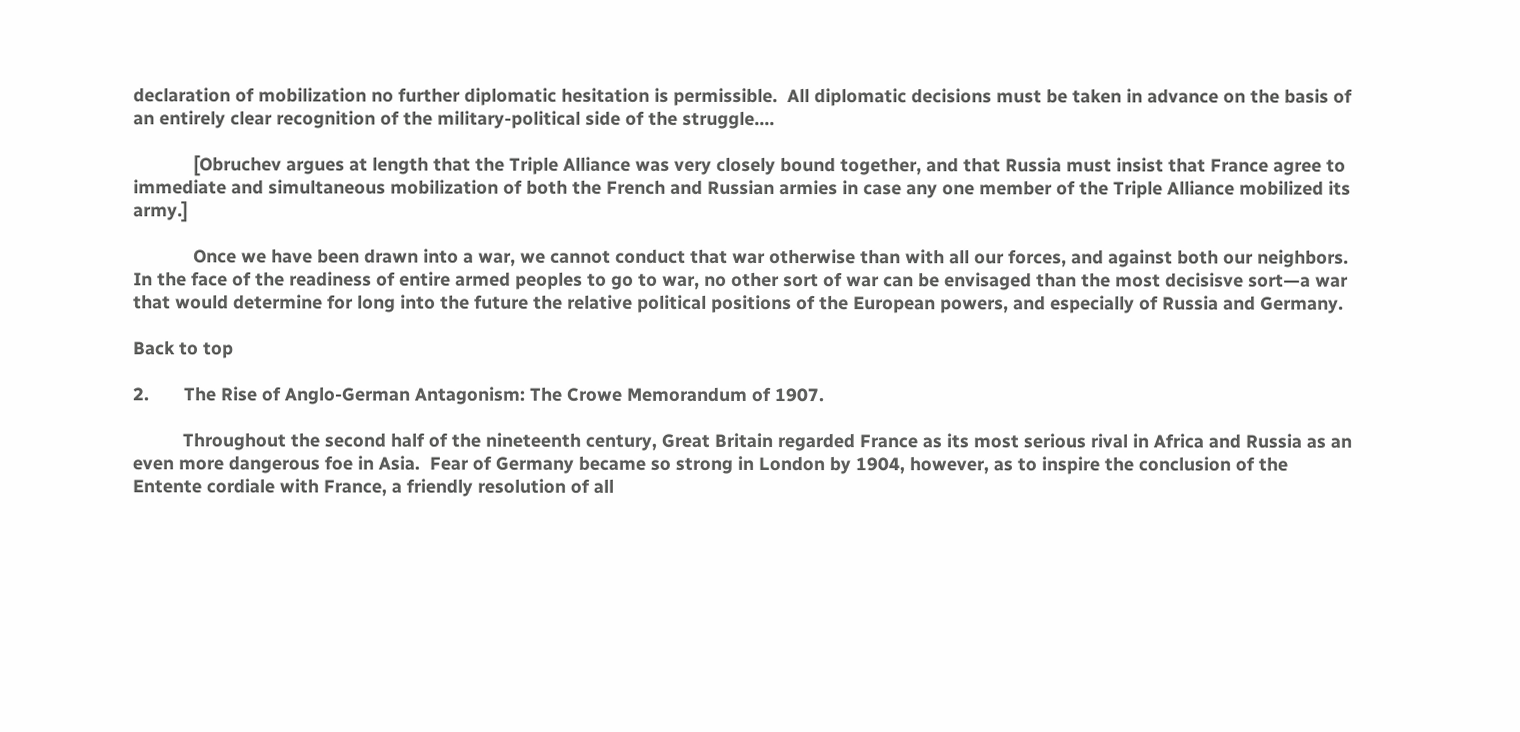declaration of mobilization no further diplomatic hesitation is permissible.  All diplomatic decisions must be taken in advance on the basis of an entirely clear recognition of the military-political side of the struggle….

            [Obruchev argues at length that the Triple Alliance was very closely bound together, and that Russia must insist that France agree to immediate and simultaneous mobilization of both the French and Russian armies in case any one member of the Triple Alliance mobilized its army.]

            Once we have been drawn into a war, we cannot conduct that war otherwise than with all our forces, and against both our neighbors.  In the face of the readiness of entire armed peoples to go to war, no other sort of war can be envisaged than the most decisisve sort—a war that would determine for long into the future the relative political positions of the European powers, and especially of Russia and Germany.

Back to top

2.       The Rise of Anglo-German Antagonism: The Crowe Memorandum of 1907.

          Throughout the second half of the nineteenth century, Great Britain regarded France as its most serious rival in Africa and Russia as an even more dangerous foe in Asia.  Fear of Germany became so strong in London by 1904, however, as to inspire the conclusion of the Entente cordiale with France, a friendly resolution of all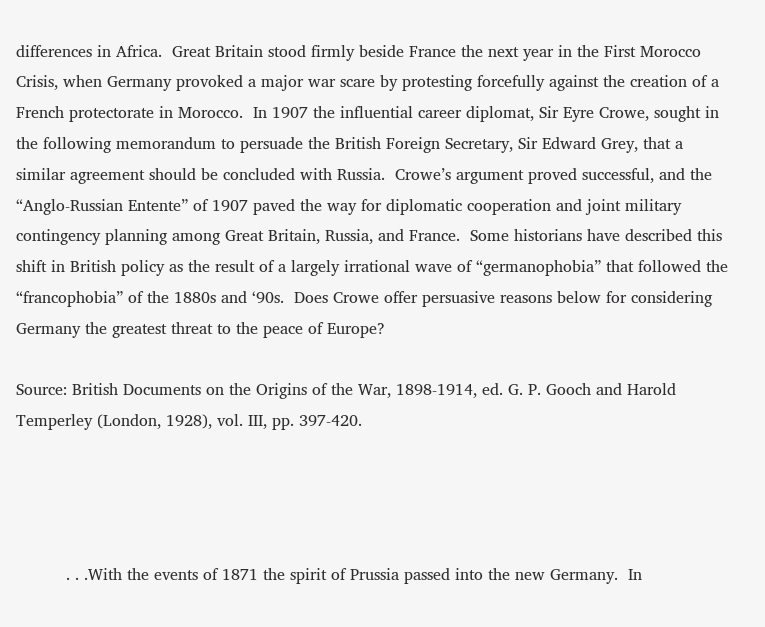differences in Africa.  Great Britain stood firmly beside France the next year in the First Morocco Crisis, when Germany provoked a major war scare by protesting forcefully against the creation of a French protectorate in Morocco.  In 1907 the influential career diplomat, Sir Eyre Crowe, sought in the following memorandum to persuade the British Foreign Secretary, Sir Edward Grey, that a similar agreement should be concluded with Russia.  Crowe’s argument proved successful, and the “Anglo-Russian Entente” of 1907 paved the way for diplomatic cooperation and joint military contingency planning among Great Britain, Russia, and France.  Some historians have described this shift in British policy as the result of a largely irrational wave of “germanophobia” that followed the “francophobia” of the 1880s and ‘90s.  Does Crowe offer persuasive reasons below for considering Germany the greatest threat to the peace of Europe?

Source: British Documents on the Origins of the War, 1898-1914, ed. G. P. Gooch and Harold Temperley (London, 1928), vol. III, pp. 397-420.




          . . .With the events of 1871 the spirit of Prussia passed into the new Germany.  In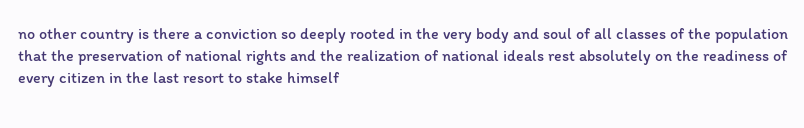no other country is there a conviction so deeply rooted in the very body and soul of all classes of the population that the preservation of national rights and the realization of national ideals rest absolutely on the readiness of every citizen in the last resort to stake himself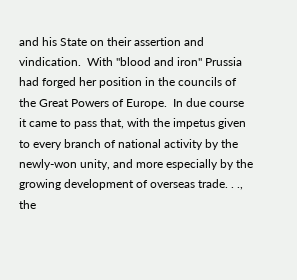and his State on their assertion and vindication.  With "blood and iron" Prussia had forged her position in the councils of the Great Powers of Europe.  In due course it came to pass that, with the impetus given to every branch of national activity by the newly-won unity, and more especially by the growing development of overseas trade. . ., the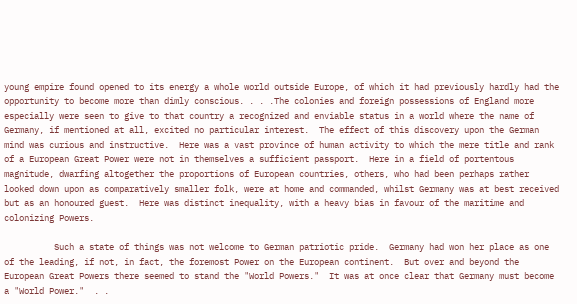young empire found opened to its energy a whole world outside Europe, of which it had previously hardly had the opportunity to become more than dimly conscious. . . .The colonies and foreign possessions of England more especially were seen to give to that country a recognized and enviable status in a world where the name of Germany, if mentioned at all, excited no particular interest.  The effect of this discovery upon the German mind was curious and instructive.  Here was a vast province of human activity to which the mere title and rank of a European Great Power were not in themselves a sufficient passport.  Here in a field of portentous magnitude, dwarfing altogether the proportions of European countries, others, who had been perhaps rather looked down upon as comparatively smaller folk, were at home and commanded, whilst Germany was at best received but as an honoured guest.  Here was distinct inequality, with a heavy bias in favour of the maritime and colonizing Powers.

          Such a state of things was not welcome to German patriotic pride.  Germany had won her place as one of the leading, if not, in fact, the foremost Power on the European continent.  But over and beyond the European Great Powers there seemed to stand the "World Powers."  It was at once clear that Germany must become a "World Power."  . .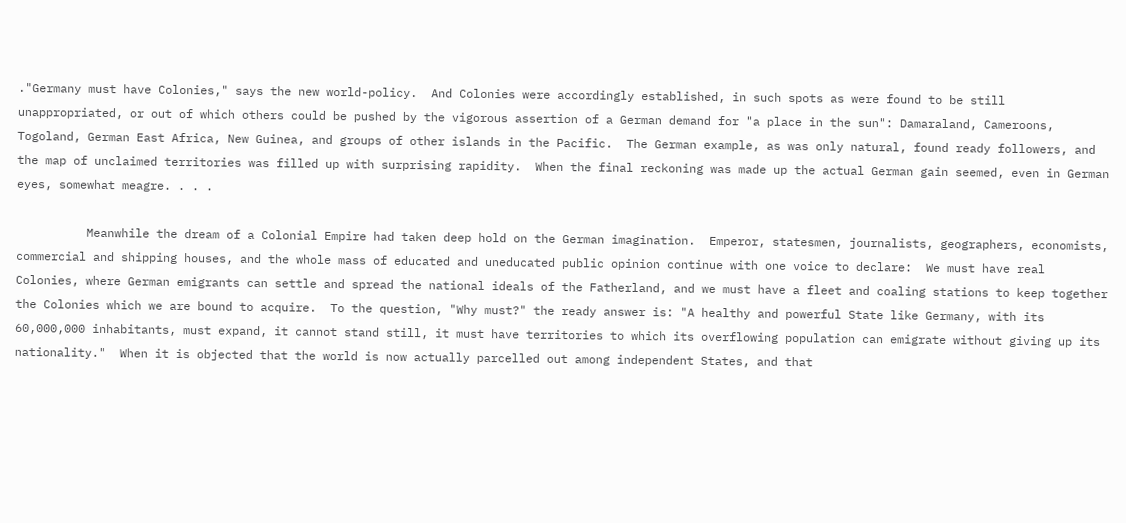."Germany must have Colonies," says the new world-policy.  And Colonies were accordingly established, in such spots as were found to be still unappropriated, or out of which others could be pushed by the vigorous assertion of a German demand for "a place in the sun": Damaraland, Cameroons, Togoland, German East Africa, New Guinea, and groups of other islands in the Pacific.  The German example, as was only natural, found ready followers, and the map of unclaimed territories was filled up with surprising rapidity.  When the final reckoning was made up the actual German gain seemed, even in German eyes, somewhat meagre. . . .

          Meanwhile the dream of a Colonial Empire had taken deep hold on the German imagination.  Emperor, statesmen, journalists, geographers, economists, commercial and shipping houses, and the whole mass of educated and uneducated public opinion continue with one voice to declare:  We must have real Colonies, where German emigrants can settle and spread the national ideals of the Fatherland, and we must have a fleet and coaling stations to keep together the Colonies which we are bound to acquire.  To the question, "Why must?" the ready answer is: "A healthy and powerful State like Germany, with its 60,000,000 inhabitants, must expand, it cannot stand still, it must have territories to which its overflowing population can emigrate without giving up its nationality."  When it is objected that the world is now actually parcelled out among independent States, and that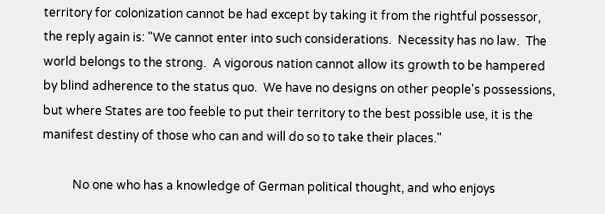territory for colonization cannot be had except by taking it from the rightful possessor, the reply again is: "We cannot enter into such considerations.  Necessity has no law.  The world belongs to the strong.  A vigorous nation cannot allow its growth to be hampered by blind adherence to the status quo.  We have no designs on other people's possessions, but where States are too feeble to put their territory to the best possible use, it is the manifest destiny of those who can and will do so to take their places."

          No one who has a knowledge of German political thought, and who enjoys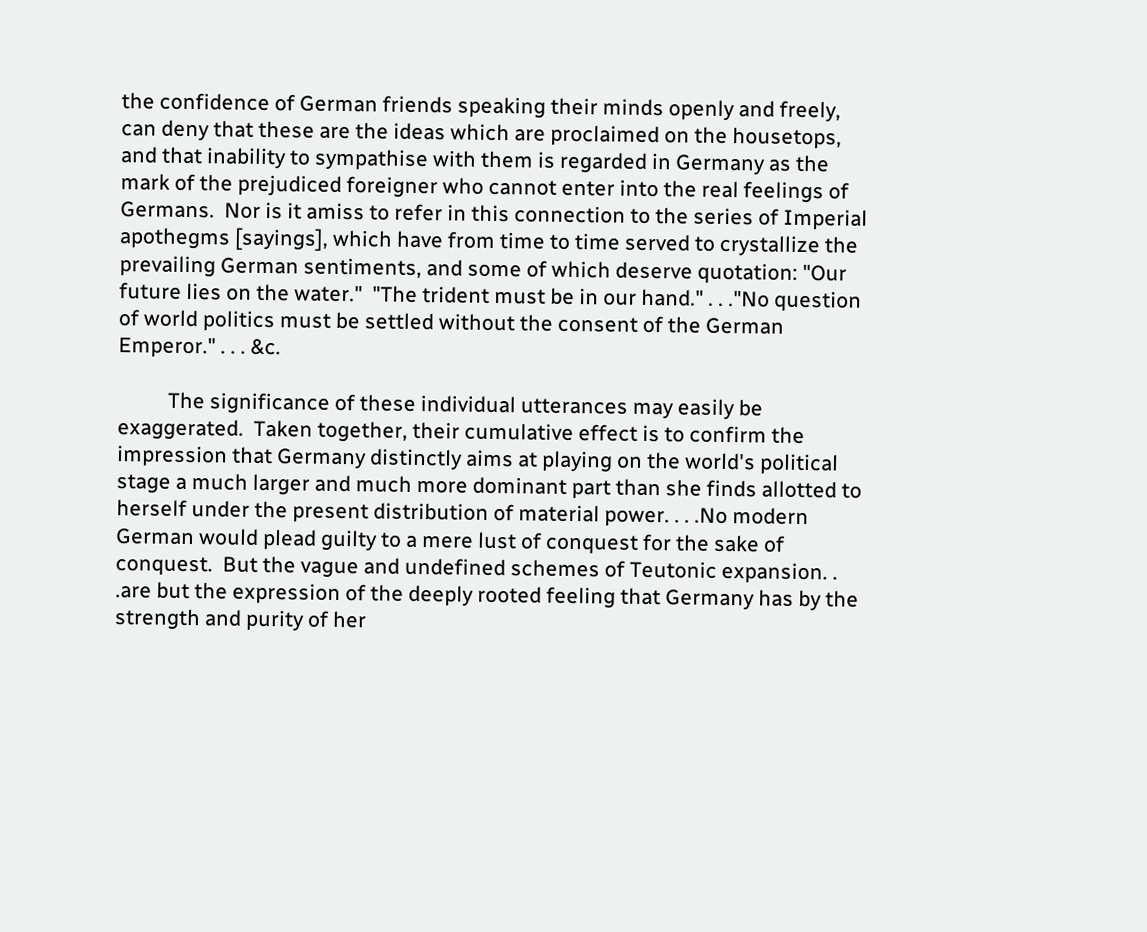the confidence of German friends speaking their minds openly and freely, can deny that these are the ideas which are proclaimed on the housetops, and that inability to sympathise with them is regarded in Germany as the mark of the prejudiced foreigner who cannot enter into the real feelings of Germans.  Nor is it amiss to refer in this connection to the series of Imperial apothegms [sayings], which have from time to time served to crystallize the prevailing German sentiments, and some of which deserve quotation: "Our future lies on the water."  "The trident must be in our hand." . . ."No question of world politics must be settled without the consent of the German Emperor." . . . &c.

          The significance of these individual utterances may easily be exaggerated.  Taken together, their cumulative effect is to confirm the impression that Germany distinctly aims at playing on the world's political stage a much larger and much more dominant part than she finds allotted to herself under the present distribution of material power. . . .No modern German would plead guilty to a mere lust of conquest for the sake of conquest.  But the vague and undefined schemes of Teutonic expansion. . .are but the expression of the deeply rooted feeling that Germany has by the strength and purity of her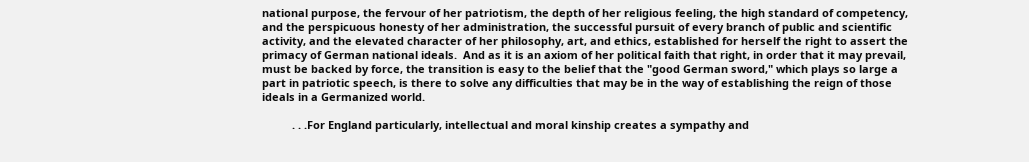national purpose, the fervour of her patriotism, the depth of her religious feeling, the high standard of competency, and the perspicuous honesty of her administration, the successful pursuit of every branch of public and scientific activity, and the elevated character of her philosophy, art, and ethics, established for herself the right to assert the primacy of German national ideals.  And as it is an axiom of her political faith that right, in order that it may prevail, must be backed by force, the transition is easy to the belief that the "good German sword," which plays so large a part in patriotic speech, is there to solve any difficulties that may be in the way of establishing the reign of those ideals in a Germanized world.

          . . .For England particularly, intellectual and moral kinship creates a sympathy and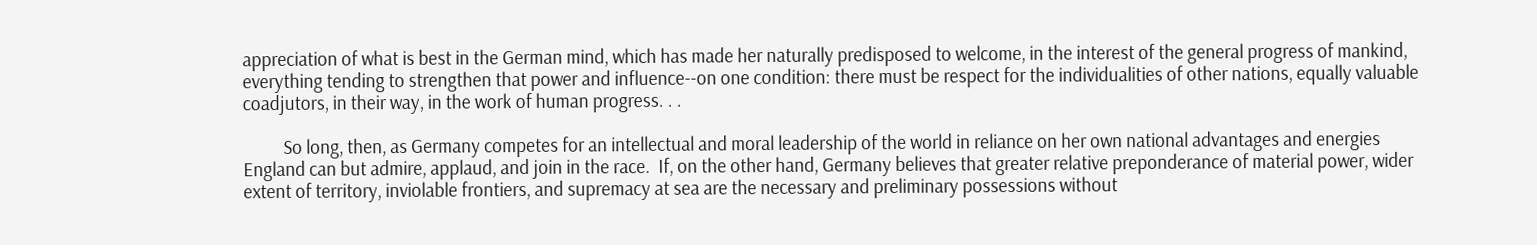appreciation of what is best in the German mind, which has made her naturally predisposed to welcome, in the interest of the general progress of mankind, everything tending to strengthen that power and influence‑-on one condition: there must be respect for the individualities of other nations, equally valuable coadjutors, in their way, in the work of human progress. . .

          So long, then, as Germany competes for an intellectual and moral leadership of the world in reliance on her own national advantages and energies England can but admire, applaud, and join in the race.  If, on the other hand, Germany believes that greater relative preponderance of material power, wider extent of territory, inviolable frontiers, and supremacy at sea are the necessary and preliminary possessions without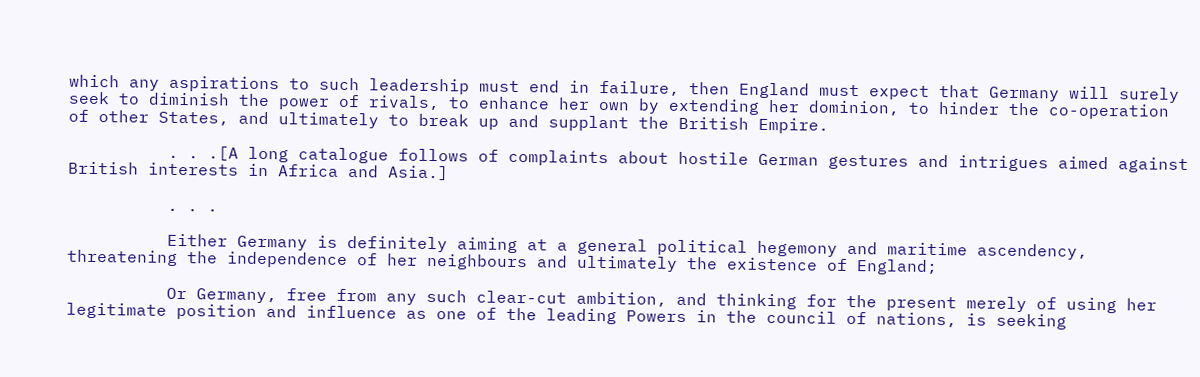which any aspirations to such leadership must end in failure, then England must expect that Germany will surely seek to diminish the power of rivals, to enhance her own by extending her dominion, to hinder the co-operation of other States, and ultimately to break up and supplant the British Empire.

          . . .[A long catalogue follows of complaints about hostile German gestures and intrigues aimed against British interests in Africa and Asia.]

          . . .

          Either Germany is definitely aiming at a general political hegemony and maritime ascendency, threatening the independence of her neighbours and ultimately the existence of England;

          Or Germany, free from any such clear-cut ambition, and thinking for the present merely of using her legitimate position and influence as one of the leading Powers in the council of nations, is seeking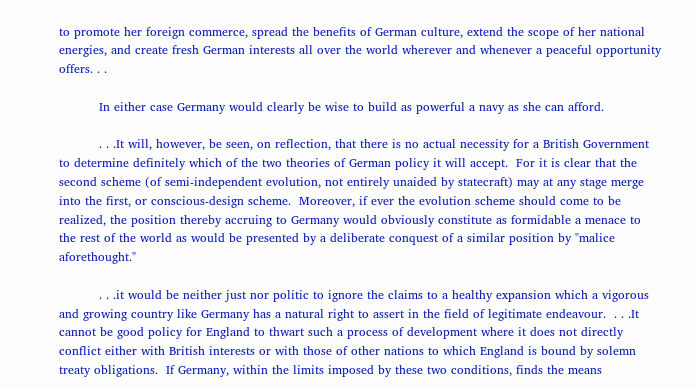to promote her foreign commerce, spread the benefits of German culture, extend the scope of her national energies, and create fresh German interests all over the world wherever and whenever a peaceful opportunity offers. . .

          In either case Germany would clearly be wise to build as powerful a navy as she can afford.

          . . .It will, however, be seen, on reflection, that there is no actual necessity for a British Government to determine definitely which of the two theories of German policy it will accept.  For it is clear that the second scheme (of semi-independent evolution, not entirely unaided by statecraft) may at any stage merge into the first, or conscious-design scheme.  Moreover, if ever the evolution scheme should come to be realized, the position thereby accruing to Germany would obviously constitute as formidable a menace to the rest of the world as would be presented by a deliberate conquest of a similar position by "malice aforethought."

          . . .it would be neither just nor politic to ignore the claims to a healthy expansion which a vigorous and growing country like Germany has a natural right to assert in the field of legitimate endeavour.  . . .It cannot be good policy for England to thwart such a process of development where it does not directly conflict either with British interests or with those of other nations to which England is bound by solemn treaty obligations.  If Germany, within the limits imposed by these two conditions, finds the means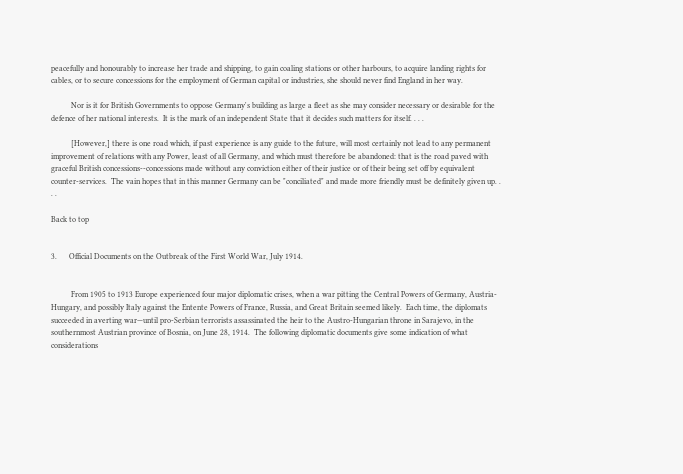peacefully and honourably to increase her trade and shipping, to gain coaling stations or other harbours, to acquire landing rights for cables, or to secure concessions for the employment of German capital or industries, she should never find England in her way.

          Nor is it for British Governments to oppose Germany's building as large a fleet as she may consider necessary or desirable for the defence of her national interests.  It is the mark of an independent State that it decides such matters for itself. . . .

          [However,] there is one road which, if past experience is any guide to the future, will most certainly not lead to any permanent improvement of relations with any Power, least of all Germany, and which must therefore be abandoned: that is the road paved with graceful British concessions‑-concessions made without any conviction either of their justice or of their being set off by equivalent counter-services.  The vain hopes that in this manner Germany can be "conciliated" and made more friendly must be definitely given up. . . .

Back to top


3.      Official Documents on the Outbreak of the First World War, July 1914.


          From 1905 to 1913 Europe experienced four major diplomatic crises, when a war pitting the Central Powers of Germany, Austria-Hungary, and possibly Italy against the Entente Powers of France, Russia, and Great Britain seemed likely.  Each time, the diplomats succeeded in averting war—until pro-Serbian terrorists assassinated the heir to the Austro-Hungarian throne in Sarajevo, in the southernmost Austrian province of Bosnia, on June 28, 1914.  The following diplomatic documents give some indication of what considerations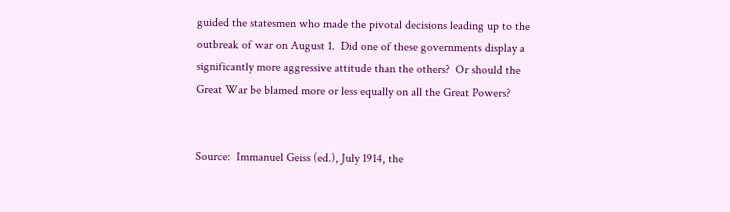guided the statesmen who made the pivotal decisions leading up to the outbreak of war on August 1.  Did one of these governments display a significantly more aggressive attitude than the others?  Or should the Great War be blamed more or less equally on all the Great Powers?


Source:  Immanuel Geiss (ed.), July 1914, the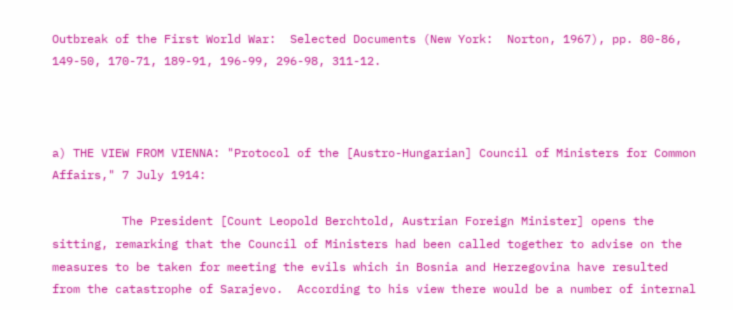Outbreak of the First World War:  Selected Documents (New York:  Norton, 1967), pp. 80-86, 149-50, 170-71, 189-91, 196-99, 296-98, 311-12.



a) THE VIEW FROM VIENNA: "Protocol of the [Austro-Hungarian] Council of Ministers for Common Affairs," 7 July 1914:

          The President [Count Leopold Berchtold, Austrian Foreign Minister] opens the sitting, remarking that the Council of Ministers had been called together to advise on the measures to be taken for meeting the evils which in Bosnia and Herzegovina have resulted from the catastrophe of Sarajevo.  According to his view there would be a number of internal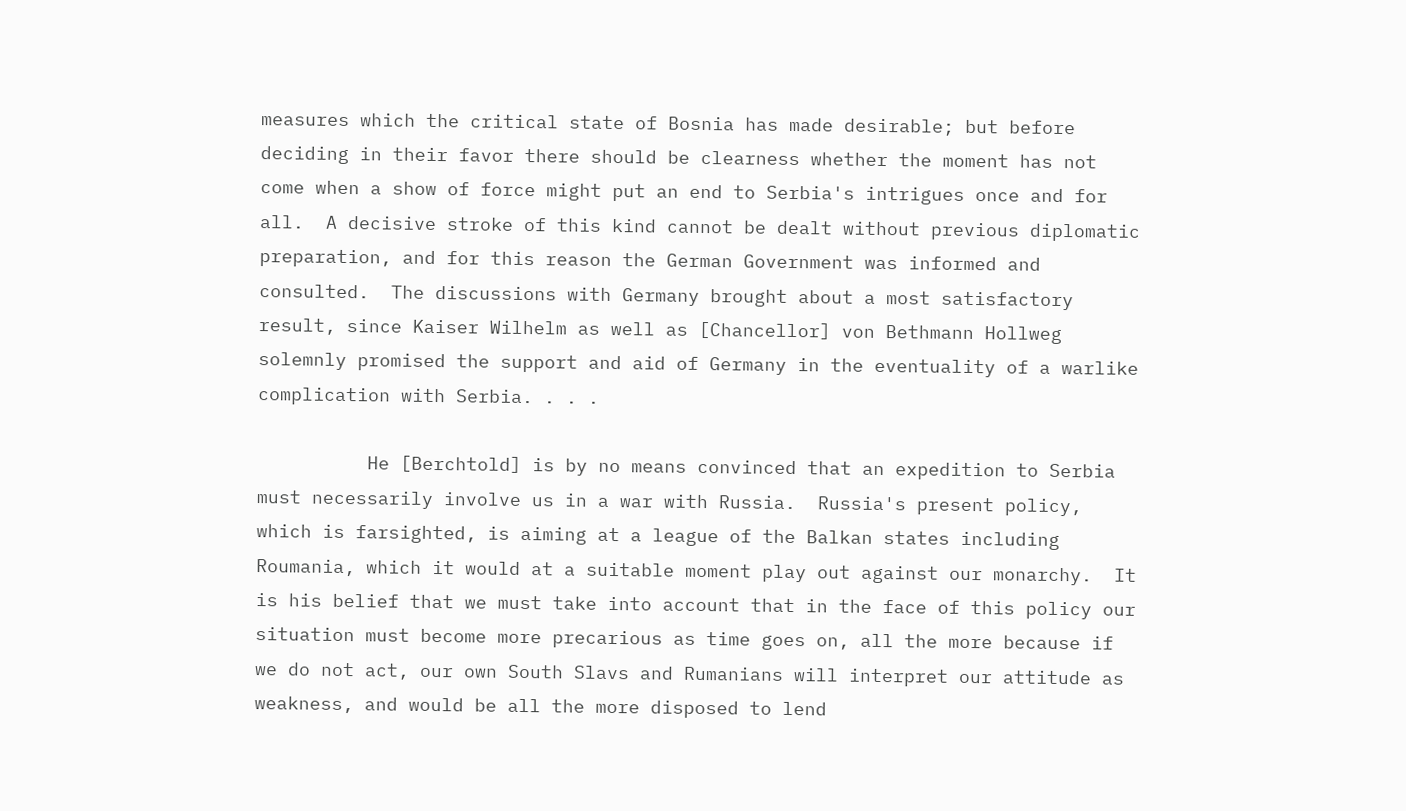measures which the critical state of Bosnia has made desirable; but before deciding in their favor there should be clearness whether the moment has not come when a show of force might put an end to Serbia's intrigues once and for all.  A decisive stroke of this kind cannot be dealt without previous diplomatic preparation, and for this reason the German Government was informed and consulted.  The discussions with Germany brought about a most satisfactory result, since Kaiser Wilhelm as well as [Chancellor] von Bethmann Hollweg solemnly promised the support and aid of Germany in the eventuality of a warlike complication with Serbia. . . .

          He [Berchtold] is by no means convinced that an expedition to Serbia must necessarily involve us in a war with Russia.  Russia's present policy, which is farsighted, is aiming at a league of the Balkan states including Roumania, which it would at a suitable moment play out against our monarchy.  It is his belief that we must take into account that in the face of this policy our situation must become more precarious as time goes on, all the more because if we do not act, our own South Slavs and Rumanians will interpret our attitude as weakness, and would be all the more disposed to lend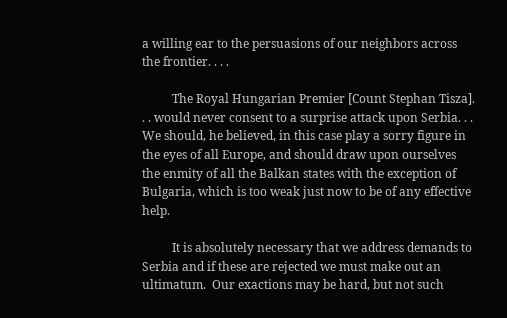a willing ear to the persuasions of our neighbors across the frontier. . . .

          The Royal Hungarian Premier [Count Stephan Tisza]. . . would never consent to a surprise attack upon Serbia. . .  We should, he believed, in this case play a sorry figure in the eyes of all Europe, and should draw upon ourselves the enmity of all the Balkan states with the exception of Bulgaria, which is too weak just now to be of any effective help.

          It is absolutely necessary that we address demands to Serbia and if these are rejected we must make out an ultimatum.  Our exactions may be hard, but not such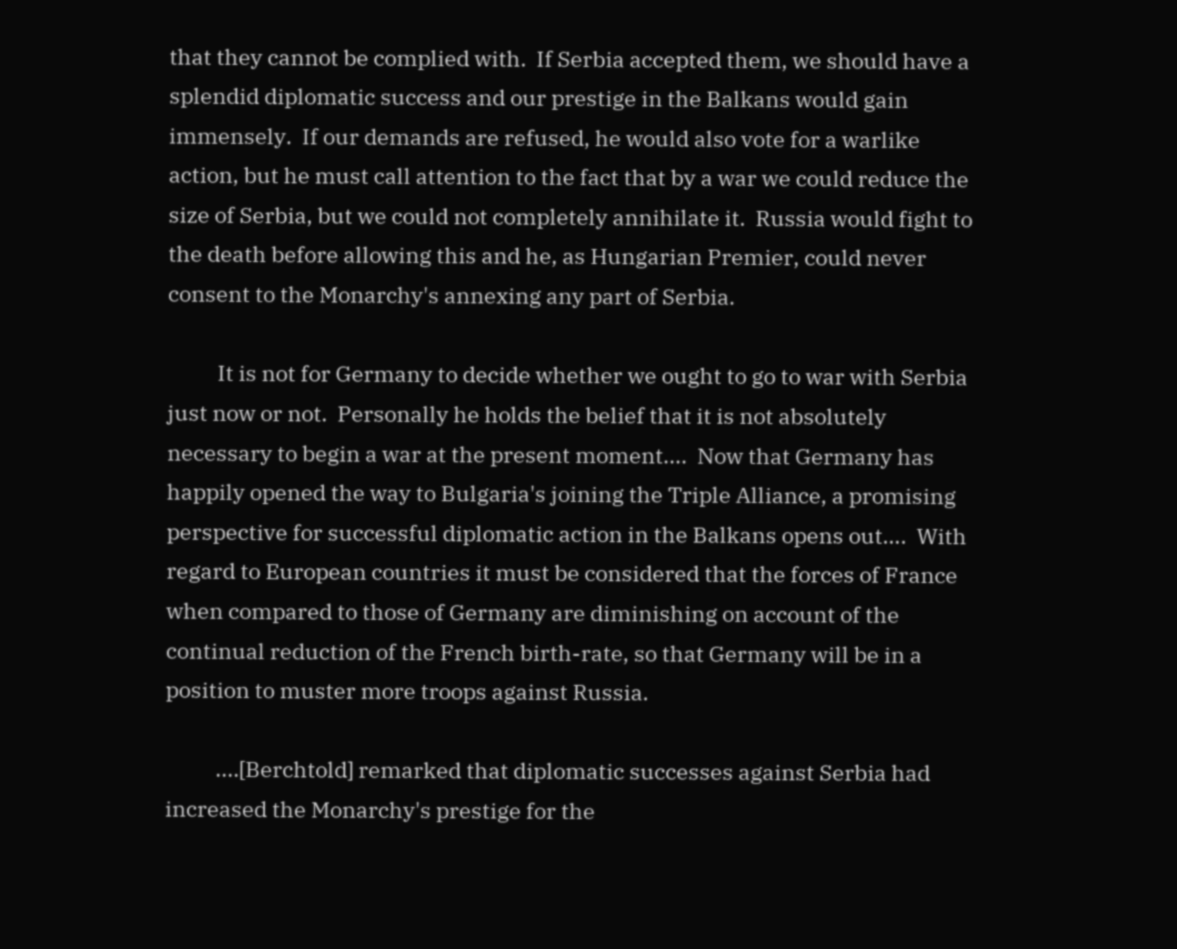that they cannot be complied with.  If Serbia accepted them, we should have a splendid diplomatic success and our prestige in the Balkans would gain immensely.  If our demands are refused, he would also vote for a warlike action, but he must call attention to the fact that by a war we could reduce the size of Serbia, but we could not completely annihilate it.  Russia would fight to the death before allowing this and he, as Hungarian Premier, could never consent to the Monarchy's annexing any part of Serbia.

          It is not for Germany to decide whether we ought to go to war with Serbia just now or not.  Personally he holds the belief that it is not absolutely necessary to begin a war at the present moment....  Now that Germany has happily opened the way to Bulgaria's joining the Triple Alliance, a promising perspective for successful diplomatic action in the Balkans opens out….  With regard to European countries it must be considered that the forces of France when compared to those of Germany are diminishing on account of the continual reduction of the French birth-rate, so that Germany will be in a position to muster more troops against Russia.

          ....[Berchtold] remarked that diplomatic successes against Serbia had increased the Monarchy's prestige for the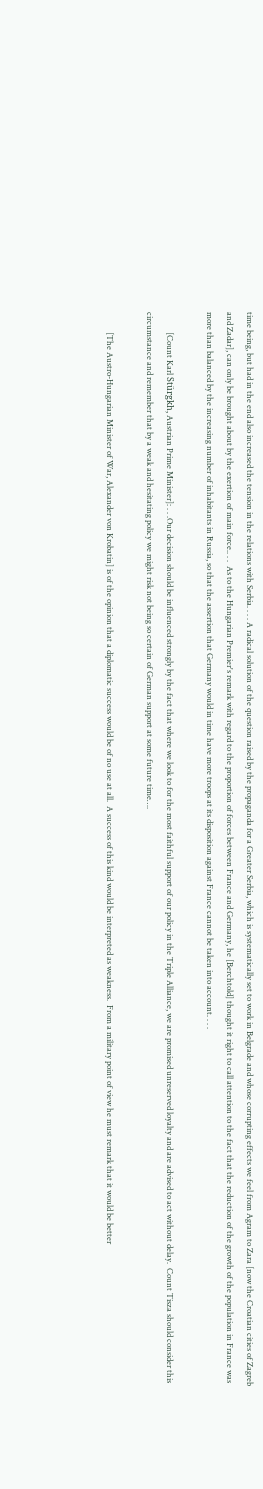time being, but had in the end also increased the tension in the relations with Serbia. . . . A radical solution of the question raised by the propaganda for a Greater Serbia, which is systematically set to work in Belgrade and whose corrupting effects we feel from Agram to Zara [now the Croatian cities of Zagreb and Zadar], can only be brought about by the exertion of main force.. . .  As to the Hungarian Premier's remark with regard to the proportion of forces between France and Germany, he [Berchtold] thought it right to call attention to the fact that the reduction of the growth of the population in France was more than balanced by the increasing number of inhabitants in Russia, so that the assertion that Germany would in time have more troops at its disposition against France cannot be taken into account. . . .

          [Count Karl Stürgkh, Austrian Prime Minister]: . . .Our decision should be influenced strongly by the fact that where we look to for the most faithful support of our policy in the Triple Alliance, we are promised unreserved loyalty and are advised to act without delay.  Count Tisza should consider this circumstance and remember that by a weak and hesitating policy we might risk not being so certain of German support at some future time….

          [The Austro-Hungarian Minister of War, Alexander von Krobatin] is of the opinion that a diplomatic success would be of no use at all.  A success of this kind would be interpreted as weakness.  From a military point of view he must remark that it would be better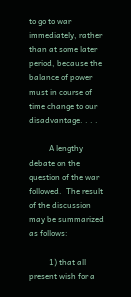to go to war immediately, rather than at some later period, because the balance of power must in course of time change to our disadvantage. . . .

          A lengthy debate on the question of the war followed.  The result of the discussion may be summarized as follows:

          1) that all present wish for a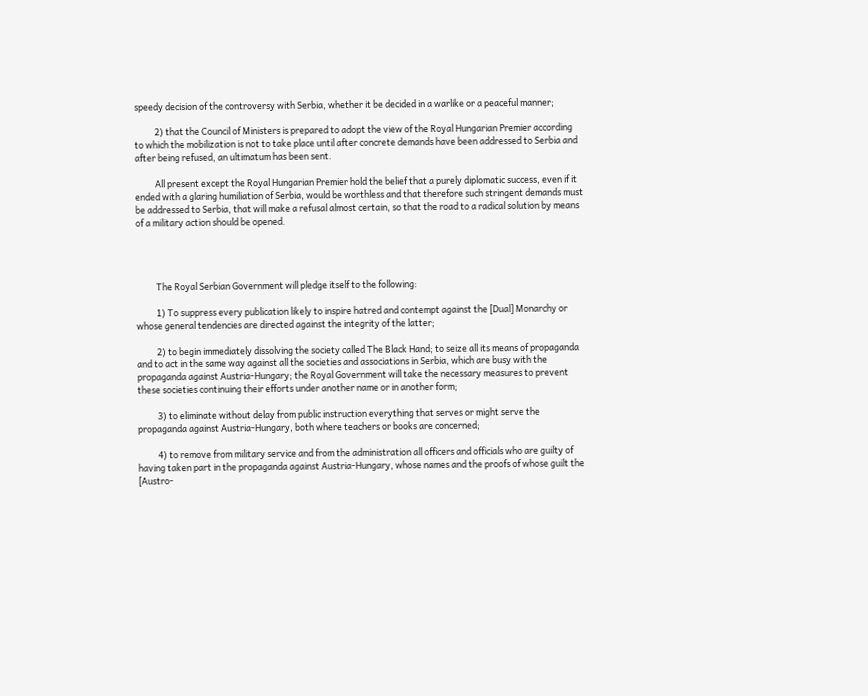speedy decision of the controversy with Serbia, whether it be decided in a warlike or a peaceful manner;

          2) that the Council of Ministers is prepared to adopt the view of the Royal Hungarian Premier according to which the mobilization is not to take place until after concrete demands have been addressed to Serbia and after being refused, an ultimatum has been sent.

          All present except the Royal Hungarian Premier hold the belief that a purely diplomatic success, even if it ended with a glaring humiliation of Serbia, would be worthless and that therefore such stringent demands must be addressed to Serbia, that will make a refusal almost certain, so that the road to a radical solution by means of a military action should be opened.




          The Royal Serbian Government will pledge itself to the following:

          1) To suppress every publication likely to inspire hatred and contempt against the [Dual] Monarchy or whose general tendencies are directed against the integrity of the latter;

          2) to begin immediately dissolving the society called The Black Hand; to seize all its means of propaganda and to act in the same way against all the societies and associations in Serbia, which are busy with the propaganda against Austria-Hungary; the Royal Government will take the necessary measures to prevent these societies continuing their efforts under another name or in another form;

          3) to eliminate without delay from public instruction everything that serves or might serve the propaganda against Austria-Hungary, both where teachers or books are concerned;

          4) to remove from military service and from the administration all officers and officials who are guilty of having taken part in the propaganda against Austria-Hungary, whose names and the proofs of whose guilt the [Austro-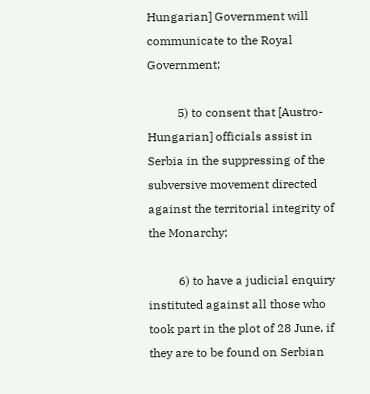Hungarian] Government will communicate to the Royal Government;

          5) to consent that [Austro-Hungarian] officials assist in Serbia in the suppressing of the subversive movement directed against the territorial integrity of the Monarchy;

          6) to have a judicial enquiry instituted against all those who took part in the plot of 28 June, if they are to be found on Serbian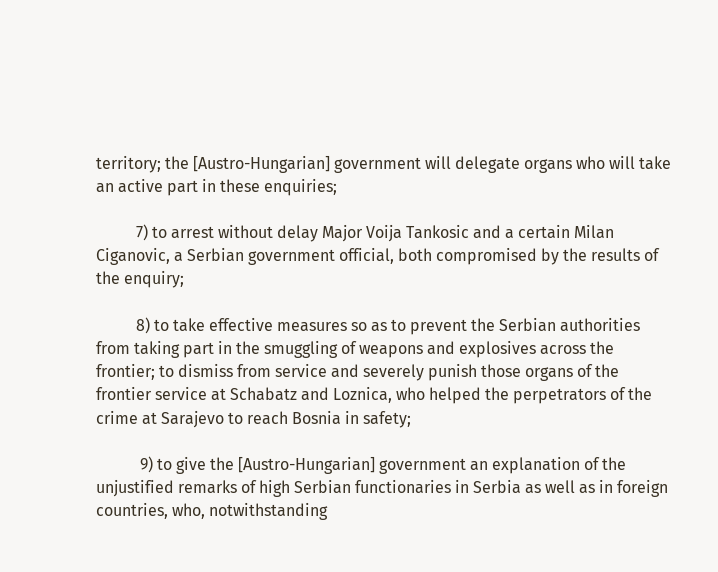territory; the [Austro-Hungarian] government will delegate organs who will take an active part in these enquiries;

          7) to arrest without delay Major Voija Tankosic and a certain Milan Ciganovic, a Serbian government official, both compromised by the results of the enquiry;

          8) to take effective measures so as to prevent the Serbian authorities from taking part in the smuggling of weapons and explosives across the frontier; to dismiss from service and severely punish those organs of the frontier service at Schabatz and Loznica, who helped the perpetrators of the crime at Sarajevo to reach Bosnia in safety;

           9) to give the [Austro-Hungarian] government an explanation of the unjustified remarks of high Serbian functionaries in Serbia as well as in foreign countries, who, notwithstanding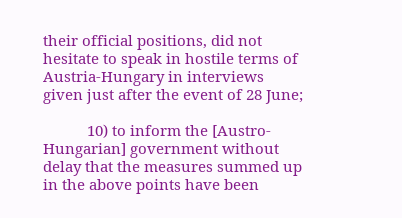their official positions, did not hesitate to speak in hostile terms of Austria-Hungary in interviews given just after the event of 28 June;

           10) to inform the [Austro-Hungarian] government without delay that the measures summed up in the above points have been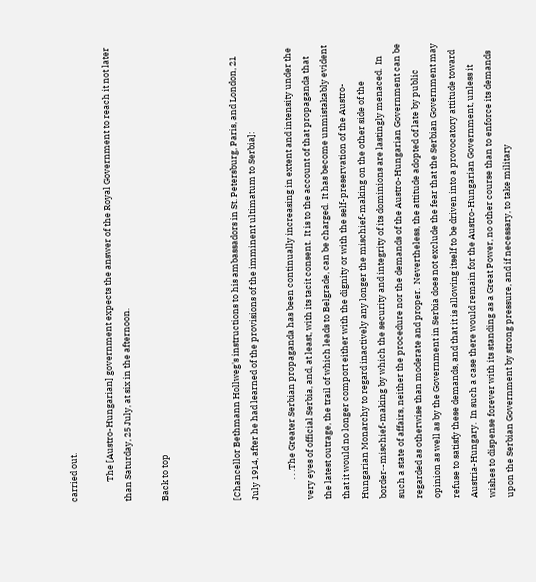carried out.

          The [Austro-Hungarian] government expects the answer of the Royal Government to reach it not later than Saturday, 25 July, at six in the afternoon.

Back to top



[Chancellor Bethmann Hollweg's instructions to his ambassadors in St. Petersburg, Paris, and London, 21 July 1914, after he had learned of the provisions of the imminent ultimatum to Serbia]:

          . . .The Greater Serbian propaganda has been continually increasing in extent and intensity under the very eyes of official Serbia, and, at least, with its tacit consent.  It is to the account of that propaganda that the latest outrage, the trail of which leads to Belgrade, can be charged.  It has become unmistakably evident that it would no longer comport either with the dignity or with the self-preservation of the Austro-Hungarian Monarchy to regard inactively any longer the mischief-making on the other side of the border‑-mischief-making by which the security and integrity of its dominions are lastingly menaced.  In such a state of affairs, neither the procedure nor the demands of the Austro-Hungarian Government can be regarded as otherwise than moderate and proper.  Nevertheless, the attitude adopted of late by public opinion as well as by the Government in Serbia does not exclude the fear that the Serbian Government may refuse to satisfy these demands, and that it is allowing itself to be driven into a provocatory attitude toward Austria-Hungary.  In such a case there would remain for the Austro-Hungarian Government, unless it wishes to dispense forever with its standing as a Great Power, no other course than to enforce its demands upon the Serbian Government by strong pressure, and if necessary, to take military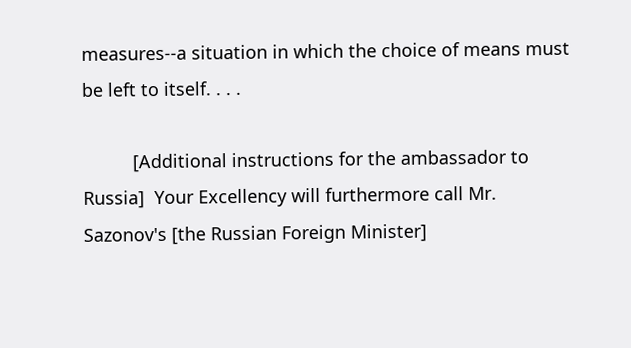measures‑-a situation in which the choice of means must be left to itself. . . .

          [Additional instructions for the ambassador to Russia]  Your Excellency will furthermore call Mr. Sazonov's [the Russian Foreign Minister]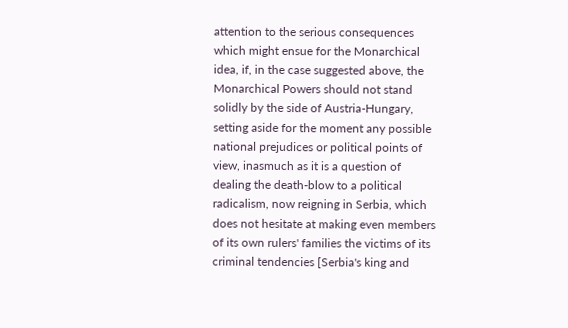attention to the serious consequences which might ensue for the Monarchical idea, if, in the case suggested above, the Monarchical Powers should not stand solidly by the side of Austria-Hungary, setting aside for the moment any possible national prejudices or political points of view, inasmuch as it is a question of dealing the death-blow to a political radicalism, now reigning in Serbia, which does not hesitate at making even members of its own rulers' families the victims of its criminal tendencies [Serbia's king and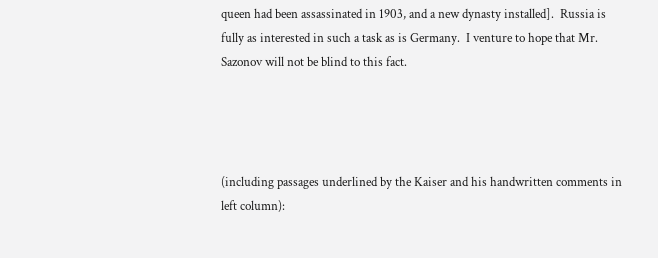queen had been assassinated in 1903, and a new dynasty installed].  Russia is fully as interested in such a task as is Germany.  I venture to hope that Mr. Sazonov will not be blind to this fact.




(including passages underlined by the Kaiser and his handwritten comments in left column):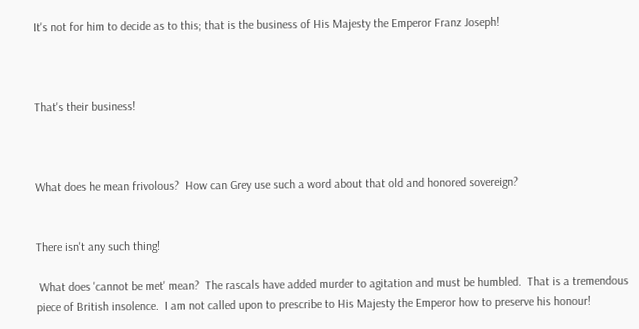It's not for him to decide as to this; that is the business of His Majesty the Emperor Franz Joseph!



That's their business!



What does he mean frivolous?  How can Grey use such a word about that old and honored sovereign?


There isn't any such thing!

 What does 'cannot be met' mean?  The rascals have added murder to agitation and must be humbled.  That is a tremendous piece of British insolence.  I am not called upon to prescribe to His Majesty the Emperor how to preserve his honour!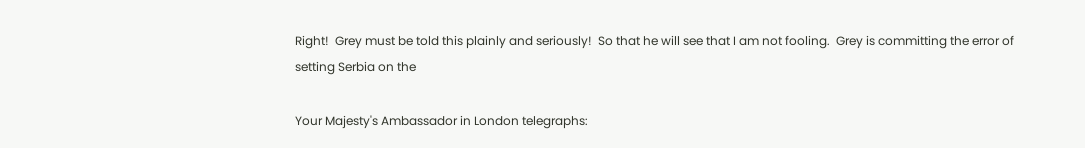Right!  Grey must be told this plainly and seriously!  So that he will see that I am not fooling.  Grey is committing the error of setting Serbia on the

Your Majesty's Ambassador in London telegraphs: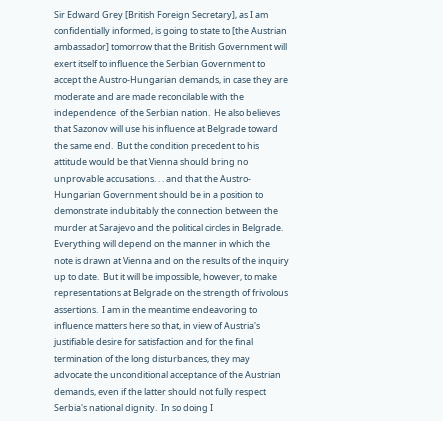Sir Edward Grey [British Foreign Secretary], as I am confidentially informed, is going to state to [the Austrian ambassador] tomorrow that the British Government will exert itself to influence the Serbian Government to accept the Austro-Hungarian demands, in case they are moderate and are made reconcilable with the independence  of the Serbian nation.  He also believes that Sazonov will use his influence at Belgrade toward the same end.  But the condition precedent to his attitude would be that Vienna should bring no unprovable accusations. . . and that the Austro-Hungarian Government should be in a position to demonstrate indubitably the connection between the murder at Sarajevo and the political circles in Belgrade.  Everything will depend on the manner in which the note is drawn at Vienna and on the results of the inquiry up to date.  But it will be impossible, however, to make representations at Belgrade on the strength of frivolous assertions.  I am in the meantime endeavoring to influence matters here so that, in view of Austria's justifiable desire for satisfaction and for the final termination of the long disturbances, they may advocate the unconditional acceptance of the Austrian demands, even if the latter should not fully respect Serbia's national dignity.  In so doing I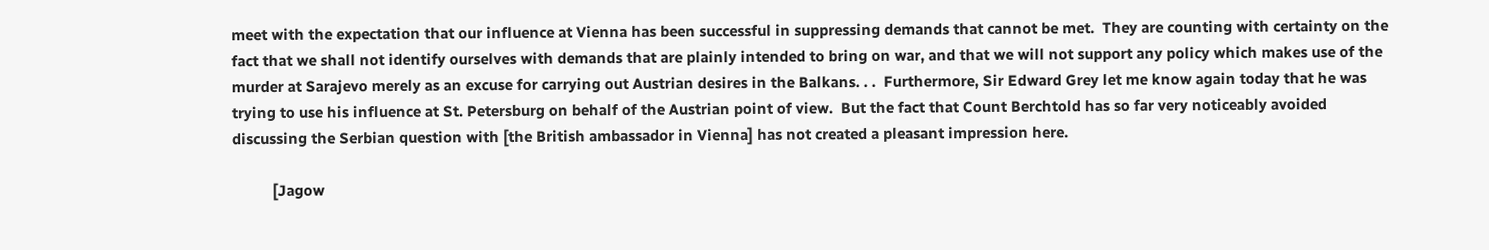meet with the expectation that our influence at Vienna has been successful in suppressing demands that cannot be met.  They are counting with certainty on the fact that we shall not identify ourselves with demands that are plainly intended to bring on war, and that we will not support any policy which makes use of the murder at Sarajevo merely as an excuse for carrying out Austrian desires in the Balkans. . .  Furthermore, Sir Edward Grey let me know again today that he was trying to use his influence at St. Petersburg on behalf of the Austrian point of view.  But the fact that Count Berchtold has so far very noticeably avoided discussing the Serbian question with [the British ambassador in Vienna] has not created a pleasant impression here.

          [Jagow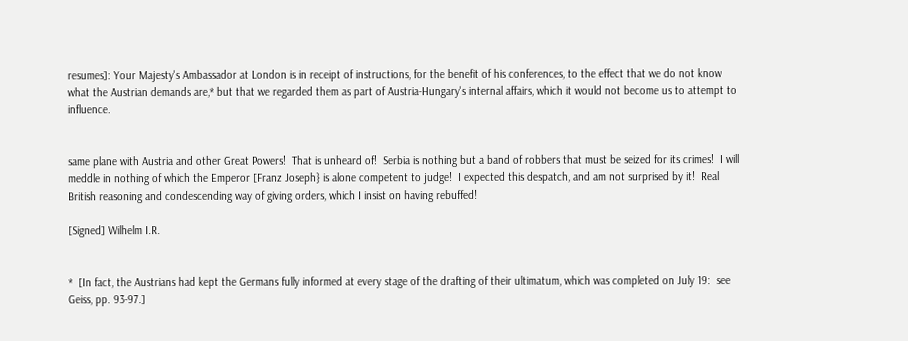resumes]: Your Majesty's Ambassador at London is in receipt of instructions, for the benefit of his conferences, to the effect that we do not know what the Austrian demands are,* but that we regarded them as part of Austria-Hungary's internal affairs, which it would not become us to attempt to influence.


same plane with Austria and other Great Powers!  That is unheard of!  Serbia is nothing but a band of robbers that must be seized for its crimes!  I will meddle in nothing of which the Emperor [Franz Joseph} is alone competent to judge!  I expected this despatch, and am not surprised by it!  Real British reasoning and condescending way of giving orders, which I insist on having rebuffed!

[Signed] Wilhelm I.R.


*  [In fact, the Austrians had kept the Germans fully informed at every stage of the drafting of their ultimatum, which was completed on July 19:  see Geiss, pp. 93-97.]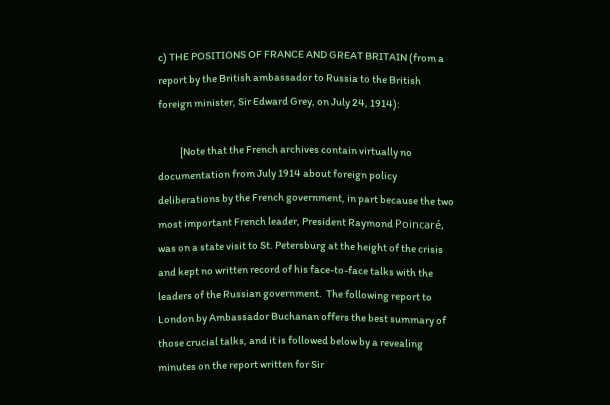c) THE POSITIONS OF FRANCE AND GREAT BRITAIN (from a report by the British ambassador to Russia to the British foreign minister, Sir Edward Grey, on July 24, 1914):

           [Note that the French archives contain virtually no documentation from July 1914 about foreign policy deliberations by the French government, in part because the two most important French leader, President Raymond Poincaré, was on a state visit to St. Petersburg at the height of the crisis and kept no written record of his face-to-face talks with the leaders of the Russian government.  The following report to London by Ambassador Buchanan offers the best summary of those crucial talks, and it is followed below by a revealing minutes on the report written for Sir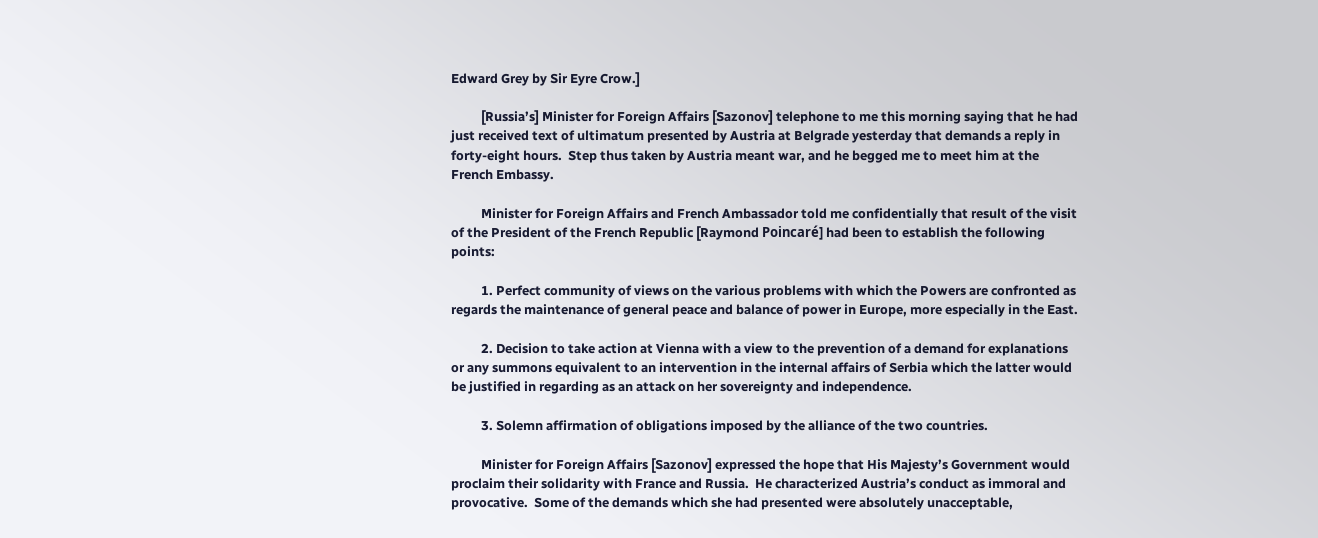Edward Grey by Sir Eyre Crow.]

          [Russia’s] Minister for Foreign Affairs [Sazonov] telephone to me this morning saying that he had just received text of ultimatum presented by Austria at Belgrade yesterday that demands a reply in forty-eight hours.  Step thus taken by Austria meant war, and he begged me to meet him at the French Embassy.

          Minister for Foreign Affairs and French Ambassador told me confidentially that result of the visit of the President of the French Republic [Raymond Poincaré] had been to establish the following points:

          1. Perfect community of views on the various problems with which the Powers are confronted as regards the maintenance of general peace and balance of power in Europe, more especially in the East.

          2. Decision to take action at Vienna with a view to the prevention of a demand for explanations or any summons equivalent to an intervention in the internal affairs of Serbia which the latter would be justified in regarding as an attack on her sovereignty and independence.

          3. Solemn affirmation of obligations imposed by the alliance of the two countries.

          Minister for Foreign Affairs [Sazonov] expressed the hope that His Majesty’s Government would proclaim their solidarity with France and Russia.  He characterized Austria’s conduct as immoral and provocative.  Some of the demands which she had presented were absolutely unacceptable,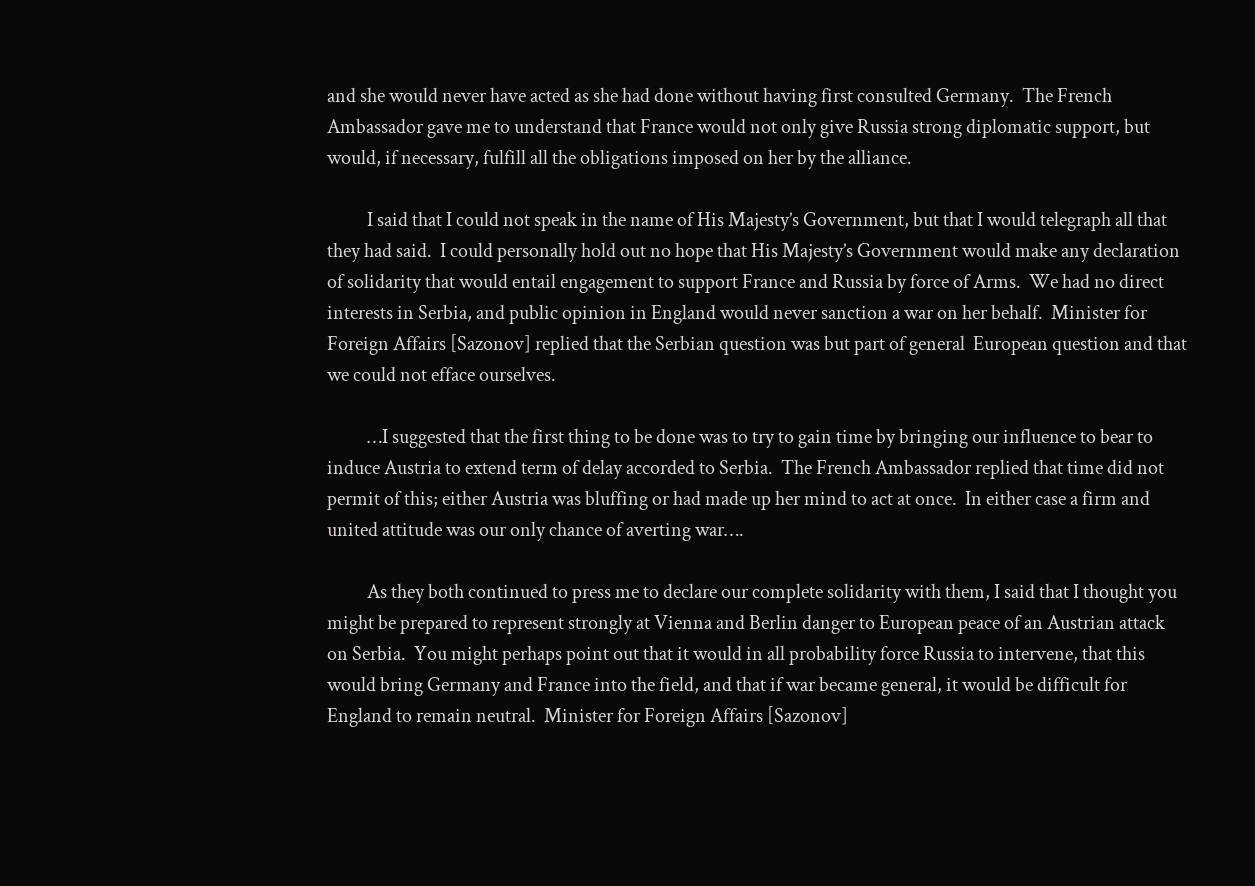and she would never have acted as she had done without having first consulted Germany.  The French Ambassador gave me to understand that France would not only give Russia strong diplomatic support, but would, if necessary, fulfill all the obligations imposed on her by the alliance.

          I said that I could not speak in the name of His Majesty’s Government, but that I would telegraph all that they had said.  I could personally hold out no hope that His Majesty’s Government would make any declaration of solidarity that would entail engagement to support France and Russia by force of Arms.  We had no direct interests in Serbia, and public opinion in England would never sanction a war on her behalf.  Minister for Foreign Affairs [Sazonov] replied that the Serbian question was but part of general  European question and that we could not efface ourselves.

          …I suggested that the first thing to be done was to try to gain time by bringing our influence to bear to induce Austria to extend term of delay accorded to Serbia.  The French Ambassador replied that time did not permit of this; either Austria was bluffing or had made up her mind to act at once.  In either case a firm and united attitude was our only chance of averting war….

          As they both continued to press me to declare our complete solidarity with them, I said that I thought you might be prepared to represent strongly at Vienna and Berlin danger to European peace of an Austrian attack on Serbia.  You might perhaps point out that it would in all probability force Russia to intervene, that this would bring Germany and France into the field, and that if war became general, it would be difficult for England to remain neutral.  Minister for Foreign Affairs [Sazonov]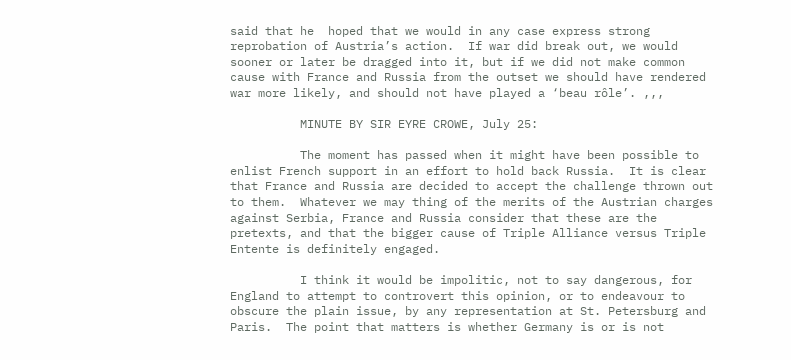said that he  hoped that we would in any case express strong reprobation of Austria’s action.  If war did break out, we would sooner or later be dragged into it, but if we did not make common cause with France and Russia from the outset we should have rendered war more likely, and should not have played a ‘beau rôle’. ,,,

          MINUTE BY SIR EYRE CROWE, July 25:

          The moment has passed when it might have been possible to enlist French support in an effort to hold back Russia.  It is clear that France and Russia are decided to accept the challenge thrown out to them.  Whatever we may thing of the merits of the Austrian charges against Serbia, France and Russia consider that these are the pretexts, and that the bigger cause of Triple Alliance versus Triple Entente is definitely engaged.

          I think it would be impolitic, not to say dangerous, for England to attempt to controvert this opinion, or to endeavour to obscure the plain issue, by any representation at St. Petersburg and Paris.  The point that matters is whether Germany is or is not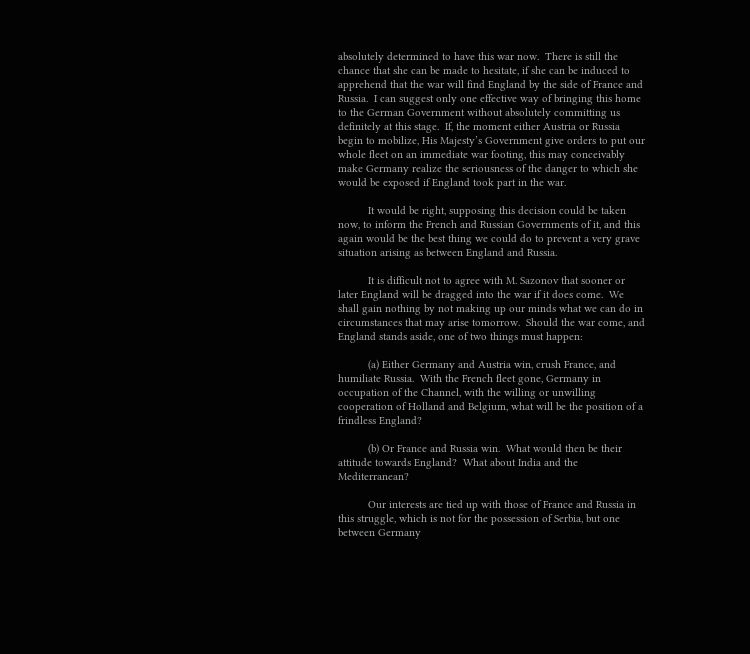absolutely determined to have this war now.  There is still the chance that she can be made to hesitate, if she can be induced to apprehend that the war will find England by the side of France and Russia.  I can suggest only one effective way of bringing this home to the German Government without absolutely committing us definitely at this stage.  If, the moment either Austria or Russia begin to mobilize, His Majesty’s Government give orders to put our whole fleet on an immediate war footing, this may conceivably make Germany realize the seriousness of the danger to which she would be exposed if England took part in the war.

          It would be right, supposing this decision could be taken now, to inform the French and Russian Governments of it, and this again would be the best thing we could do to prevent a very grave situation arising as between England and Russia.

          It is difficult not to agree with M. Sazonov that sooner or later England will be dragged into the war if it does come.  We shall gain nothing by not making up our minds what we can do in circumstances that may arise tomorrow.  Should the war come, and England stands aside, one of two things must happen:

          (a) Either Germany and Austria win, crush France, and humiliate Russia.  With the French fleet gone, Germany in occupation of the Channel, with the willing or unwilling cooperation of Holland and Belgium, what will be the position of a frindless England?

          (b) Or France and Russia win.  What would then be their attitude towards England?  What about India and the Mediterranean?

          Our interests are tied up with those of France and Russia in this struggle, which is not for the possession of Serbia, but one between Germany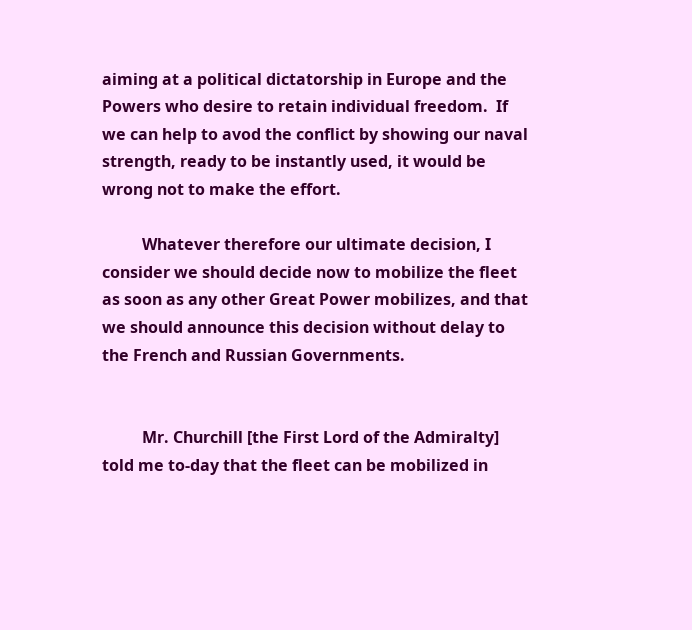aiming at a political dictatorship in Europe and the Powers who desire to retain individual freedom.  If we can help to avod the conflict by showing our naval strength, ready to be instantly used, it would be wrong not to make the effort.

          Whatever therefore our ultimate decision, I consider we should decide now to mobilize the fleet as soon as any other Great Power mobilizes, and that we should announce this decision without delay to the French and Russian Governments.


          Mr. Churchill [the First Lord of the Admiralty] told me to-day that the fleet can be mobilized in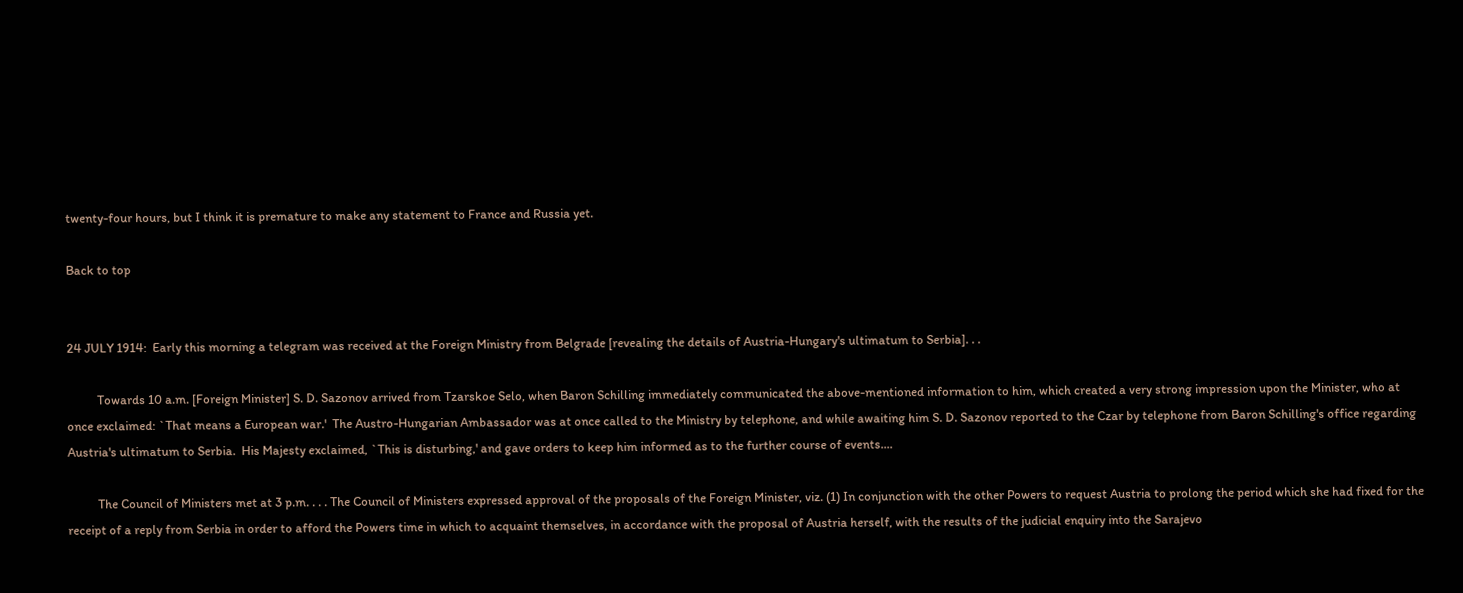twenty-four hours, but I think it is premature to make any statement to France and Russia yet.

Back to top


24 JULY 1914:  Early this morning a telegram was received at the Foreign Ministry from Belgrade [revealing the details of Austria-Hungary's ultimatum to Serbia]. . .

          Towards 10 a.m. [Foreign Minister] S. D. Sazonov arrived from Tzarskoe Selo, when Baron Schilling immediately communicated the above-mentioned information to him, which created a very strong impression upon the Minister, who at once exclaimed: `That means a European war.'  The Austro-Hungarian Ambassador was at once called to the Ministry by telephone, and while awaiting him S. D. Sazonov reported to the Czar by telephone from Baron Schilling's office regarding Austria's ultimatum to Serbia.  His Majesty exclaimed, `This is disturbing,' and gave orders to keep him informed as to the further course of events....

          The Council of Ministers met at 3 p.m. . . . The Council of Ministers expressed approval of the proposals of the Foreign Minister, viz. (1) In conjunction with the other Powers to request Austria to prolong the period which she had fixed for the receipt of a reply from Serbia in order to afford the Powers time in which to acquaint themselves, in accordance with the proposal of Austria herself, with the results of the judicial enquiry into the Sarajevo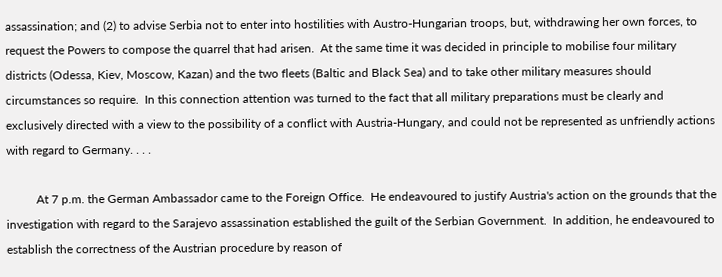assassination; and (2) to advise Serbia not to enter into hostilities with Austro-Hungarian troops, but, withdrawing her own forces, to request the Powers to compose the quarrel that had arisen.  At the same time it was decided in principle to mobilise four military districts (Odessa, Kiev, Moscow, Kazan) and the two fleets (Baltic and Black Sea) and to take other military measures should circumstances so require.  In this connection attention was turned to the fact that all military preparations must be clearly and exclusively directed with a view to the possibility of a conflict with Austria-Hungary, and could not be represented as unfriendly actions with regard to Germany. . . .

          At 7 p.m. the German Ambassador came to the Foreign Office.  He endeavoured to justify Austria's action on the grounds that the investigation with regard to the Sarajevo assassination established the guilt of the Serbian Government.  In addition, he endeavoured to establish the correctness of the Austrian procedure by reason of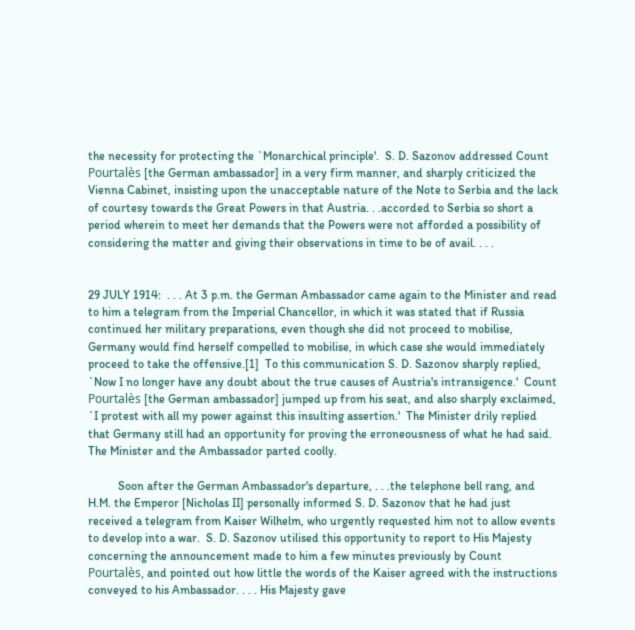the necessity for protecting the `Monarchical principle'.  S. D. Sazonov addressed Count Pourtalès [the German ambassador] in a very firm manner, and sharply criticized the Vienna Cabinet, insisting upon the unacceptable nature of the Note to Serbia and the lack of courtesy towards the Great Powers in that Austria. . .accorded to Serbia so short a period wherein to meet her demands that the Powers were not afforded a possibility of considering the matter and giving their observations in time to be of avail. . . .


29 JULY 1914:  . . . At 3 p.m. the German Ambassador came again to the Minister and read to him a telegram from the Imperial Chancellor, in which it was stated that if Russia continued her military preparations, even though she did not proceed to mobilise, Germany would find herself compelled to mobilise, in which case she would immediately proceed to take the offensive.[1]  To this communication S. D. Sazonov sharply replied, `Now I no longer have any doubt about the true causes of Austria's intransigence.'  Count Pourtalès [the German ambassador] jumped up from his seat, and also sharply exclaimed, `I protest with all my power against this insulting assertion.'  The Minister drily replied that Germany still had an opportunity for proving the erroneousness of what he had said.  The Minister and the Ambassador parted coolly.

          Soon after the German Ambassador's departure, . . .the telephone bell rang, and H.M. the Emperor [Nicholas II] personally informed S. D. Sazonov that he had just received a telegram from Kaiser Wilhelm, who urgently requested him not to allow events to develop into a war.  S. D. Sazonov utilised this opportunity to report to His Majesty concerning the announcement made to him a few minutes previously by Count Pourtalès, and pointed out how little the words of the Kaiser agreed with the instructions conveyed to his Ambassador. . . . His Majesty gave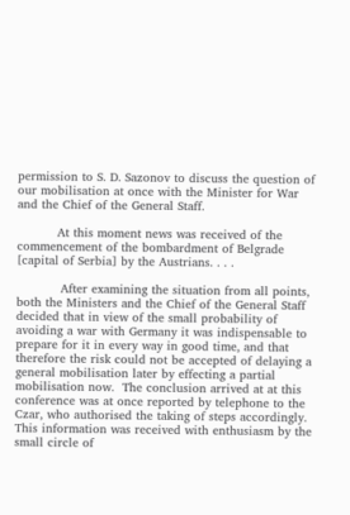permission to S. D. Sazonov to discuss the question of our mobilisation at once with the Minister for War and the Chief of the General Staff.

          At this moment news was received of the commencement of the bombardment of Belgrade [capital of Serbia] by the Austrians. . . .

           After examining the situation from all points, both the Ministers and the Chief of the General Staff decided that in view of the small probability of avoiding a war with Germany it was indispensable to prepare for it in every way in good time, and that therefore the risk could not be accepted of delaying a general mobilisation later by effecting a partial mobilisation now.  The conclusion arrived at at this conference was at once reported by telephone to the Czar, who authorised the taking of steps accordingly.  This information was received with enthusiasm by the small circle of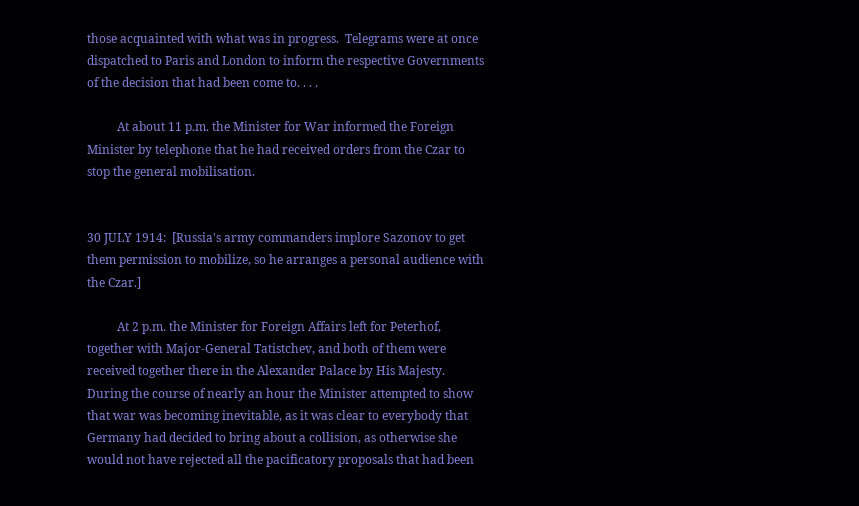those acquainted with what was in progress.  Telegrams were at once dispatched to Paris and London to inform the respective Governments of the decision that had been come to. . . .

          At about 11 p.m. the Minister for War informed the Foreign Minister by telephone that he had received orders from the Czar to stop the general mobilisation.


30 JULY 1914:  [Russia's army commanders implore Sazonov to get them permission to mobilize, so he arranges a personal audience with the Czar.]

          At 2 p.m. the Minister for Foreign Affairs left for Peterhof, together with Major-General Tatistchev, and both of them were received together there in the Alexander Palace by His Majesty.  During the course of nearly an hour the Minister attempted to show that war was becoming inevitable, as it was clear to everybody that Germany had decided to bring about a collision, as otherwise she would not have rejected all the pacificatory proposals that had been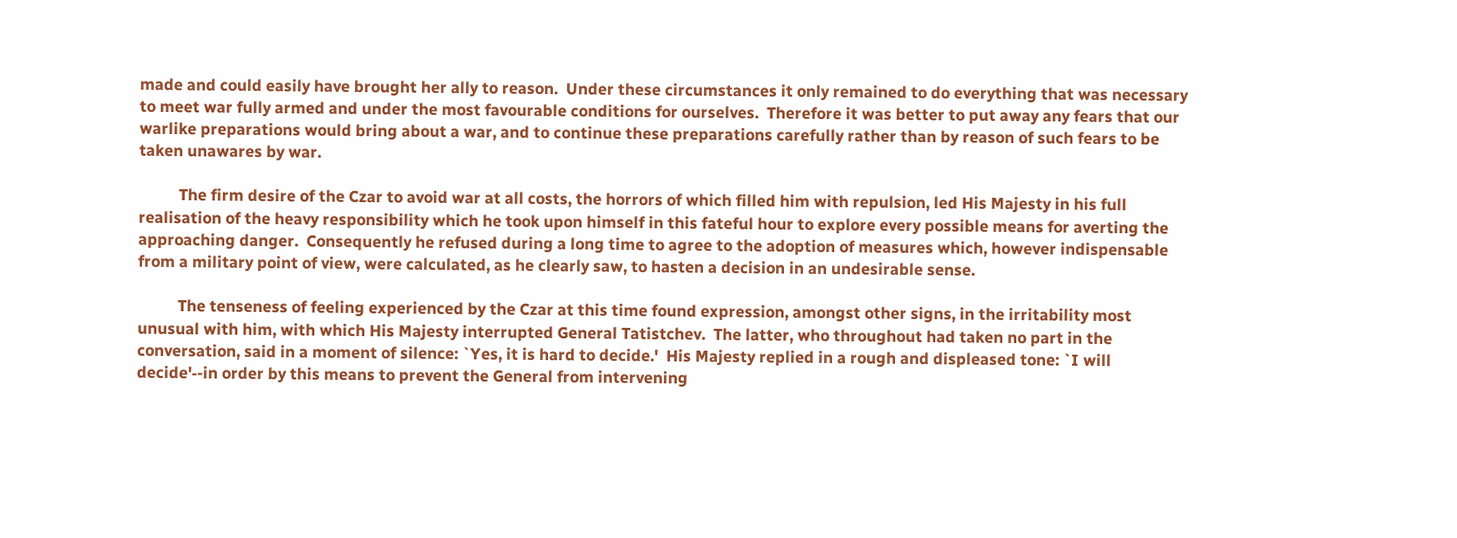made and could easily have brought her ally to reason.  Under these circumstances it only remained to do everything that was necessary to meet war fully armed and under the most favourable conditions for ourselves.  Therefore it was better to put away any fears that our warlike preparations would bring about a war, and to continue these preparations carefully rather than by reason of such fears to be taken unawares by war.

          The firm desire of the Czar to avoid war at all costs, the horrors of which filled him with repulsion, led His Majesty in his full realisation of the heavy responsibility which he took upon himself in this fateful hour to explore every possible means for averting the approaching danger.  Consequently he refused during a long time to agree to the adoption of measures which, however indispensable from a military point of view, were calculated, as he clearly saw, to hasten a decision in an undesirable sense.

          The tenseness of feeling experienced by the Czar at this time found expression, amongst other signs, in the irritability most unusual with him, with which His Majesty interrupted General Tatistchev.  The latter, who throughout had taken no part in the conversation, said in a moment of silence: `Yes, it is hard to decide.'  His Majesty replied in a rough and displeased tone: `I will decide'‑-in order by this means to prevent the General from intervening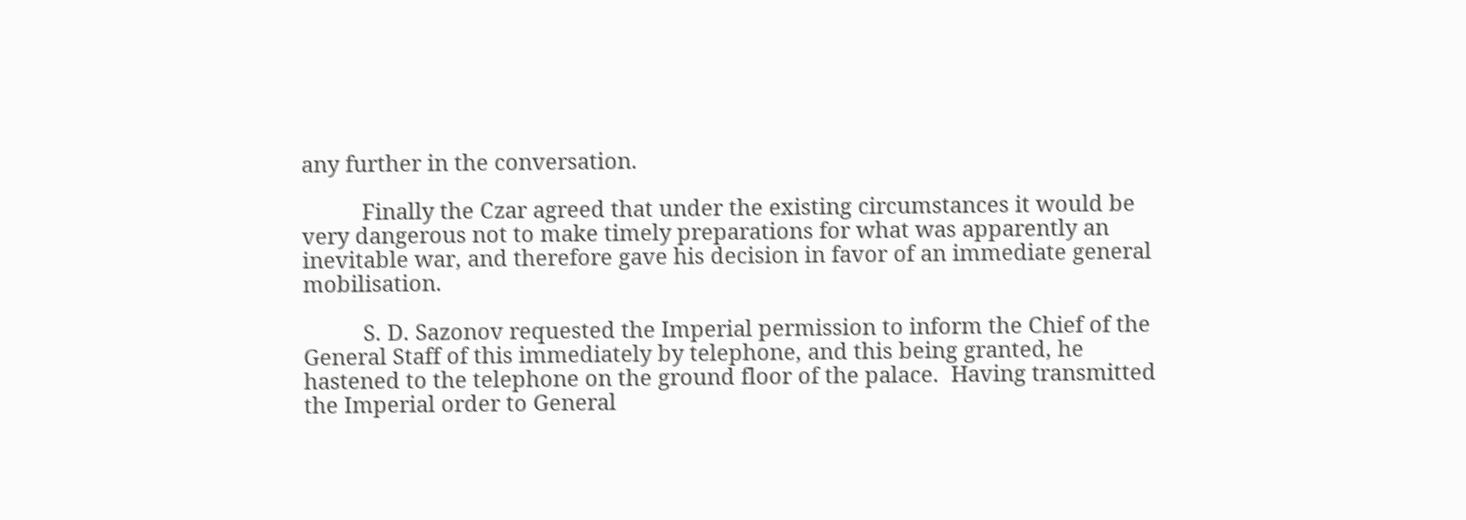any further in the conversation.

          Finally the Czar agreed that under the existing circumstances it would be very dangerous not to make timely preparations for what was apparently an inevitable war, and therefore gave his decision in favor of an immediate general mobilisation.

          S. D. Sazonov requested the Imperial permission to inform the Chief of the General Staff of this immediately by telephone, and this being granted, he hastened to the telephone on the ground floor of the palace.  Having transmitted the Imperial order to General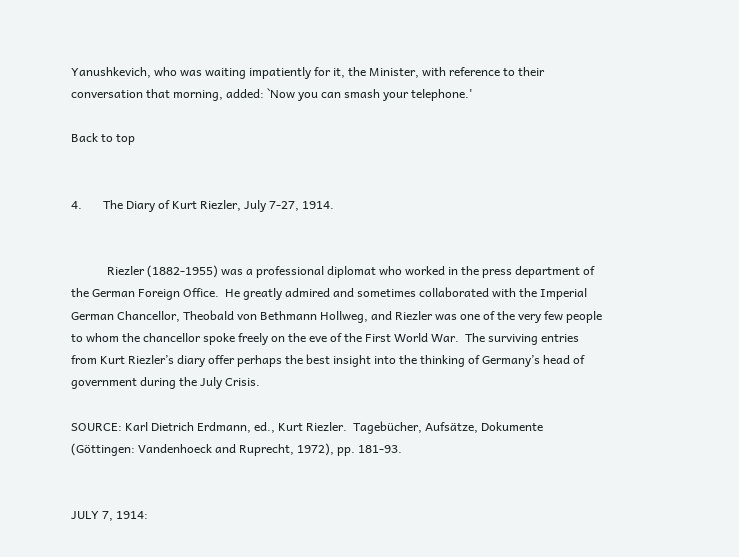Yanushkevich, who was waiting impatiently for it, the Minister, with reference to their conversation that morning, added: `Now you can smash your telephone.'

Back to top


4.       The Diary of Kurt Riezler, July 7-27, 1914.


            Riezler (1882-1955) was a professional diplomat who worked in the press department of the German Foreign Office.  He greatly admired and sometimes collaborated with the Imperial German Chancellor, Theobald von Bethmann Hollweg, and Riezler was one of the very few people to whom the chancellor spoke freely on the eve of the First World War.  The surviving entries from Kurt Riezler’s diary offer perhaps the best insight into the thinking of Germany’s head of government during the July Crisis.

SOURCE: Karl Dietrich Erdmann, ed., Kurt Riezler.  Tagebücher, Aufsätze, Dokumente (Göttingen: Vandenhoeck and Ruprecht, 1972), pp. 181-93.


JULY 7, 1914: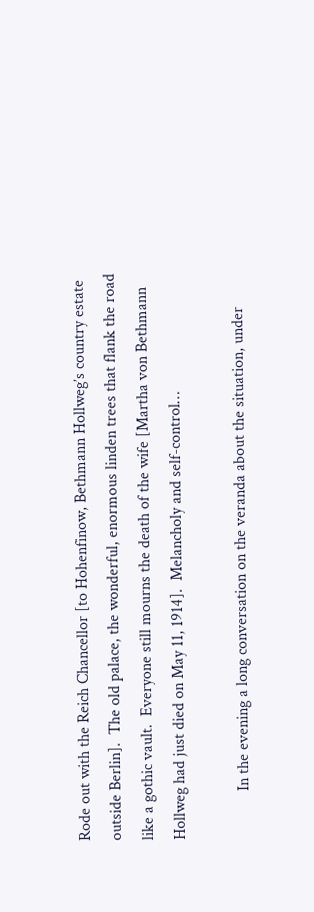Rode out with the Reich Chancellor [to Hohenfinow, Bethmann Hollweg’s country estate outside Berlin].  The old palace, the wonderful, enormous linden trees that flank the road like a gothic vault.  Everyone still mourns the death of the wife [Martha von Bethmann Hollweg had just died on May 11, 1914].  Melancholy and self-control…

            In the evening a long conversation on the veranda about the situation, under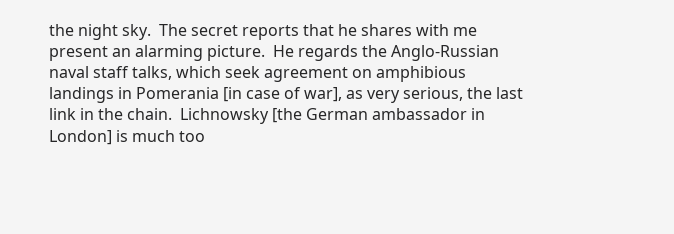the night sky.  The secret reports that he shares with me present an alarming picture.  He regards the Anglo-Russian naval staff talks, which seek agreement on amphibious landings in Pomerania [in case of war], as very serious, the last link in the chain.  Lichnowsky [the German ambassador in London] is much too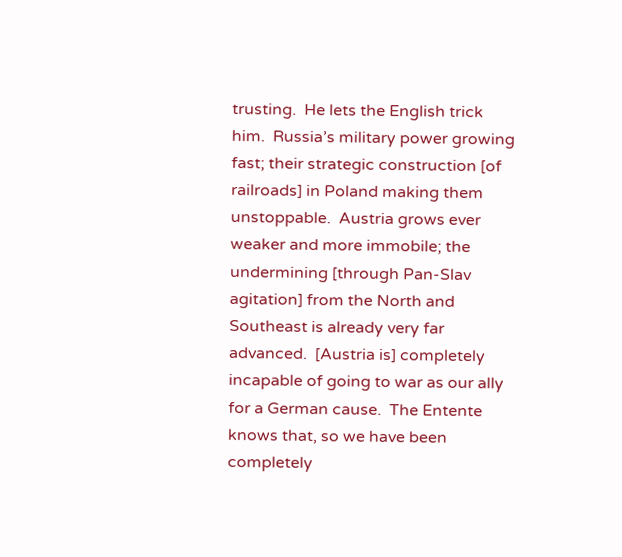trusting.  He lets the English trick him.  Russia’s military power growing fast; their strategic construction [of railroads] in Poland making them unstoppable.  Austria grows ever weaker and more immobile; the undermining [through Pan-Slav agitation] from the North and Southeast is already very far advanced.  [Austria is] completely incapable of going to war as our ally for a German cause.  The Entente knows that, so we have been completely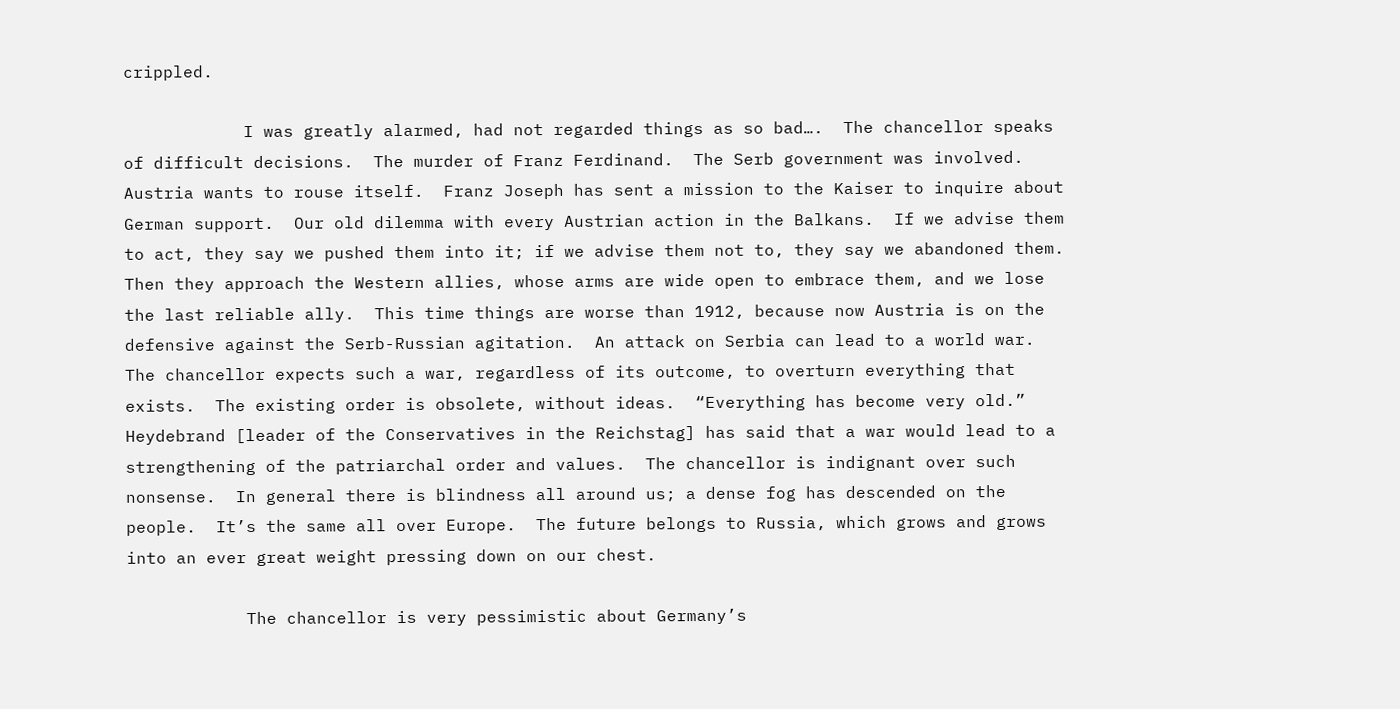crippled.

            I was greatly alarmed, had not regarded things as so bad….  The chancellor speaks of difficult decisions.  The murder of Franz Ferdinand.  The Serb government was involved.  Austria wants to rouse itself.  Franz Joseph has sent a mission to the Kaiser to inquire about German support.  Our old dilemma with every Austrian action in the Balkans.  If we advise them to act, they say we pushed them into it; if we advise them not to, they say we abandoned them.  Then they approach the Western allies, whose arms are wide open to embrace them, and we lose the last reliable ally.  This time things are worse than 1912, because now Austria is on the defensive against the Serb-Russian agitation.  An attack on Serbia can lead to a world war.  The chancellor expects such a war, regardless of its outcome, to overturn everything that exists.  The existing order is obsolete, without ideas.  “Everything has become very old.”  Heydebrand [leader of the Conservatives in the Reichstag] has said that a war would lead to a strengthening of the patriarchal order and values.  The chancellor is indignant over such nonsense.  In general there is blindness all around us; a dense fog has descended on the people.  It’s the same all over Europe.  The future belongs to Russia, which grows and grows into an ever great weight pressing down on our chest.

            The chancellor is very pessimistic about Germany’s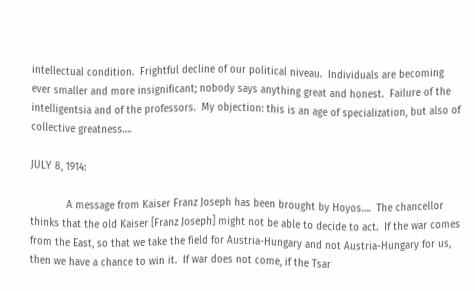intellectual condition.  Frightful decline of our political niveau.  Individuals are becoming ever smaller and more insignificant; nobody says anything great and honest.  Failure of the intelligentsia and of the professors.  My objection: this is an age of specialization, but also of collective greatness….

JULY 8, 1914:

            A message from Kaiser Franz Joseph has been brought by Hoyos….  The chancellor thinks that the old Kaiser [Franz Joseph] might not be able to decide to act.  If the war comes from the East, so that we take the field for Austria-Hungary and not Austria-Hungary for us, then we have a chance to win it.  If war does not come, if the Tsar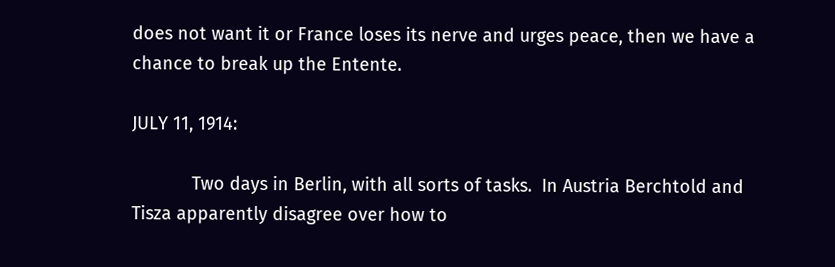does not want it or France loses its nerve and urges peace, then we have a chance to break up the Entente.

JULY 11, 1914:

            Two days in Berlin, with all sorts of tasks.  In Austria Berchtold and Tisza apparently disagree over how to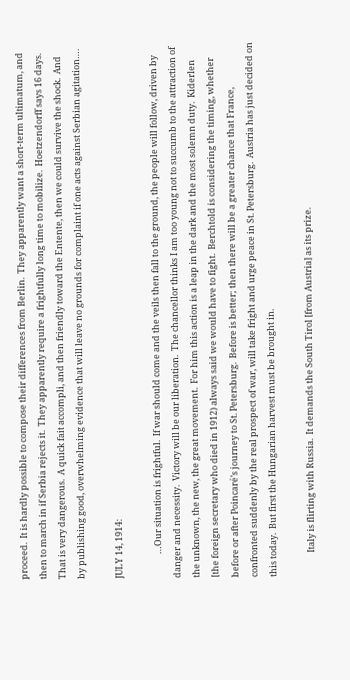proceed.  It is hardly possible to compose their differences from Berlin.  They apparently want a short-term ultimatum, and then to march in if Serbia rejects it.  They apparently require a frightfully long time to mobilize.  Hoetzendorff says 16 days.  That is very dangerous.  A quick fait accompli, and then friendly toward the Entente, then we could survive the shock.  And by publishing good, overwhelming evidence that will leave no grounds for complaint if one acts against Serbian agitation….

JULY 14, 1914:

            …Our situation is frightful.  If war should come and the veils then fall to the ground, the people will follow, driven by danger and necessity.  Victory will be our liberation.  The chancellor thinks I am too young not to succumb to the attraction of the unknown, the new, the great movement.  For him this action is a leap in the dark and the most solemn duty.  Kiderlen [the foreign secretary who died in 1912) always said we would have to fight.  Berchtold is considering the timing, whether before or after Poincaré’s journey to St. Petersburg.  Before is better; then there will be a greater chance that France, confronted suddenly by the real prospect of war, will take fright and urge peace in St. Petersburg.  Austria has just decided on this today.  But first the Hungarian harvest must be brought in.

            Italy is flirting with Russia.  It demands the South Tirol [from Austria] as its prize.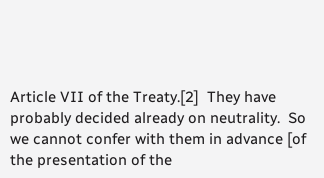Article VII of the Treaty.[2]  They have probably decided already on neutrality.  So we cannot confer with them in advance [of the presentation of the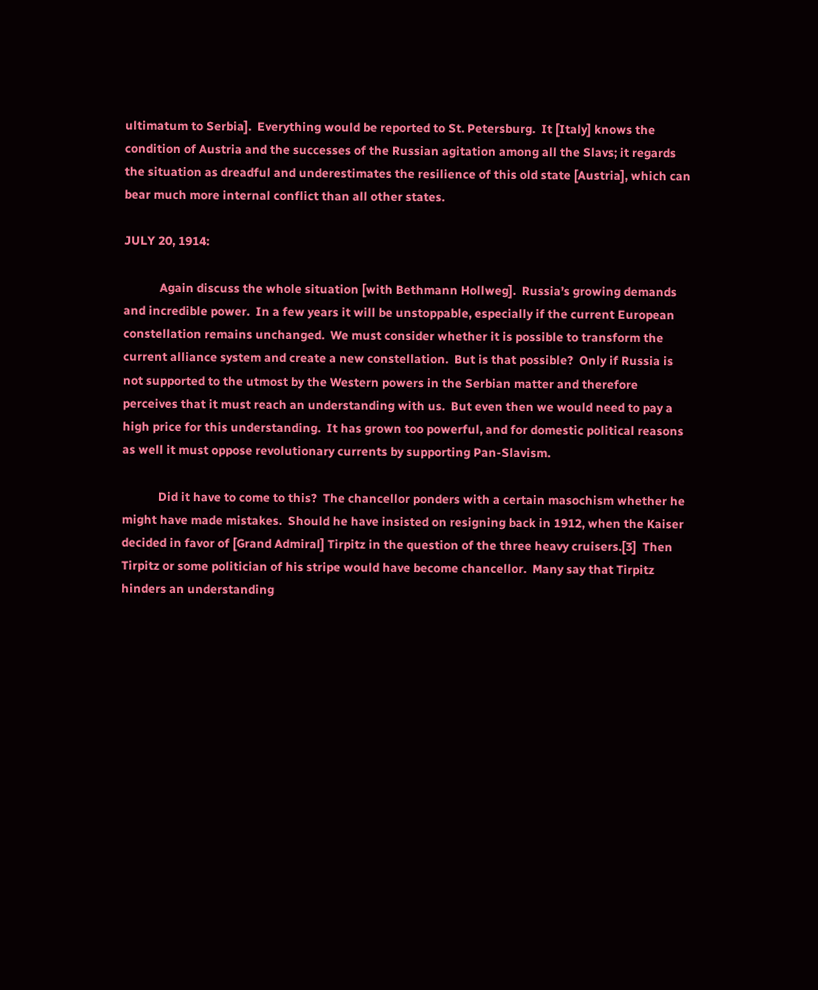ultimatum to Serbia].  Everything would be reported to St. Petersburg.  It [Italy] knows the condition of Austria and the successes of the Russian agitation among all the Slavs; it regards the situation as dreadful and underestimates the resilience of this old state [Austria], which can bear much more internal conflict than all other states.

JULY 20, 1914:

            Again discuss the whole situation [with Bethmann Hollweg].  Russia’s growing demands and incredible power.  In a few years it will be unstoppable, especially if the current European constellation remains unchanged.  We must consider whether it is possible to transform the current alliance system and create a new constellation.  But is that possible?  Only if Russia is not supported to the utmost by the Western powers in the Serbian matter and therefore perceives that it must reach an understanding with us.  But even then we would need to pay a high price for this understanding.  It has grown too powerful, and for domestic political reasons as well it must oppose revolutionary currents by supporting Pan-Slavism.

            Did it have to come to this?  The chancellor ponders with a certain masochism whether he might have made mistakes.  Should he have insisted on resigning back in 1912, when the Kaiser decided in favor of [Grand Admiral] Tirpitz in the question of the three heavy cruisers.[3]  Then Tirpitz or some politician of his stripe would have become chancellor.  Many say that Tirpitz hinders an understanding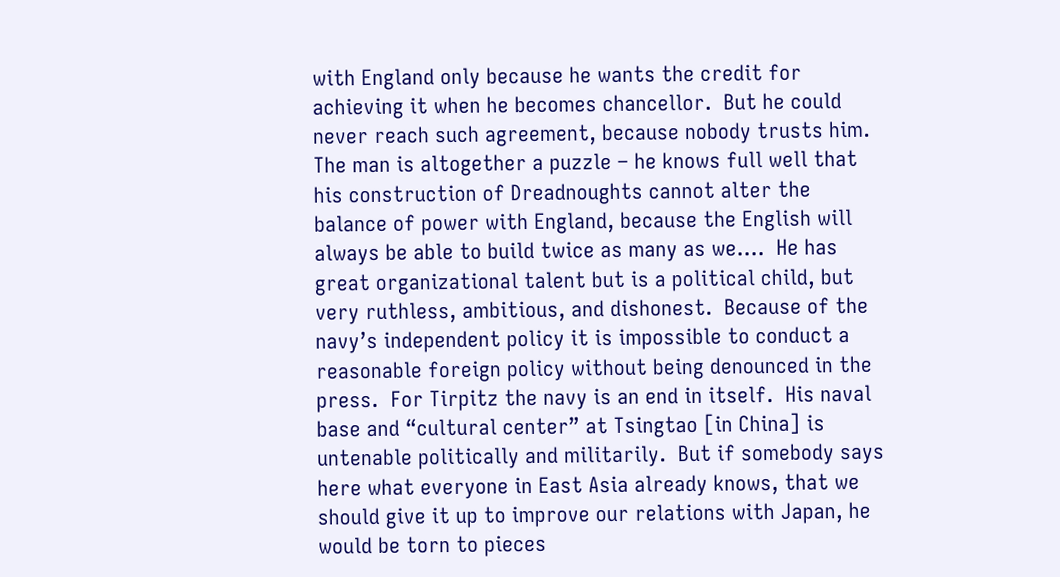with England only because he wants the credit for achieving it when he becomes chancellor.  But he could never reach such agreement, because nobody trusts him.  The man is altogether a puzzle – he knows full well that his construction of Dreadnoughts cannot alter the balance of power with England, because the English will always be able to build twice as many as we….  He has great organizational talent but is a political child, but very ruthless, ambitious, and dishonest.  Because of the navy’s independent policy it is impossible to conduct a reasonable foreign policy without being denounced in the press.  For Tirpitz the navy is an end in itself.  His naval base and “cultural center” at Tsingtao [in China] is untenable politically and militarily.  But if somebody says here what everyone in East Asia already knows, that we should give it up to improve our relations with Japan, he would be torn to pieces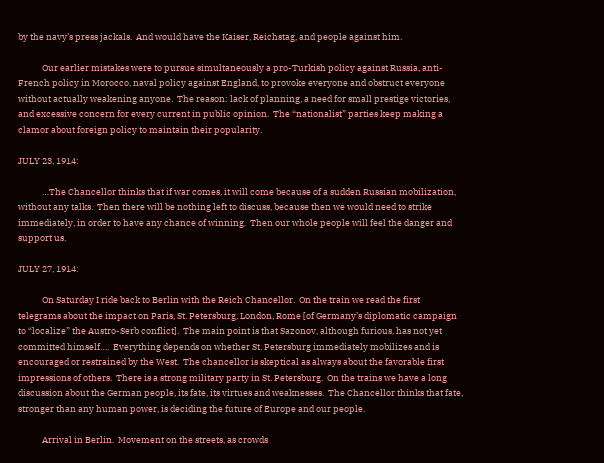by the navy’s press jackals.  And would have the Kaiser, Reichstag, and people against him.

            Our earlier mistakes were to pursue simultaneously a pro-Turkish policy against Russia, anti-French policy in Morocco, naval policy against England, to provoke everyone and obstruct everyone without actually weakening anyone.  The reason: lack of planning, a need for small prestige victories, and excessive concern for every current in public opinion.  The “nationalist” parties keep making a clamor about foreign policy to maintain their popularity.

JULY 23, 1914:

            …The Chancellor thinks that if war comes, it will come because of a sudden Russian mobilization, without any talks.  Then there will be nothing left to discuss, because then we would need to strike immediately, in order to have any chance of winning.  Then our whole people will feel the danger and support us.

JULY 27, 1914:

            On Saturday I ride back to Berlin with the Reich Chancellor.  On the train we read the first telegrams about the impact on Paris, St. Petersburg, London, Rome [of Germany’s diplomatic campaign to “localize” the Austro-Serb conflict].  The main point is that Sazonov, although furious, has not yet committed himself….  Everything depends on whether St. Petersburg immediately mobilizes and is encouraged or restrained by the West.  The chancellor is skeptical as always about the favorable first impressions of others.  There is a strong military party in St. Petersburg.  On the trains we have a long discussion about the German people, its fate, its virtues and weaknesses.  The Chancellor thinks that fate, stronger than any human power, is deciding the future of Europe and our people.

            Arrival in Berlin.  Movement on the streets, as crowds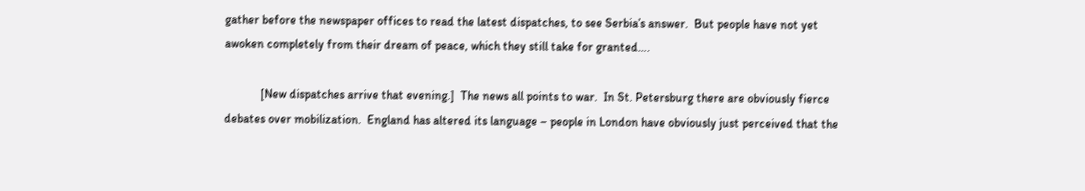gather before the newspaper offices to read the latest dispatches, to see Serbia’s answer.  But people have not yet awoken completely from their dream of peace, which they still take for granted….

            [New dispatches arrive that evening.]  The news all points to war.  In St. Petersburg there are obviously fierce debates over mobilization.  England has altered its language – people in London have obviously just perceived that the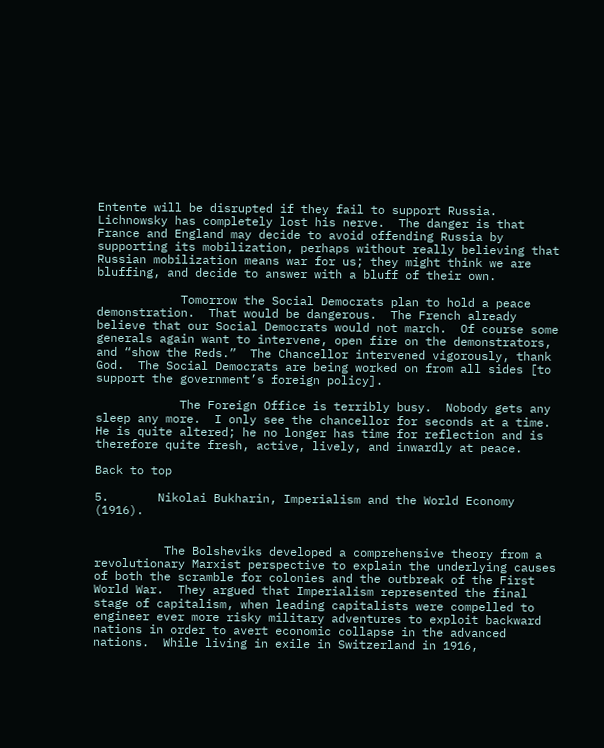Entente will be disrupted if they fail to support Russia.  Lichnowsky has completely lost his nerve.  The danger is that France and England may decide to avoid offending Russia by supporting its mobilization, perhaps without really believing that Russian mobilization means war for us; they might think we are bluffing, and decide to answer with a bluff of their own.

            Tomorrow the Social Democrats plan to hold a peace demonstration.  That would be dangerous.  The French already believe that our Social Democrats would not march.  Of course some generals again want to intervene, open fire on the demonstrators, and “show the Reds.”  The Chancellor intervened vigorously, thank God.  The Social Democrats are being worked on from all sides [to support the government’s foreign policy].

            The Foreign Office is terribly busy.  Nobody gets any sleep any more.  I only see the chancellor for seconds at a time.  He is quite altered; he no longer has time for reflection and is therefore quite fresh, active, lively, and inwardly at peace.

Back to top

5.       Nikolai Bukharin, Imperialism and the World Economy (1916).


          The Bolsheviks developed a comprehensive theory from a revolutionary Marxist perspective to explain the underlying causes of both the scramble for colonies and the outbreak of the First World War.  They argued that Imperialism represented the final stage of capitalism, when leading capitalists were compelled to engineer ever more risky military adventures to exploit backward nations in order to avert economic collapse in the advanced nations.  While living in exile in Switzerland in 1916,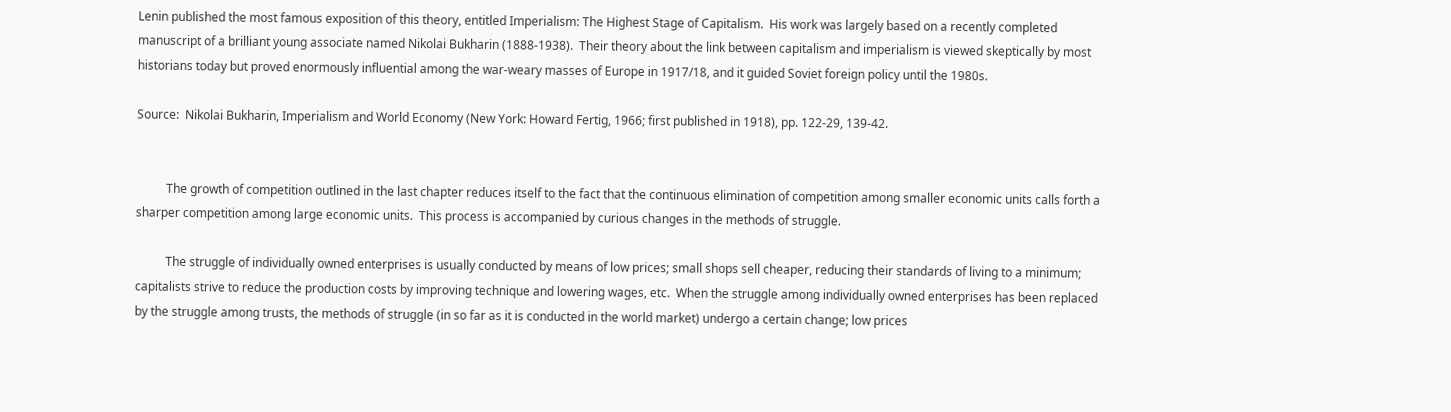Lenin published the most famous exposition of this theory, entitled Imperialism: The Highest Stage of Capitalism.  His work was largely based on a recently completed manuscript of a brilliant young associate named Nikolai Bukharin (1888-1938).  Their theory about the link between capitalism and imperialism is viewed skeptically by most historians today but proved enormously influential among the war-weary masses of Europe in 1917/18, and it guided Soviet foreign policy until the 1980s.

Source:  Nikolai Bukharin, Imperialism and World Economy (New York: Howard Fertig, 1966; first published in 1918), pp. 122-29, 139-42.


          The growth of competition outlined in the last chapter reduces itself to the fact that the continuous elimination of competition among smaller economic units calls forth a sharper competition among large economic units.  This process is accompanied by curious changes in the methods of struggle.

          The struggle of individually owned enterprises is usually conducted by means of low prices; small shops sell cheaper, reducing their standards of living to a minimum; capitalists strive to reduce the production costs by improving technique and lowering wages, etc.  When the struggle among individually owned enterprises has been replaced by the struggle among trusts, the methods of struggle (in so far as it is conducted in the world market) undergo a certain change; low prices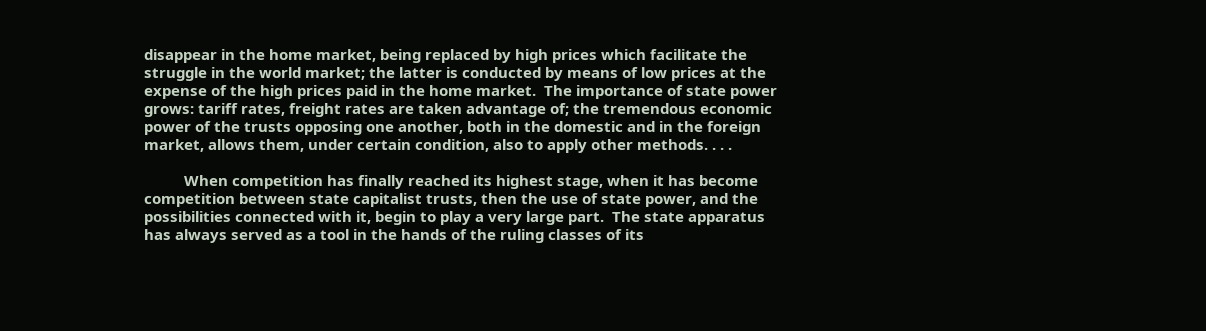disappear in the home market, being replaced by high prices which facilitate the struggle in the world market; the latter is conducted by means of low prices at the expense of the high prices paid in the home market.  The importance of state power grows: tariff rates, freight rates are taken advantage of; the tremendous economic power of the trusts opposing one another, both in the domestic and in the foreign market, allows them, under certain condition, also to apply other methods. . . .

          When competition has finally reached its highest stage, when it has become competition between state capitalist trusts, then the use of state power, and the possibilities connected with it, begin to play a very large part.  The state apparatus has always served as a tool in the hands of the ruling classes of its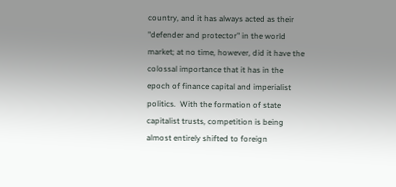country, and it has always acted as their "defender and protector" in the world market; at no time, however, did it have the colossal importance that it has in the epoch of finance capital and imperialist politics.  With the formation of state capitalist trusts, competition is being almost entirely shifted to foreign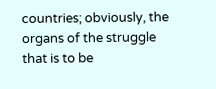countries; obviously, the organs of the struggle that is to be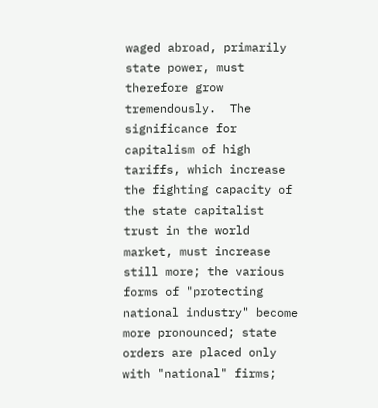waged abroad, primarily state power, must therefore grow tremendously.  The significance for capitalism of high tariffs, which increase the fighting capacity of the state capitalist trust in the world market, must increase still more; the various forms of "protecting national industry" become more pronounced; state orders are placed only with "national" firms;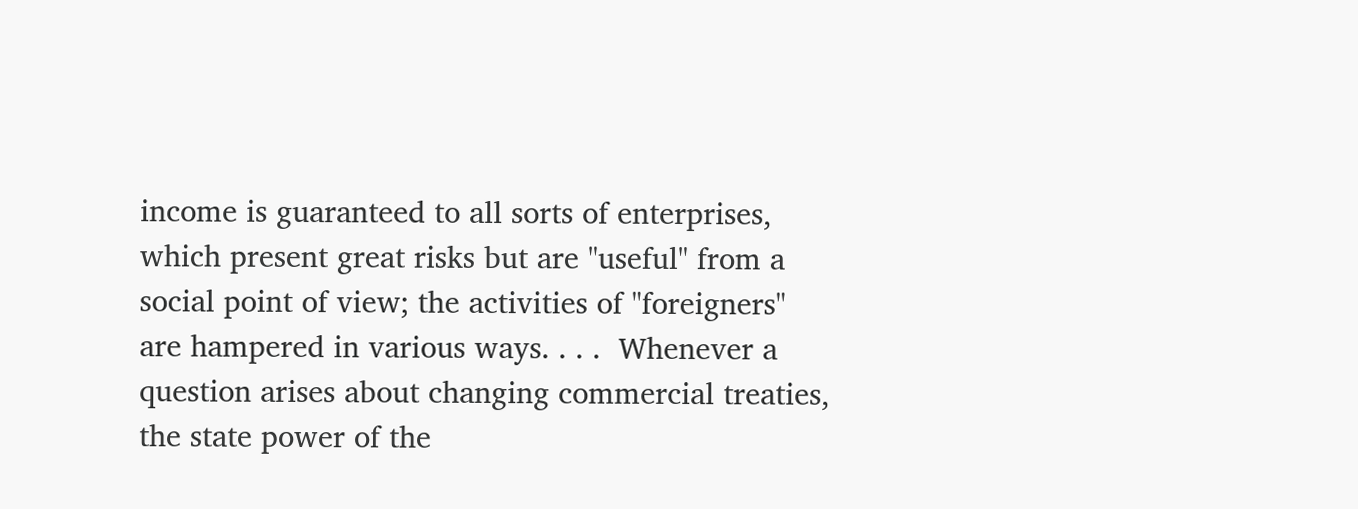income is guaranteed to all sorts of enterprises, which present great risks but are "useful" from a social point of view; the activities of "foreigners" are hampered in various ways. . . .  Whenever a question arises about changing commercial treaties, the state power of the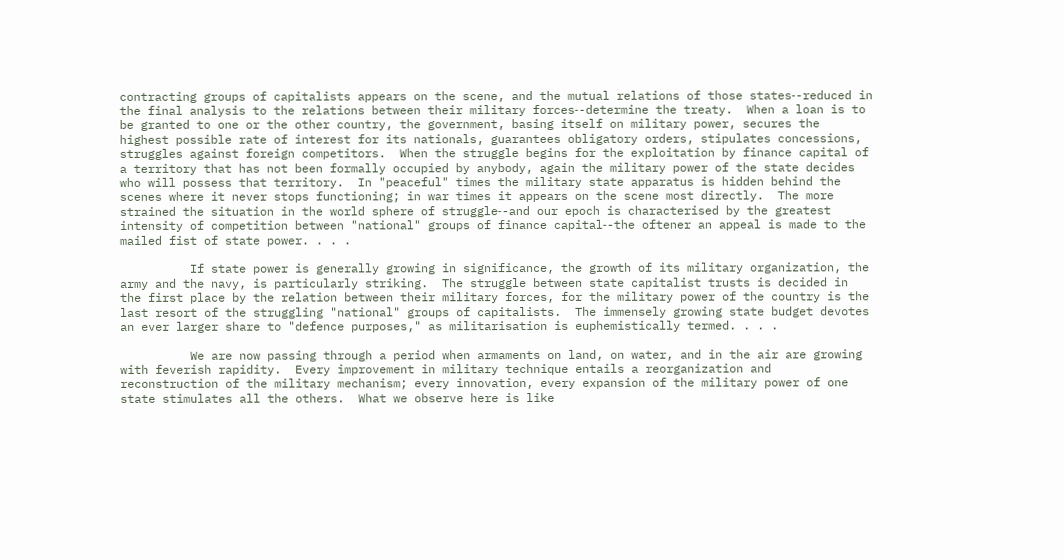contracting groups of capitalists appears on the scene, and the mutual relations of those states‑-reduced in the final analysis to the relations between their military forces‑-determine the treaty.  When a loan is to be granted to one or the other country, the government, basing itself on military power, secures the highest possible rate of interest for its nationals, guarantees obligatory orders, stipulates concessions, struggles against foreign competitors.  When the struggle begins for the exploitation by finance capital of a territory that has not been formally occupied by anybody, again the military power of the state decides who will possess that territory.  In "peaceful" times the military state apparatus is hidden behind the scenes where it never stops functioning; in war times it appears on the scene most directly.  The more strained the situation in the world sphere of struggle‑-and our epoch is characterised by the greatest intensity of competition between "national" groups of finance capital‑-the oftener an appeal is made to the mailed fist of state power. . . .

          If state power is generally growing in significance, the growth of its military organization, the army and the navy, is particularly striking.  The struggle between state capitalist trusts is decided in the first place by the relation between their military forces, for the military power of the country is the last resort of the struggling "national" groups of capitalists.  The immensely growing state budget devotes an ever larger share to "defence purposes," as militarisation is euphemistically termed. . . .

          We are now passing through a period when armaments on land, on water, and in the air are growing with feverish rapidity.  Every improvement in military technique entails a reorganization and reconstruction of the military mechanism; every innovation, every expansion of the military power of one state stimulates all the others.  What we observe here is like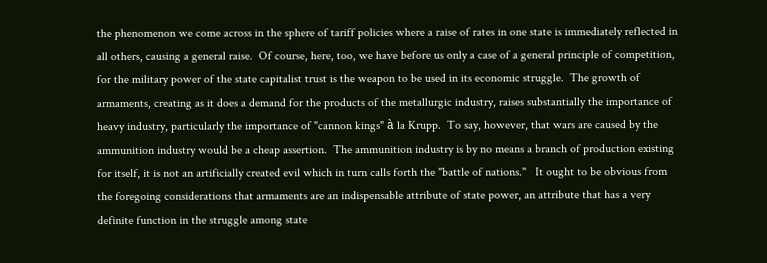the phenomenon we come across in the sphere of tariff policies where a raise of rates in one state is immediately reflected in all others, causing a general raise.  Of course, here, too, we have before us only a case of a general principle of competition, for the military power of the state capitalist trust is the weapon to be used in its economic struggle.  The growth of armaments, creating as it does a demand for the products of the metallurgic industry, raises substantially the importance of heavy industry, particularly the importance of "cannon kings" à la Krupp.  To say, however, that wars are caused by the ammunition industry would be a cheap assertion.  The ammunition industry is by no means a branch of production existing for itself, it is not an artificially created evil which in turn calls forth the "battle of nations."   It ought to be obvious from the foregoing considerations that armaments are an indispensable attribute of state power, an attribute that has a very definite function in the struggle among state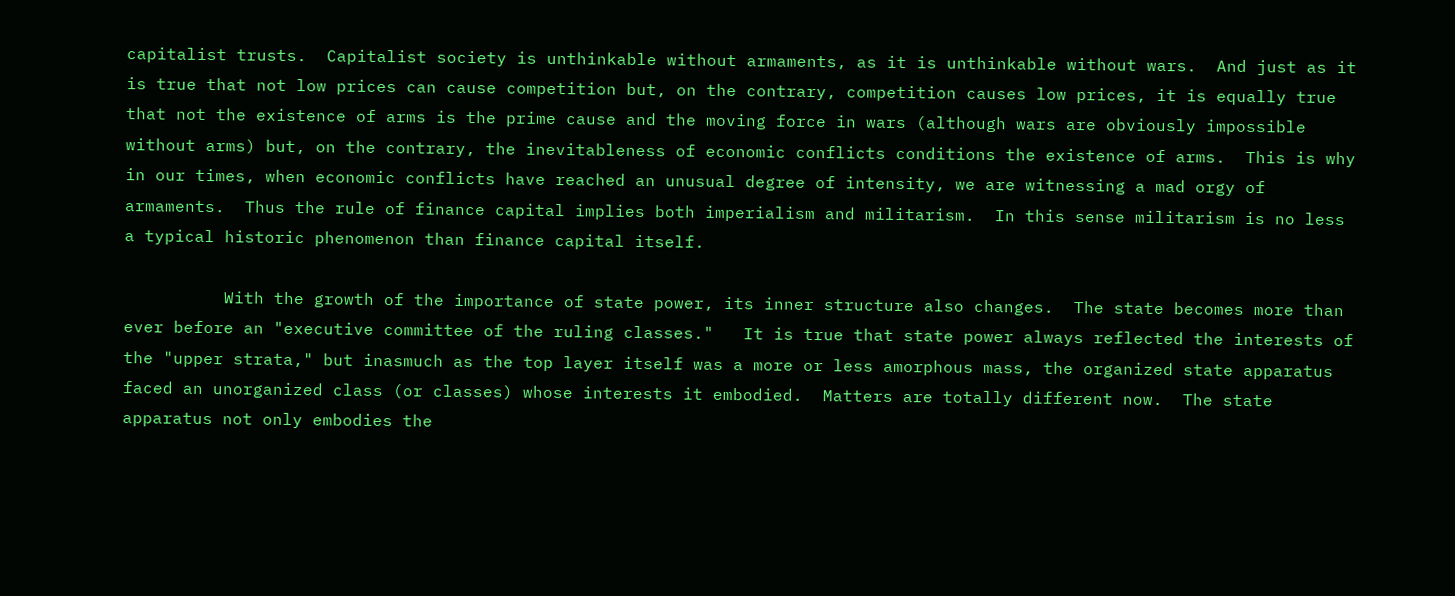capitalist trusts.  Capitalist society is unthinkable without armaments, as it is unthinkable without wars.  And just as it is true that not low prices can cause competition but, on the contrary, competition causes low prices, it is equally true that not the existence of arms is the prime cause and the moving force in wars (although wars are obviously impossible without arms) but, on the contrary, the inevitableness of economic conflicts conditions the existence of arms.  This is why in our times, when economic conflicts have reached an unusual degree of intensity, we are witnessing a mad orgy of armaments.  Thus the rule of finance capital implies both imperialism and militarism.  In this sense militarism is no less a typical historic phenomenon than finance capital itself.

          With the growth of the importance of state power, its inner structure also changes.  The state becomes more than ever before an "executive committee of the ruling classes."   It is true that state power always reflected the interests of the "upper strata," but inasmuch as the top layer itself was a more or less amorphous mass, the organized state apparatus faced an unorganized class (or classes) whose interests it embodied.  Matters are totally different now.  The state apparatus not only embodies the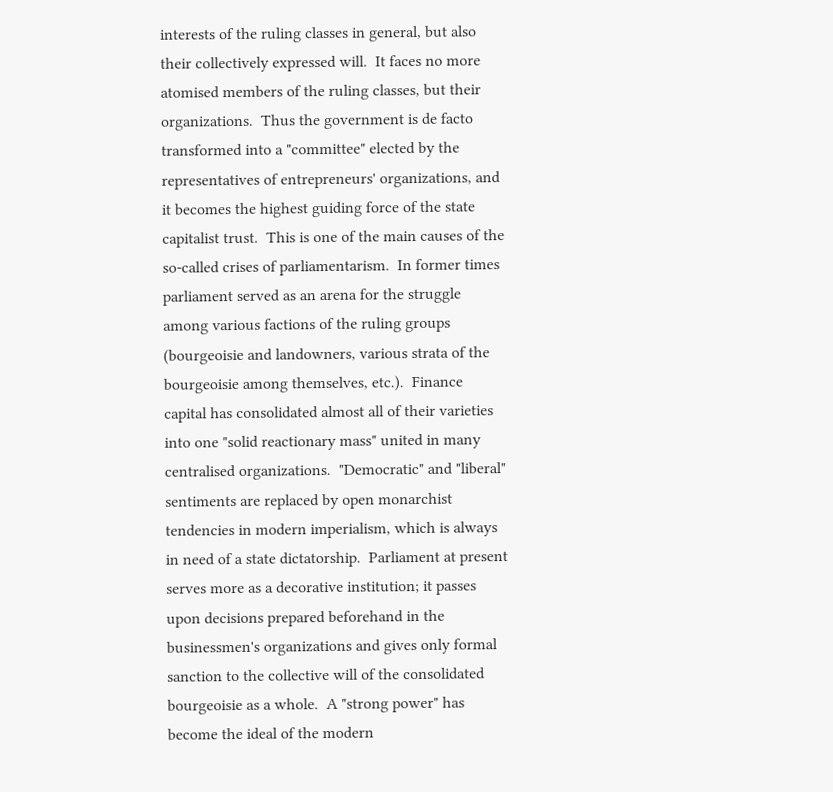interests of the ruling classes in general, but also their collectively expressed will.  It faces no more atomised members of the ruling classes, but their organizations.  Thus the government is de facto transformed into a "committee" elected by the representatives of entrepreneurs' organizations, and it becomes the highest guiding force of the state capitalist trust.  This is one of the main causes of the so-called crises of parliamentarism.  In former times parliament served as an arena for the struggle among various factions of the ruling groups (bourgeoisie and landowners, various strata of the bourgeoisie among themselves, etc.).  Finance capital has consolidated almost all of their varieties into one "solid reactionary mass" united in many centralised organizations.  "Democratic" and "liberal" sentiments are replaced by open monarchist tendencies in modern imperialism, which is always in need of a state dictatorship.  Parliament at present serves more as a decorative institution; it passes upon decisions prepared beforehand in the businessmen's organizations and gives only formal sanction to the collective will of the consolidated bourgeoisie as a whole.  A "strong power" has become the ideal of the modern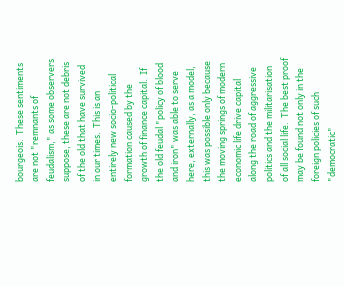bourgeois.  These sentiments are not "remnants of feudalism," as some observers suppose, these are not debris of the old that have survived in our times.  This is an entirely new socio-political formation caused by the growth of finance capital.  If the old feudal "policy of blood and iron" was able to serve here, externally, as a model, this was possible only because the moving springs of modern economic life drive capital along the road of aggressive politics and the militarisation of all social life.  The best proof may be found not only in the foreign policies of such "democratic"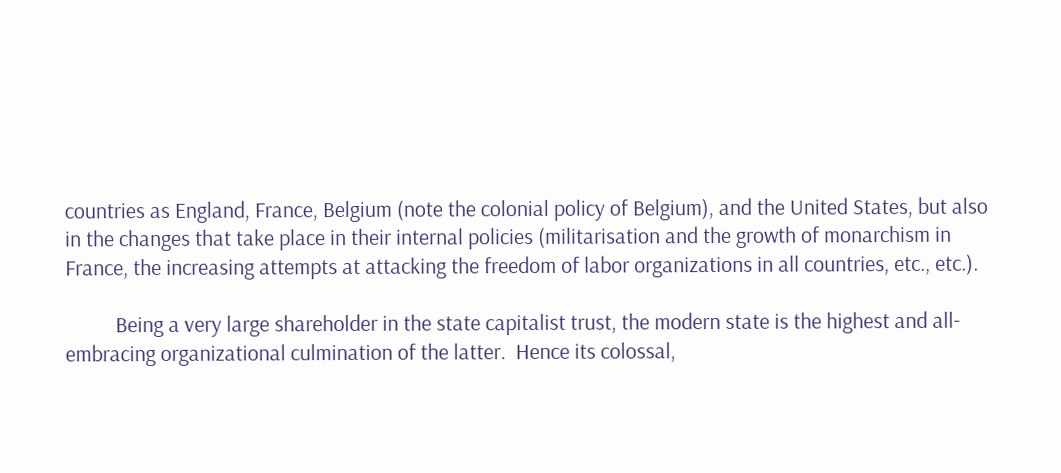countries as England, France, Belgium (note the colonial policy of Belgium), and the United States, but also in the changes that take place in their internal policies (militarisation and the growth of monarchism in France, the increasing attempts at attacking the freedom of labor organizations in all countries, etc., etc.).

          Being a very large shareholder in the state capitalist trust, the modern state is the highest and all-embracing organizational culmination of the latter.  Hence its colossal,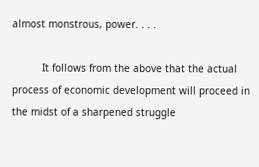almost monstrous, power. . . .

          It follows from the above that the actual process of economic development will proceed in the midst of a sharpened struggle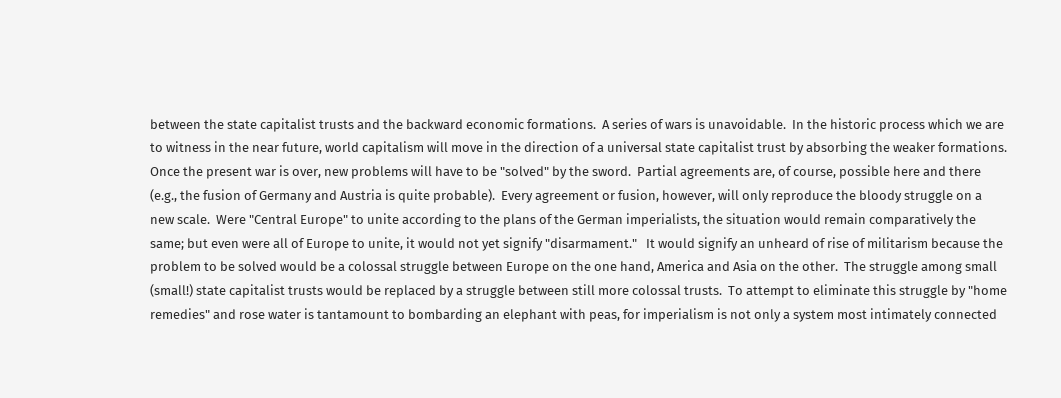between the state capitalist trusts and the backward economic formations.  A series of wars is unavoidable.  In the historic process which we are to witness in the near future, world capitalism will move in the direction of a universal state capitalist trust by absorbing the weaker formations.  Once the present war is over, new problems will have to be "solved" by the sword.  Partial agreements are, of course, possible here and there (e.g., the fusion of Germany and Austria is quite probable).  Every agreement or fusion, however, will only reproduce the bloody struggle on a new scale.  Were "Central Europe" to unite according to the plans of the German imperialists, the situation would remain comparatively the same; but even were all of Europe to unite, it would not yet signify "disarmament."   It would signify an unheard of rise of militarism because the problem to be solved would be a colossal struggle between Europe on the one hand, America and Asia on the other.  The struggle among small (small!) state capitalist trusts would be replaced by a struggle between still more colossal trusts.  To attempt to eliminate this struggle by "home remedies" and rose water is tantamount to bombarding an elephant with peas, for imperialism is not only a system most intimately connected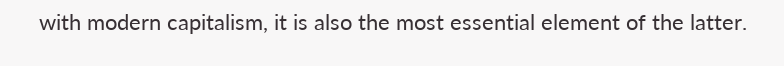with modern capitalism, it is also the most essential element of the latter.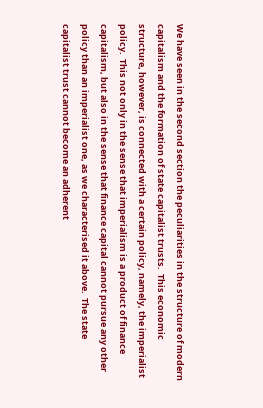We have seen in the second section the peculiarities in the structure of modern capitalism and the formation of state capitalist trusts.  This economic structure, however, is connected with a certain policy, namely, the imperialist policy.  This not only in the sense that imperialism is a product of finance capitalism, but also in the sense that finance capital cannot pursue any other policy than an imperialist one, as we characterised it above.  The state capitalist trust cannot become an adherent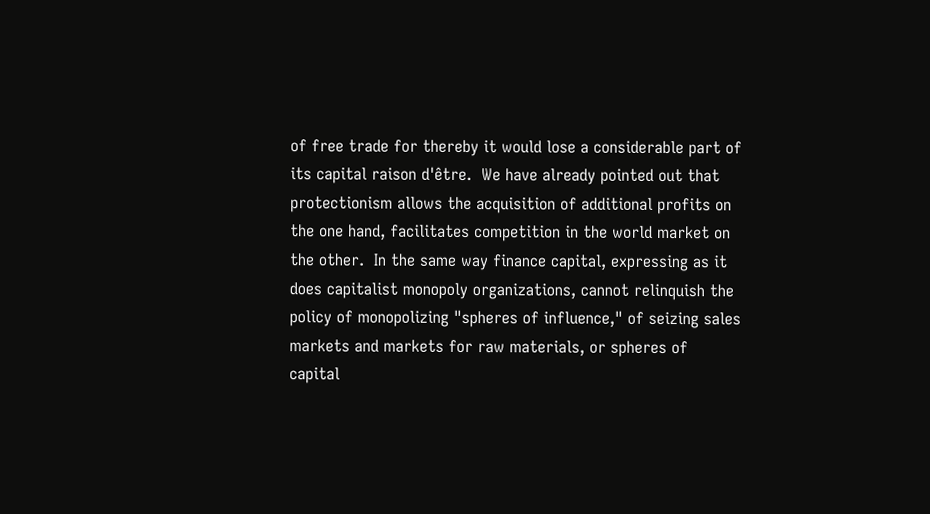of free trade for thereby it would lose a considerable part of its capital raison d'être.  We have already pointed out that protectionism allows the acquisition of additional profits on the one hand, facilitates competition in the world market on the other.  In the same way finance capital, expressing as it does capitalist monopoly organizations, cannot relinquish the policy of monopolizing "spheres of influence," of seizing sales markets and markets for raw materials, or spheres of capital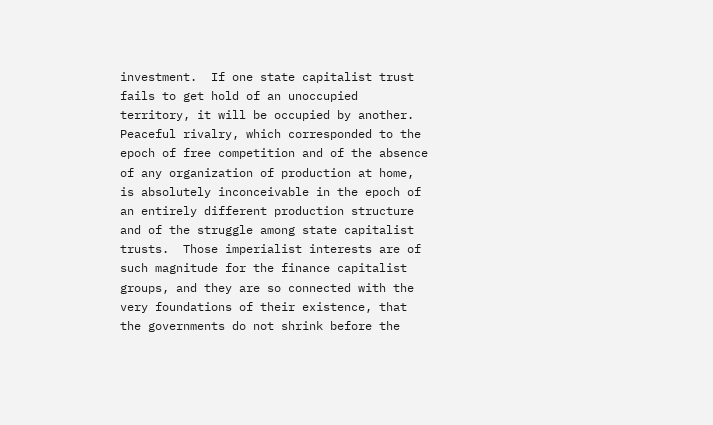investment.  If one state capitalist trust fails to get hold of an unoccupied territory, it will be occupied by another.  Peaceful rivalry, which corresponded to the epoch of free competition and of the absence of any organization of production at home, is absolutely inconceivable in the epoch of an entirely different production structure and of the struggle among state capitalist trusts.  Those imperialist interests are of such magnitude for the finance capitalist groups, and they are so connected with the very foundations of their existence, that the governments do not shrink before the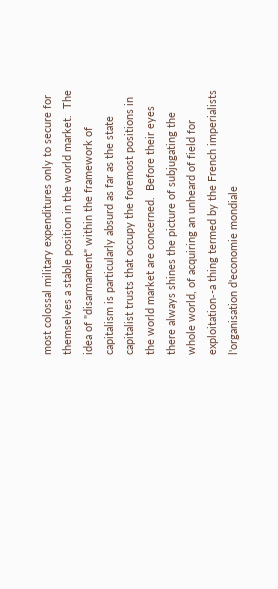most colossal military expenditures only to secure for themselves a stable position in the world market.  The idea of "disarmament" within the framework of capitalism is particularly absurd as far as the state capitalist trusts that occupy the foremost positions in the world market are concerned.  Before their eyes there always shines the picture of subjugating the whole world, of acquiring an unheard of field for exploitation‑-a thing termed by the French imperialists l'organisation d'economie mondiale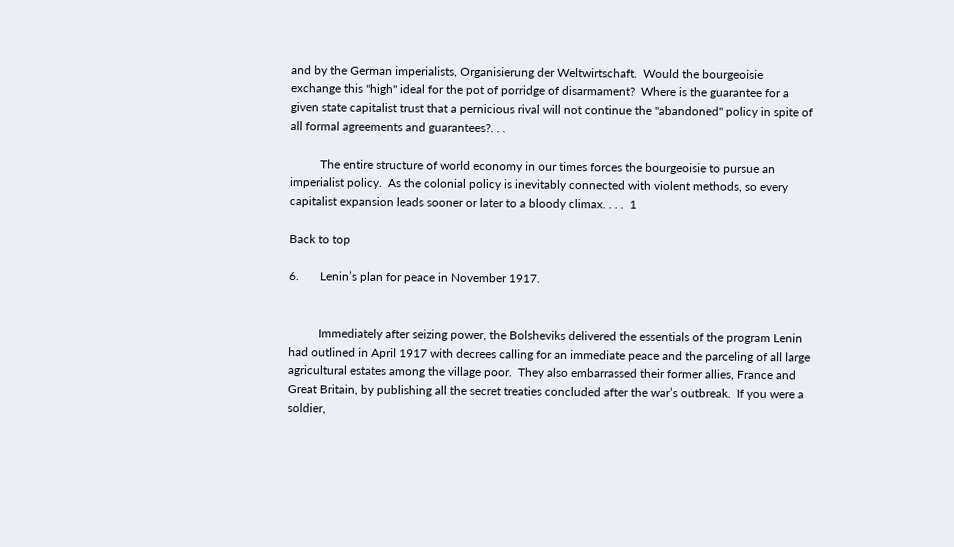and by the German imperialists, Organisierung der Weltwirtschaft.  Would the bourgeoisie exchange this "high" ideal for the pot of porridge of disarmament?  Where is the guarantee for a given state capitalist trust that a pernicious rival will not continue the "abandoned" policy in spite of all formal agreements and guarantees?. . .

          The entire structure of world economy in our times forces the bourgeoisie to pursue an imperialist policy.  As the colonial policy is inevitably connected with violent methods, so every capitalist expansion leads sooner or later to a bloody climax. . . .  1

Back to top

6.       Lenin’s plan for peace in November 1917.


          Immediately after seizing power, the Bolsheviks delivered the essentials of the program Lenin had outlined in April 1917 with decrees calling for an immediate peace and the parceling of all large agricultural estates among the village poor.  They also embarrassed their former allies, France and Great Britain, by publishing all the secret treaties concluded after the war’s outbreak.  If you were a soldier,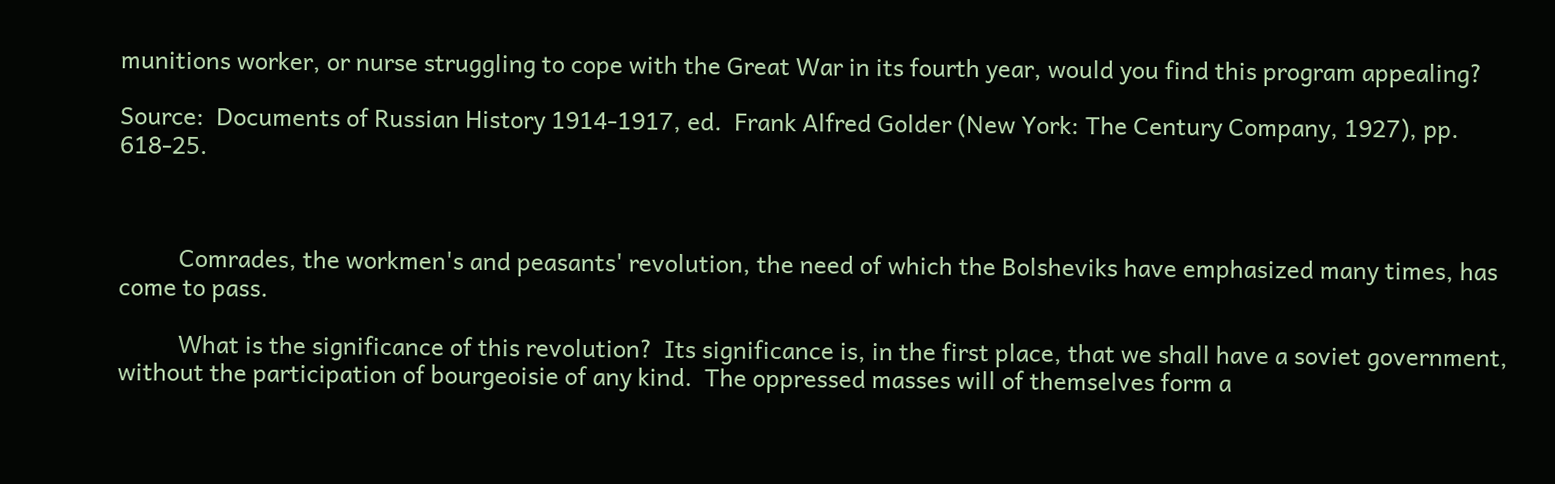munitions worker, or nurse struggling to cope with the Great War in its fourth year, would you find this program appealing?

Source:  Documents of Russian History 1914-1917, ed.  Frank Alfred Golder (New York: The Century Company, 1927), pp. 618-25.



          Comrades, the workmen's and peasants' revolution, the need of which the Bolsheviks have emphasized many times, has come to pass.

          What is the significance of this revolution?  Its significance is, in the first place, that we shall have a soviet government, without the participation of bourgeoisie of any kind.  The oppressed masses will of themselves form a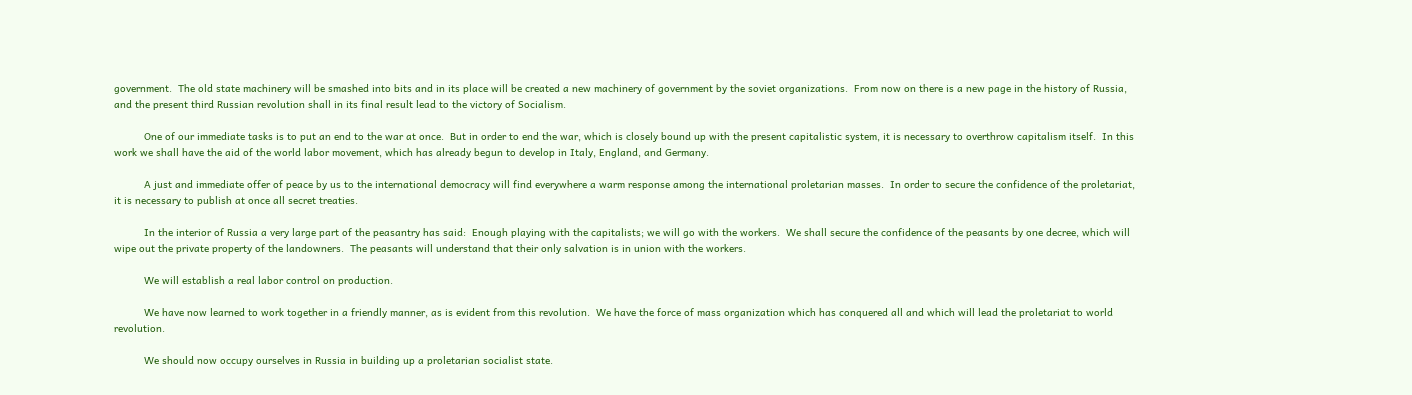government.  The old state machinery will be smashed into bits and in its place will be created a new machinery of government by the soviet organizations.  From now on there is a new page in the history of Russia, and the present third Russian revolution shall in its final result lead to the victory of Socialism.

          One of our immediate tasks is to put an end to the war at once.  But in order to end the war, which is closely bound up with the present capitalistic system, it is necessary to overthrow capitalism itself.  In this work we shall have the aid of the world labor movement, which has already begun to develop in Italy, England, and Germany.

          A just and immediate offer of peace by us to the international democracy will find everywhere a warm response among the international proletarian masses.  In order to secure the confidence of the proletariat, it is necessary to publish at once all secret treaties.

          In the interior of Russia a very large part of the peasantry has said:  Enough playing with the capitalists; we will go with the workers.  We shall secure the confidence of the peasants by one decree, which will wipe out the private property of the landowners.  The peasants will understand that their only salvation is in union with the workers.

          We will establish a real labor control on production.

          We have now learned to work together in a friendly manner, as is evident from this revolution.  We have the force of mass organization which has conquered all and which will lead the proletariat to world revolution.

          We should now occupy ourselves in Russia in building up a proletarian socialist state.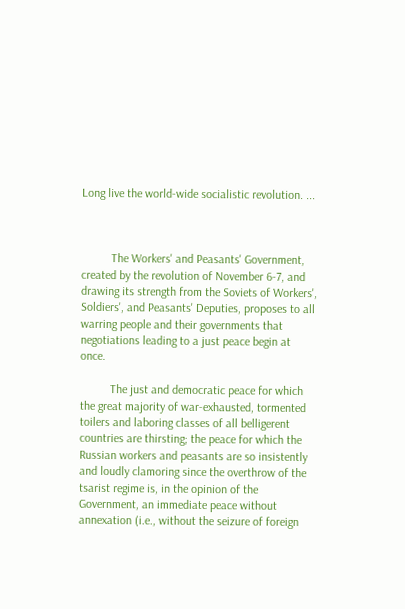Long live the world-wide socialistic revolution. ...



          The Workers' and Peasants' Government, created by the revolution of November 6-7, and drawing its strength from the Soviets of Workers', Soldiers', and Peasants' Deputies, proposes to all warring people and their governments that negotiations leading to a just peace begin at once.

          The just and democratic peace for which the great majority of war-exhausted, tormented toilers and laboring classes of all belligerent countries are thirsting; the peace for which the Russian workers and peasants are so insistently and loudly clamoring since the overthrow of the tsarist regime is, in the opinion of the Government, an immediate peace without annexation (i.e., without the seizure of foreign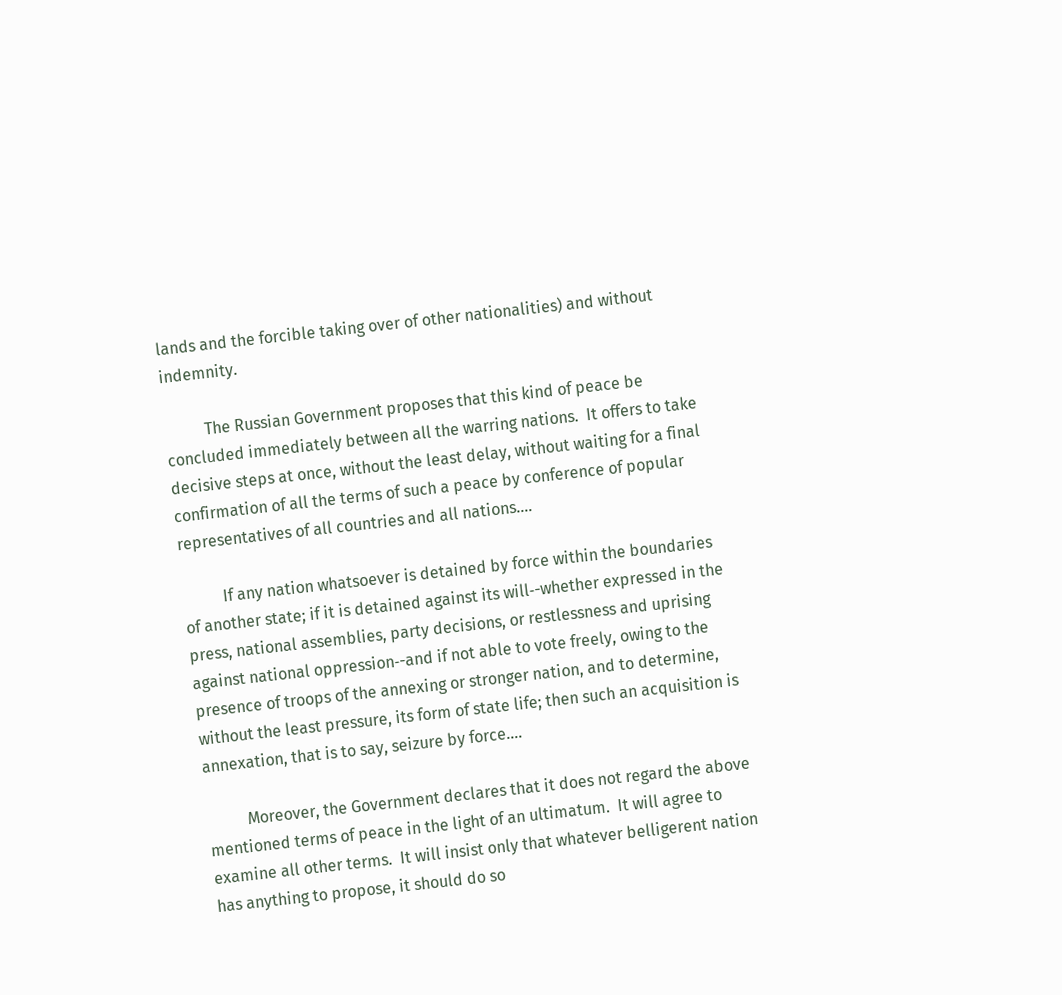lands and the forcible taking over of other nationalities) and without indemnity.

          The Russian Government proposes that this kind of peace be concluded immediately between all the warring nations.  It offers to take decisive steps at once, without the least delay, without waiting for a final confirmation of all the terms of such a peace by conference of popular representatives of all countries and all nations....

          If any nation whatsoever is detained by force within the boundaries of another state; if it is detained against its will‑-whether expressed in the press, national assemblies, party decisions, or restlessness and uprising against national oppression‑-and if not able to vote freely, owing to the presence of troops of the annexing or stronger nation, and to determine, without the least pressure, its form of state life; then such an acquisition is annexation, that is to say, seizure by force....

          Moreover, the Government declares that it does not regard the above mentioned terms of peace in the light of an ultimatum.  It will agree to examine all other terms.  It will insist only that whatever belligerent nation has anything to propose, it should do so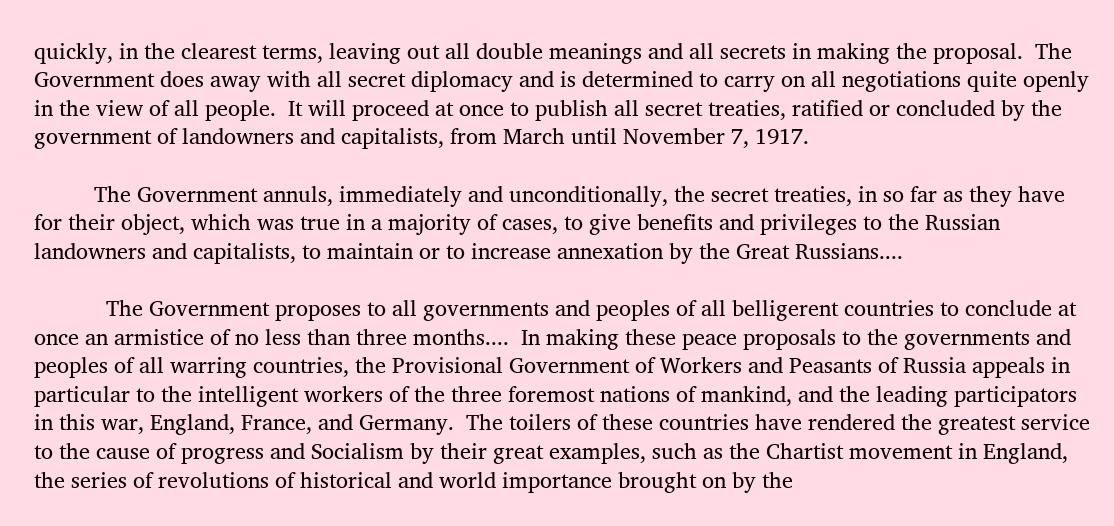quickly, in the clearest terms, leaving out all double meanings and all secrets in making the proposal.  The Government does away with all secret diplomacy and is determined to carry on all negotiations quite openly in the view of all people.  It will proceed at once to publish all secret treaties, ratified or concluded by the government of landowners and capitalists, from March until November 7, 1917.

          The Government annuls, immediately and unconditionally, the secret treaties, in so far as they have for their object, which was true in a majority of cases, to give benefits and privileges to the Russian landowners and capitalists, to maintain or to increase annexation by the Great Russians....

            The Government proposes to all governments and peoples of all belligerent countries to conclude at once an armistice of no less than three months....  In making these peace proposals to the governments and peoples of all warring countries, the Provisional Government of Workers and Peasants of Russia appeals in particular to the intelligent workers of the three foremost nations of mankind, and the leading participators in this war, England, France, and Germany.  The toilers of these countries have rendered the greatest service to the cause of progress and Socialism by their great examples, such as the Chartist movement in England, the series of revolutions of historical and world importance brought on by the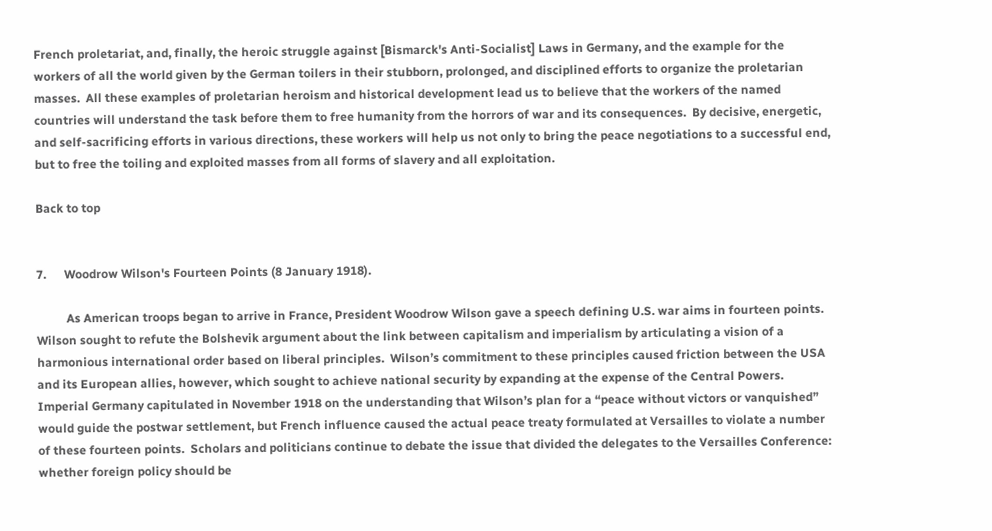French proletariat, and, finally, the heroic struggle against [Bismarck's Anti-Socialist] Laws in Germany, and the example for the workers of all the world given by the German toilers in their stubborn, prolonged, and disciplined efforts to organize the proletarian masses.  All these examples of proletarian heroism and historical development lead us to believe that the workers of the named countries will understand the task before them to free humanity from the horrors of war and its consequences.  By decisive, energetic, and self-sacrificing efforts in various directions, these workers will help us not only to bring the peace negotiations to a successful end, but to free the toiling and exploited masses from all forms of slavery and all exploitation.

Back to top


7.      Woodrow Wilson's Fourteen Points (8 January 1918).

          As American troops began to arrive in France, President Woodrow Wilson gave a speech defining U.S. war aims in fourteen points.  Wilson sought to refute the Bolshevik argument about the link between capitalism and imperialism by articulating a vision of a harmonious international order based on liberal principles.  Wilson’s commitment to these principles caused friction between the USA and its European allies, however, which sought to achieve national security by expanding at the expense of the Central Powers.  Imperial Germany capitulated in November 1918 on the understanding that Wilson’s plan for a “peace without victors or vanquished” would guide the postwar settlement, but French influence caused the actual peace treaty formulated at Versailles to violate a number of these fourteen points.  Scholars and politicians continue to debate the issue that divided the delegates to the Versailles Conference:  whether foreign policy should be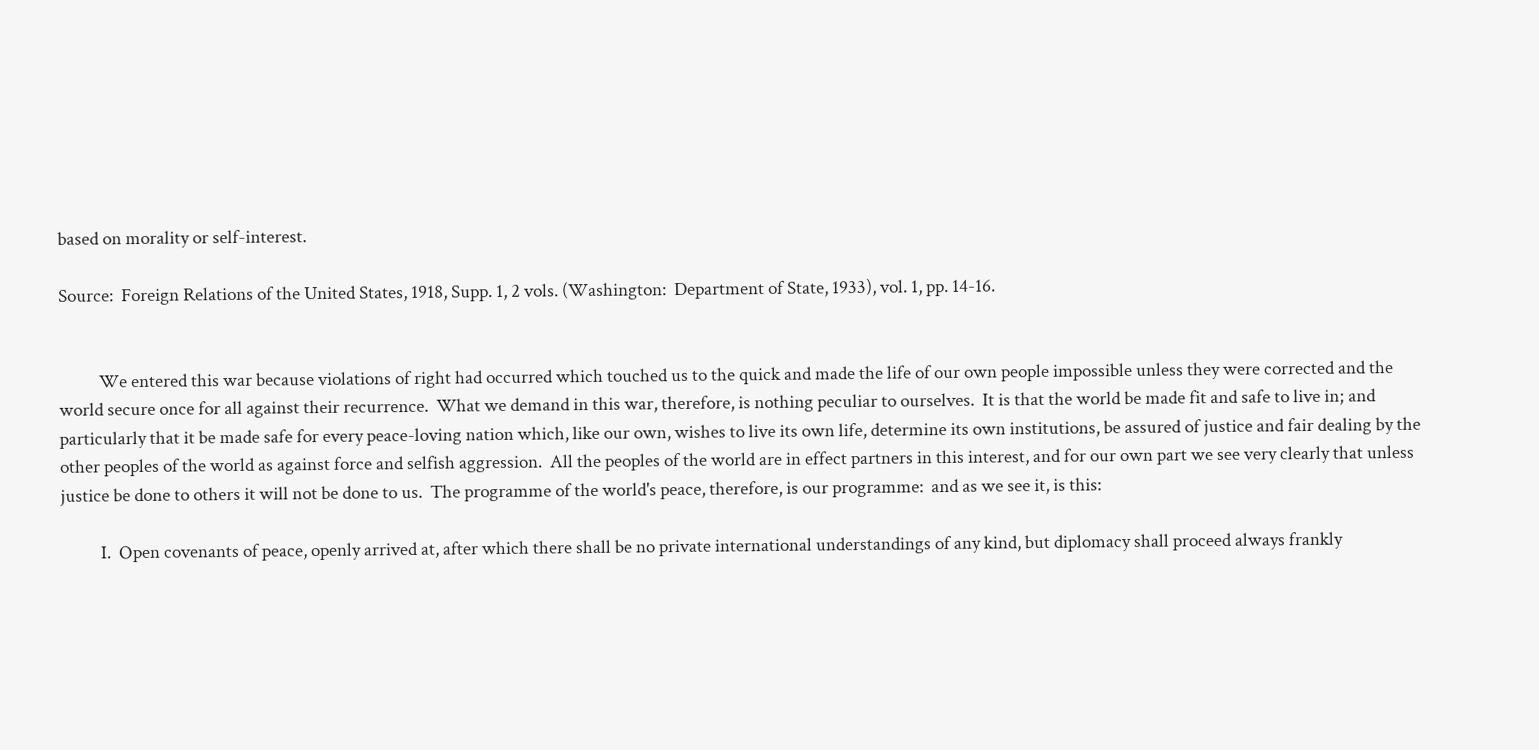based on morality or self-interest.

Source:  Foreign Relations of the United States, 1918, Supp. 1, 2 vols. (Washington:  Department of State, 1933), vol. 1, pp. 14-16.


          We entered this war because violations of right had occurred which touched us to the quick and made the life of our own people impossible unless they were corrected and the world secure once for all against their recurrence.  What we demand in this war, therefore, is nothing peculiar to ourselves.  It is that the world be made fit and safe to live in; and particularly that it be made safe for every peace-loving nation which, like our own, wishes to live its own life, determine its own institutions, be assured of justice and fair dealing by the other peoples of the world as against force and selfish aggression.  All the peoples of the world are in effect partners in this interest, and for our own part we see very clearly that unless justice be done to others it will not be done to us.  The programme of the world's peace, therefore, is our programme:  and as we see it, is this:

          I.  Open covenants of peace, openly arrived at, after which there shall be no private international understandings of any kind, but diplomacy shall proceed always frankly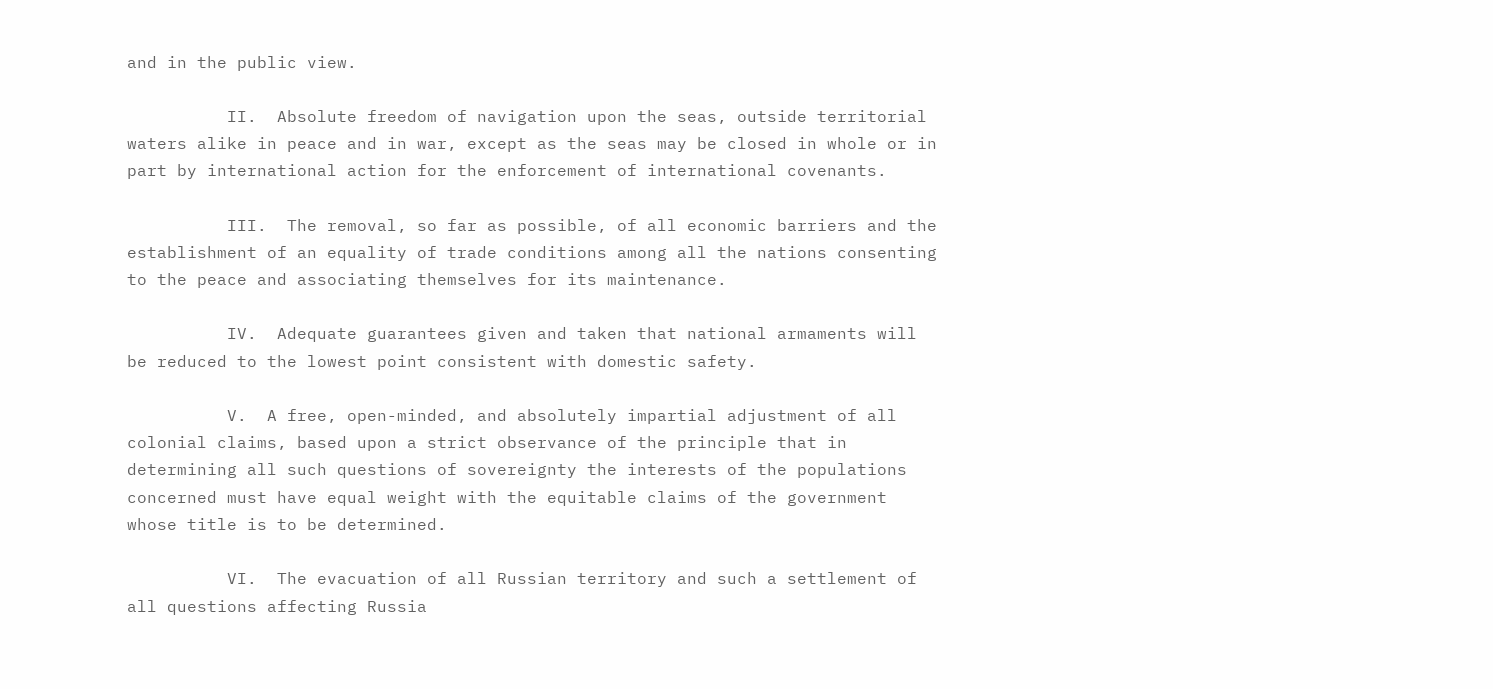and in the public view.

          II.  Absolute freedom of navigation upon the seas, outside territorial waters alike in peace and in war, except as the seas may be closed in whole or in part by international action for the enforcement of international covenants.

          III.  The removal, so far as possible, of all economic barriers and the establishment of an equality of trade conditions among all the nations consenting to the peace and associating themselves for its maintenance.

          IV.  Adequate guarantees given and taken that national armaments will be reduced to the lowest point consistent with domestic safety.

          V.  A free, open-minded, and absolutely impartial adjustment of all colonial claims, based upon a strict observance of the principle that in determining all such questions of sovereignty the interests of the populations concerned must have equal weight with the equitable claims of the government whose title is to be determined.

          VI.  The evacuation of all Russian territory and such a settlement of all questions affecting Russia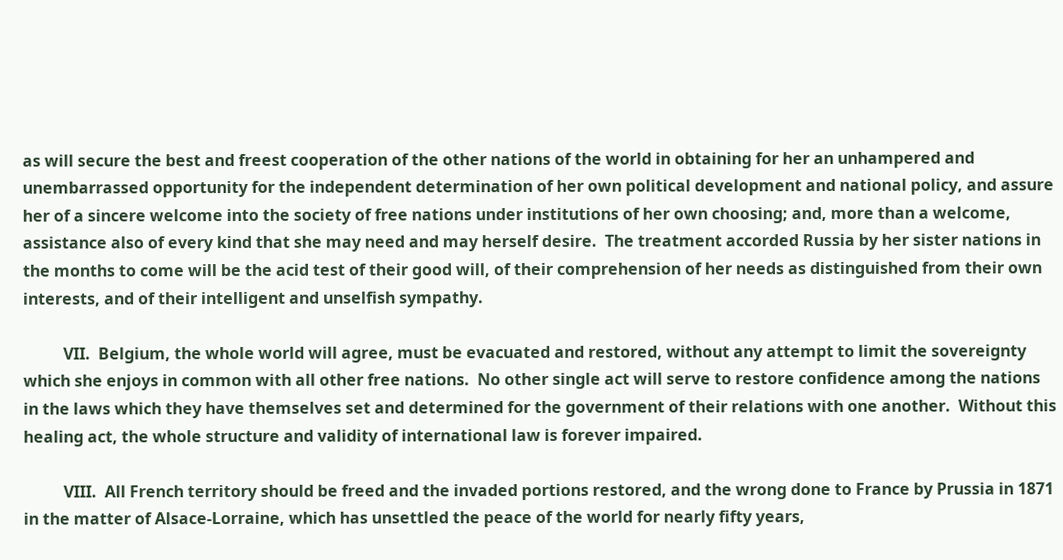as will secure the best and freest cooperation of the other nations of the world in obtaining for her an unhampered and unembarrassed opportunity for the independent determination of her own political development and national policy, and assure her of a sincere welcome into the society of free nations under institutions of her own choosing; and, more than a welcome, assistance also of every kind that she may need and may herself desire.  The treatment accorded Russia by her sister nations in the months to come will be the acid test of their good will, of their comprehension of her needs as distinguished from their own interests, and of their intelligent and unselfish sympathy.

          VII.  Belgium, the whole world will agree, must be evacuated and restored, without any attempt to limit the sovereignty which she enjoys in common with all other free nations.  No other single act will serve to restore confidence among the nations in the laws which they have themselves set and determined for the government of their relations with one another.  Without this healing act, the whole structure and validity of international law is forever impaired.

          VIII.  All French territory should be freed and the invaded portions restored, and the wrong done to France by Prussia in 1871 in the matter of Alsace-Lorraine, which has unsettled the peace of the world for nearly fifty years,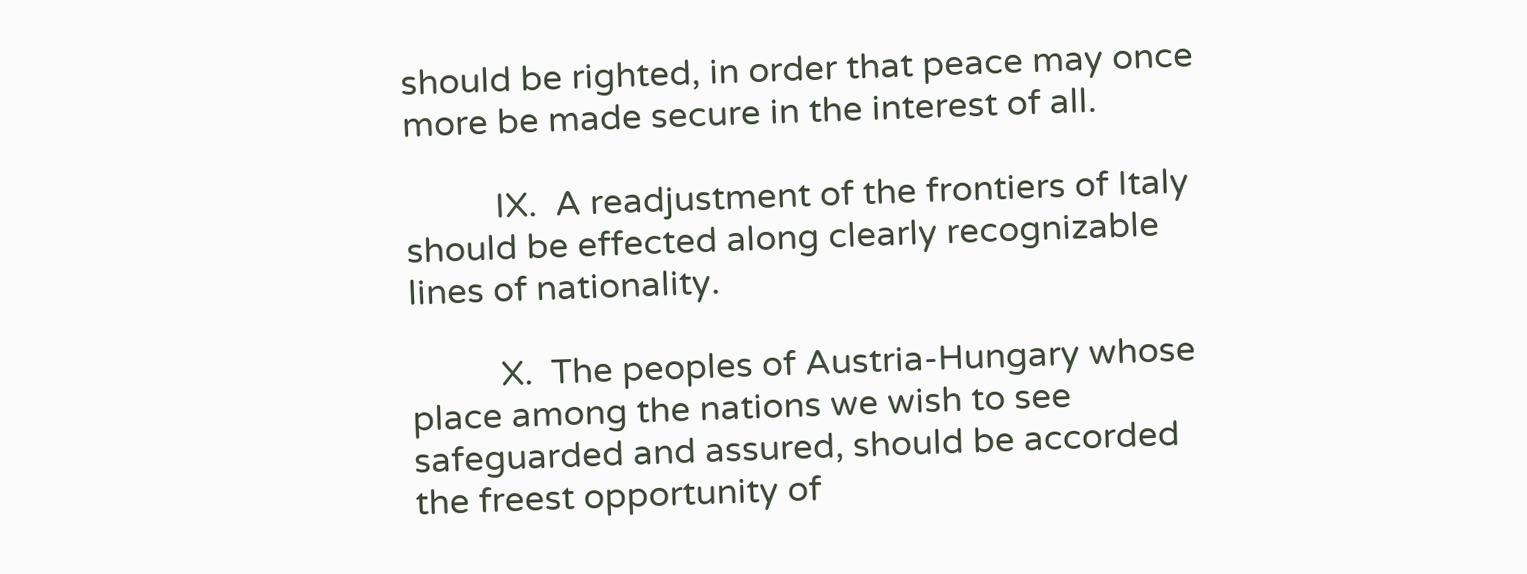should be righted, in order that peace may once more be made secure in the interest of all.

          IX.  A readjustment of the frontiers of Italy should be effected along clearly recognizable lines of nationality.

          X.  The peoples of Austria-Hungary whose place among the nations we wish to see safeguarded and assured, should be accorded the freest opportunity of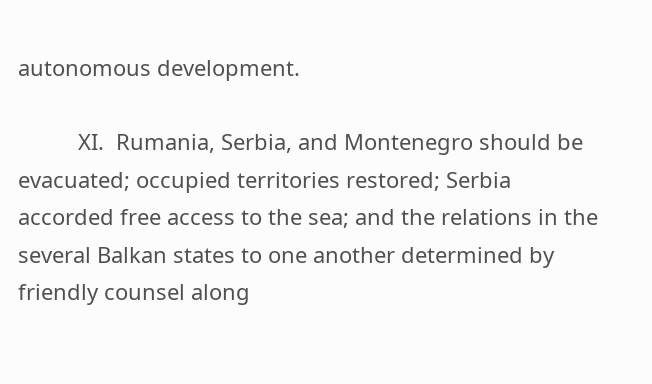autonomous development.

          XI.  Rumania, Serbia, and Montenegro should be evacuated; occupied territories restored; Serbia accorded free access to the sea; and the relations in the several Balkan states to one another determined by friendly counsel along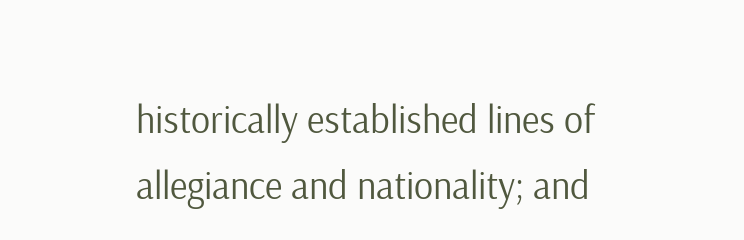historically established lines of allegiance and nationality; and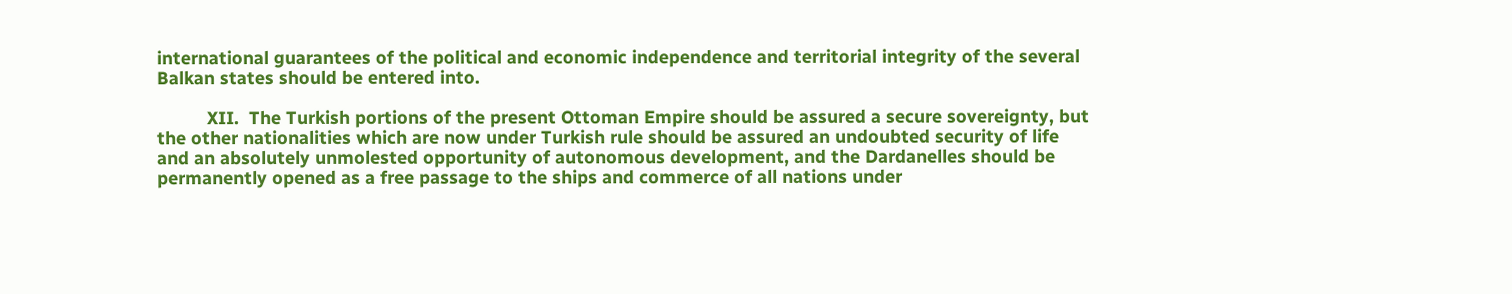international guarantees of the political and economic independence and territorial integrity of the several Balkan states should be entered into.

          XII.  The Turkish portions of the present Ottoman Empire should be assured a secure sovereignty, but the other nationalities which are now under Turkish rule should be assured an undoubted security of life and an absolutely unmolested opportunity of autonomous development, and the Dardanelles should be permanently opened as a free passage to the ships and commerce of all nations under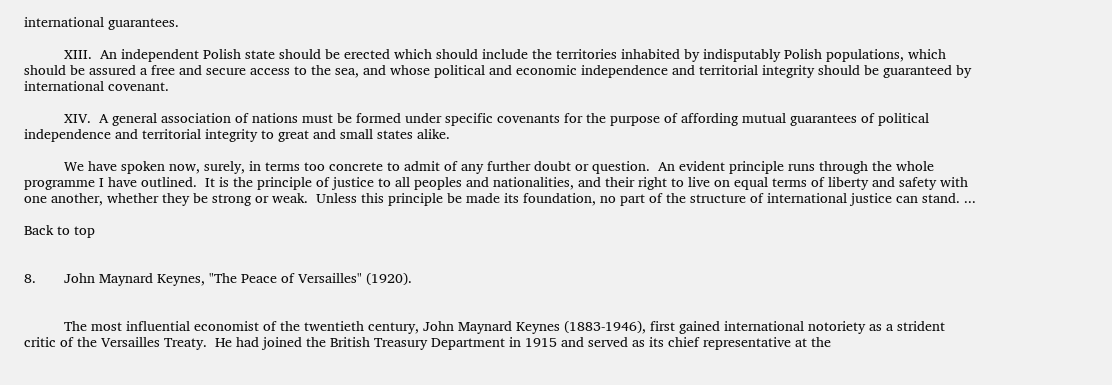international guarantees.

          XIII.  An independent Polish state should be erected which should include the territories inhabited by indisputably Polish populations, which should be assured a free and secure access to the sea, and whose political and economic independence and territorial integrity should be guaranteed by international covenant.

          XIV.  A general association of nations must be formed under specific covenants for the purpose of affording mutual guarantees of political independence and territorial integrity to great and small states alike.

          We have spoken now, surely, in terms too concrete to admit of any further doubt or question.  An evident principle runs through the whole programme I have outlined.  It is the principle of justice to all peoples and nationalities, and their right to live on equal terms of liberty and safety with one another, whether they be strong or weak.  Unless this principle be made its foundation, no part of the structure of international justice can stand. ...

Back to top


8.       John Maynard Keynes, "The Peace of Versailles" (1920).


          The most influential economist of the twentieth century, John Maynard Keynes (1883-1946), first gained international notoriety as a strident critic of the Versailles Treaty.  He had joined the British Treasury Department in 1915 and served as its chief representative at the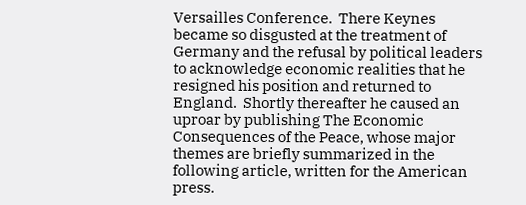Versailles Conference.  There Keynes became so disgusted at the treatment of Germany and the refusal by political leaders to acknowledge economic realities that he resigned his position and returned to England.  Shortly thereafter he caused an uproar by publishing The Economic Consequences of the Peace, whose major themes are briefly summarized in the following article, written for the American press.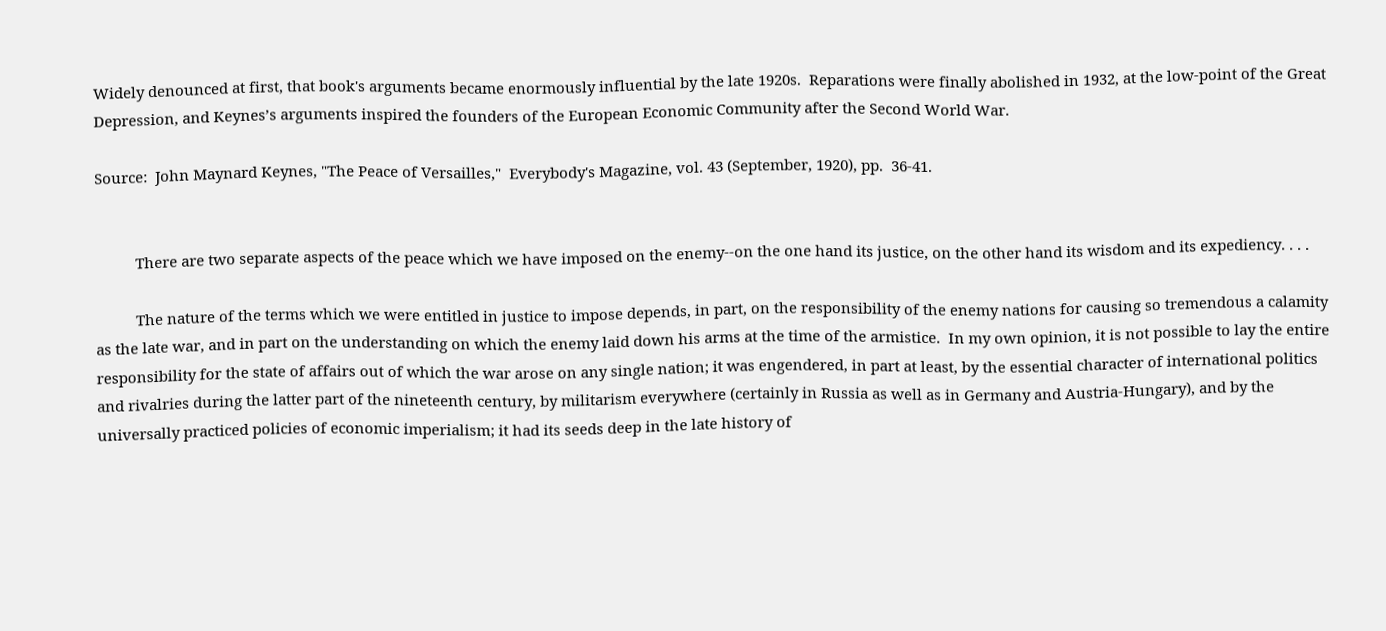Widely denounced at first, that book's arguments became enormously influential by the late 1920s.  Reparations were finally abolished in 1932, at the low-point of the Great Depression, and Keynes’s arguments inspired the founders of the European Economic Community after the Second World War.

Source:  John Maynard Keynes, "The Peace of Versailles,"  Everybody's Magazine, vol. 43 (September, 1920), pp.  36-41.


          There are two separate aspects of the peace which we have imposed on the enemy‑-on the one hand its justice, on the other hand its wisdom and its expediency. . . .

          The nature of the terms which we were entitled in justice to impose depends, in part, on the responsibility of the enemy nations for causing so tremendous a calamity as the late war, and in part on the understanding on which the enemy laid down his arms at the time of the armistice.  In my own opinion, it is not possible to lay the entire responsibility for the state of affairs out of which the war arose on any single nation; it was engendered, in part at least, by the essential character of international politics and rivalries during the latter part of the nineteenth century, by militarism everywhere (certainly in Russia as well as in Germany and Austria-Hungary), and by the universally practiced policies of economic imperialism; it had its seeds deep in the late history of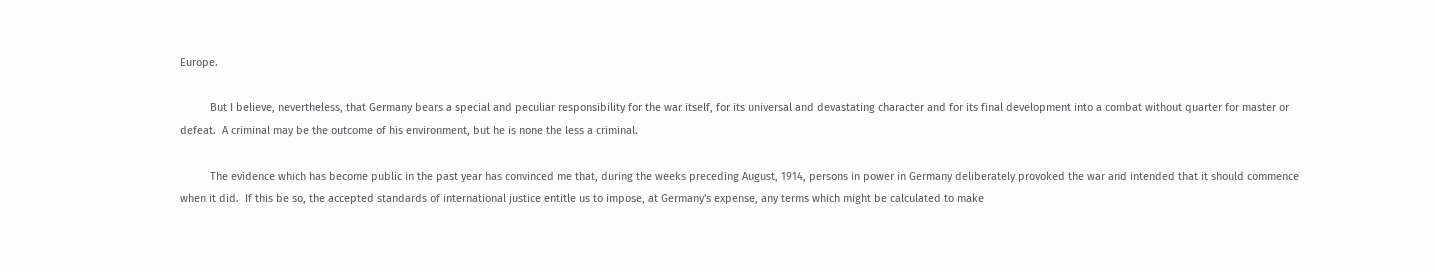Europe.

          But I believe, nevertheless, that Germany bears a special and peculiar responsibility for the war itself, for its universal and devastating character and for its final development into a combat without quarter for master or defeat.  A criminal may be the outcome of his environment, but he is none the less a criminal.

          The evidence which has become public in the past year has convinced me that, during the weeks preceding August, 1914, persons in power in Germany deliberately provoked the war and intended that it should commence when it did.  If this be so, the accepted standards of international justice entitle us to impose, at Germany's expense, any terms which might be calculated to make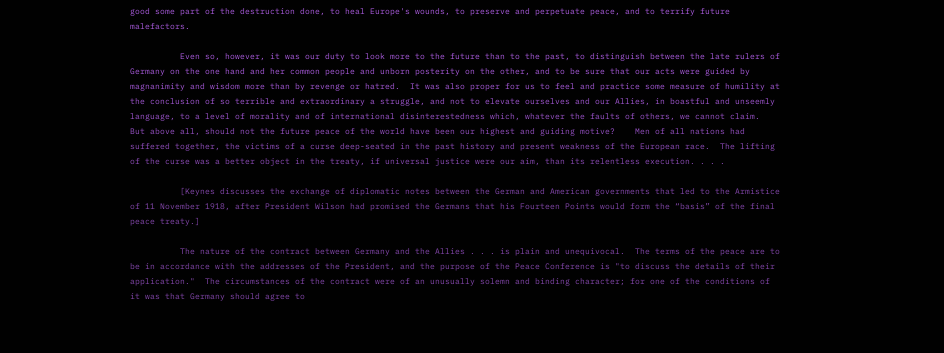good some part of the destruction done, to heal Europe's wounds, to preserve and perpetuate peace, and to terrify future malefactors.

          Even so, however, it was our duty to look more to the future than to the past, to distinguish between the late rulers of Germany on the one hand and her common people and unborn posterity on the other, and to be sure that our acts were guided by magnanimity and wisdom more than by revenge or hatred.  It was also proper for us to feel and practice some measure of humility at the conclusion of so terrible and extraordinary a struggle, and not to elevate ourselves and our Allies, in boastful and unseemly language, to a level of morality and of international disinterestedness which, whatever the faults of others, we cannot claim.  But above all, should not the future peace of the world have been our highest and guiding motive?    Men of all nations had suffered together, the victims of a curse deep-seated in the past history and present weakness of the European race.  The lifting of the curse was a better object in the treaty, if universal justice were our aim, than its relentless execution. . . .

          [Keynes discusses the exchange of diplomatic notes between the German and American governments that led to the Armistice of 11 November 1918, after President Wilson had promised the Germans that his Fourteen Points would form the “basis” of the final peace treaty.]

          The nature of the contract between Germany and the Allies . . . is plain and unequivocal.  The terms of the peace are to be in accordance with the addresses of the President, and the purpose of the Peace Conference is "to discuss the details of their application."  The circumstances of the contract were of an unusually solemn and binding character; for one of the conditions of it was that Germany should agree to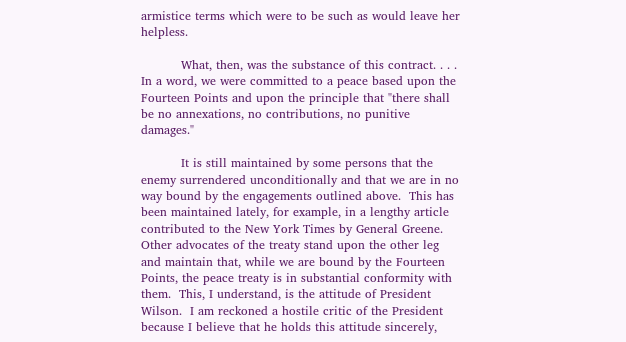armistice terms which were to be such as would leave her helpless.

          What, then, was the substance of this contract. . . .  In a word, we were committed to a peace based upon the Fourteen Points and upon the principle that "there shall be no annexations, no contributions, no punitive damages."

          It is still maintained by some persons that the enemy surrendered unconditionally and that we are in no way bound by the engagements outlined above.  This has been maintained lately, for example, in a lengthy article contributed to the New York Times by General Greene.  Other advocates of the treaty stand upon the other leg and maintain that, while we are bound by the Fourteen Points, the peace treaty is in substantial conformity with them.  This, I understand, is the attitude of President Wilson.  I am reckoned a hostile critic of the President because I believe that he holds this attitude sincerely,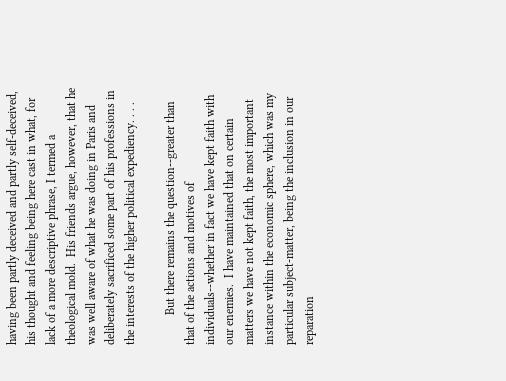having been partly deceived and partly self-deceived, his thought and feeling being here cast in what, for lack of a more descriptive phrase, I termed a theological mold.  His friends argue, however, that he was well aware of what he was doing in Paris and deliberately sacrificed some part of his professions in the interests of the higher political expediency. . . .

          But there remains the question‑-greater than that of the actions and motives of individuals‑-whether in fact we have kept faith with our enemies.  I have maintained that on certain matters we have not kept faith, the most important instance within the economic sphere, which was my particular subject-matter, being the inclusion in our reparation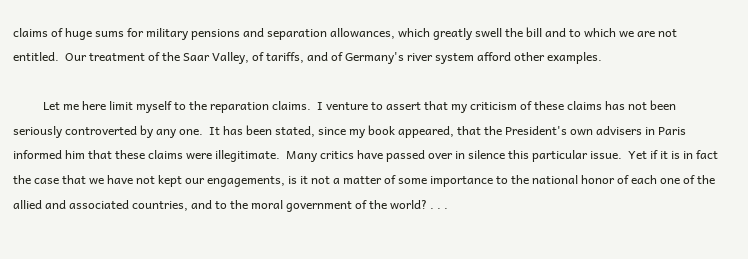claims of huge sums for military pensions and separation allowances, which greatly swell the bill and to which we are not entitled.  Our treatment of the Saar Valley, of tariffs, and of Germany's river system afford other examples.

          Let me here limit myself to the reparation claims.  I venture to assert that my criticism of these claims has not been seriously controverted by any one.  It has been stated, since my book appeared, that the President's own advisers in Paris informed him that these claims were illegitimate.  Many critics have passed over in silence this particular issue.  Yet if it is in fact the case that we have not kept our engagements, is it not a matter of some importance to the national honor of each one of the allied and associated countries, and to the moral government of the world? . . .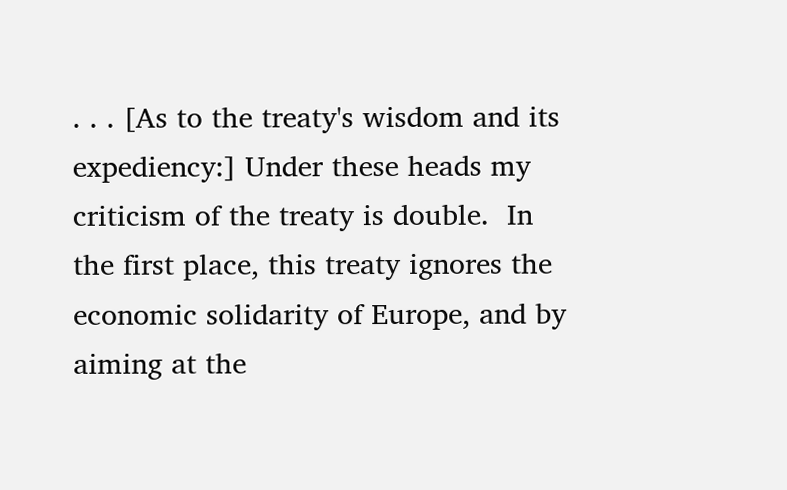. . . [As to the treaty's wisdom and its expediency:] Under these heads my criticism of the treaty is double.  In the first place, this treaty ignores the economic solidarity of Europe, and by aiming at the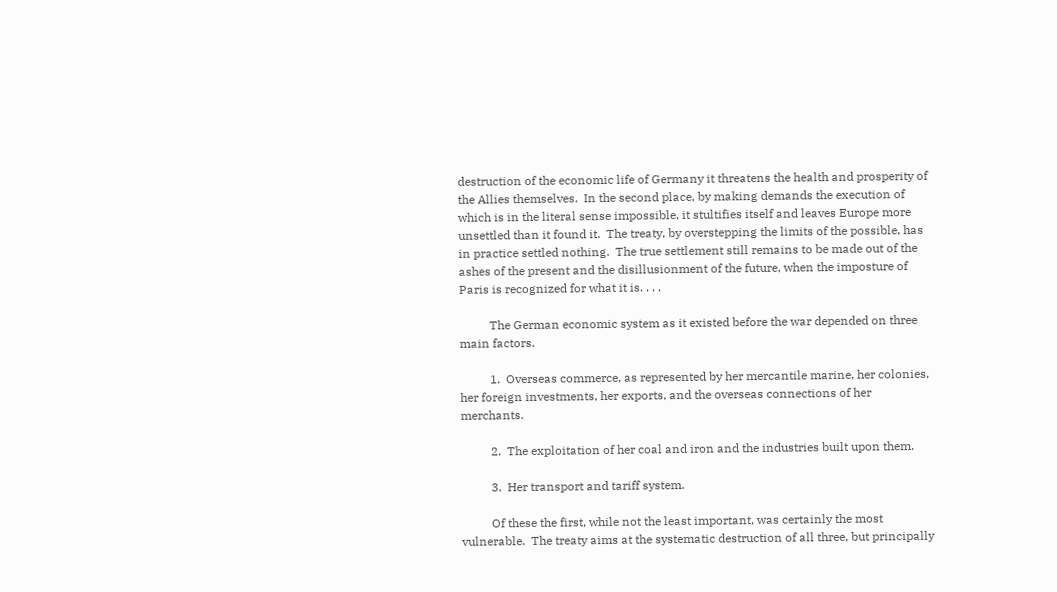destruction of the economic life of Germany it threatens the health and prosperity of the Allies themselves.  In the second place, by making demands the execution of which is in the literal sense impossible, it stultifies itself and leaves Europe more unsettled than it found it.  The treaty, by overstepping the limits of the possible, has in practice settled nothing.  The true settlement still remains to be made out of the ashes of the present and the disillusionment of the future, when the imposture of Paris is recognized for what it is. . . .

          The German economic system as it existed before the war depended on three main factors.

          1.  Overseas commerce, as represented by her mercantile marine, her colonies, her foreign investments, her exports, and the overseas connections of her merchants.

          2.  The exploitation of her coal and iron and the industries built upon them.

          3.  Her transport and tariff system.

          Of these the first, while not the least important, was certainly the most vulnerable.  The treaty aims at the systematic destruction of all three, but principally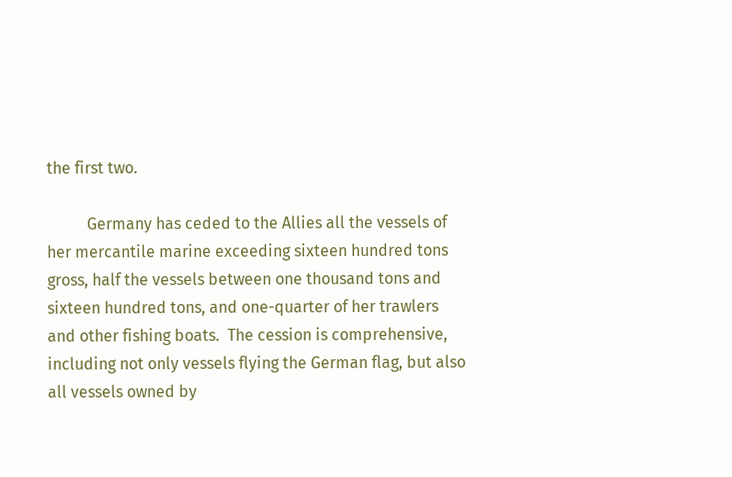the first two.

          Germany has ceded to the Allies all the vessels of her mercantile marine exceeding sixteen hundred tons gross, half the vessels between one thousand tons and sixteen hundred tons, and one-quarter of her trawlers and other fishing boats.  The cession is comprehensive, including not only vessels flying the German flag, but also all vessels owned by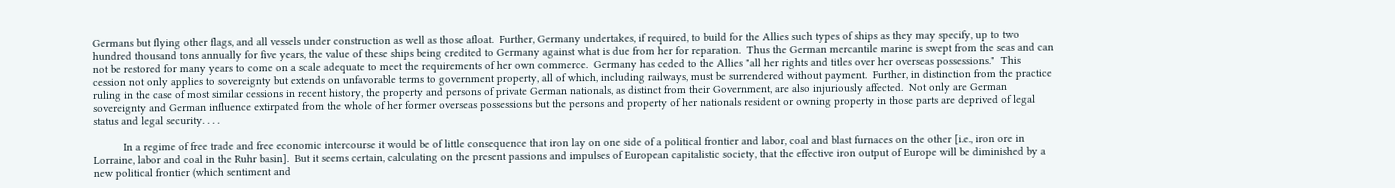Germans but flying other flags, and all vessels under construction as well as those afloat.  Further, Germany undertakes, if required, to build for the Allies such types of ships as they may specify, up to two hundred thousand tons annually for five years, the value of these ships being credited to Germany against what is due from her for reparation.  Thus the German mercantile marine is swept from the seas and can not be restored for many years to come on a scale adequate to meet the requirements of her own commerce.  Germany has ceded to the Allies "all her rights and titles over her overseas possessions."  This cession not only applies to sovereignty but extends on unfavorable terms to government property, all of which, including railways, must be surrendered without payment.  Further, in distinction from the practice ruling in the case of most similar cessions in recent history, the property and persons of private German nationals, as distinct from their Government, are also injuriously affected.  Not only are German sovereignty and German influence extirpated from the whole of her former overseas possessions but the persons and property of her nationals resident or owning property in those parts are deprived of legal status and legal security. . . .

          In a regime of free trade and free economic intercourse it would be of little consequence that iron lay on one side of a political frontier and labor, coal and blast furnaces on the other [i.e., iron ore in Lorraine, labor and coal in the Ruhr basin].  But it seems certain, calculating on the present passions and impulses of European capitalistic society, that the effective iron output of Europe will be diminished by a new political frontier (which sentiment and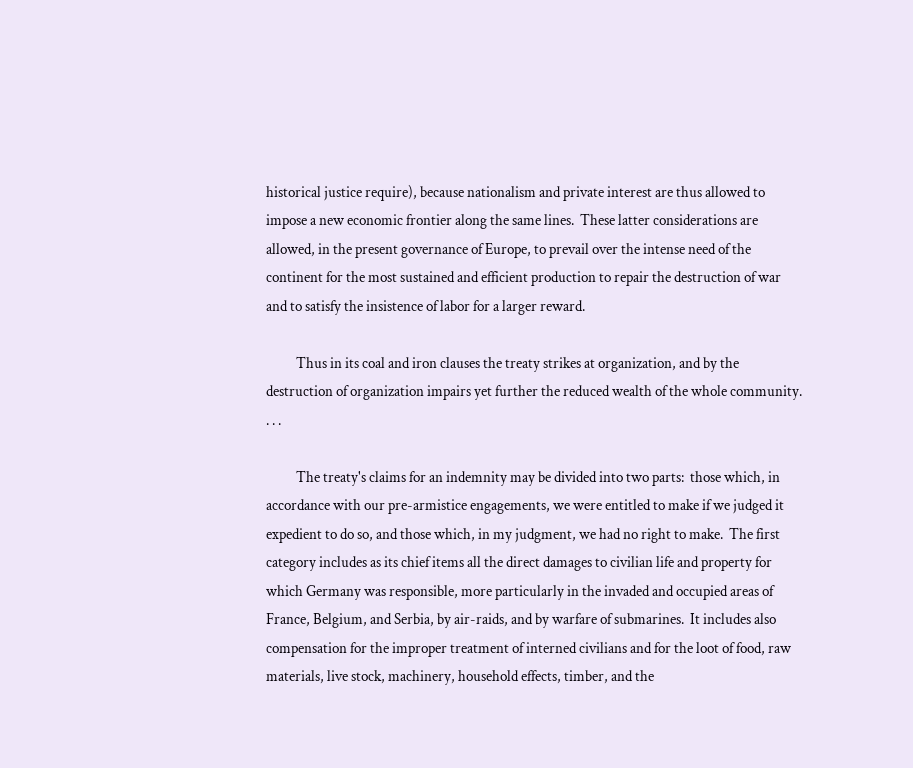historical justice require), because nationalism and private interest are thus allowed to impose a new economic frontier along the same lines.  These latter considerations are allowed, in the present governance of Europe, to prevail over the intense need of the continent for the most sustained and efficient production to repair the destruction of war and to satisfy the insistence of labor for a larger reward.

          Thus in its coal and iron clauses the treaty strikes at organization, and by the destruction of organization impairs yet further the reduced wealth of the whole community. . . .

          The treaty's claims for an indemnity may be divided into two parts:  those which, in accordance with our pre-armistice engagements, we were entitled to make if we judged it expedient to do so, and those which, in my judgment, we had no right to make.  The first category includes as its chief items all the direct damages to civilian life and property for which Germany was responsible, more particularly in the invaded and occupied areas of France, Belgium, and Serbia, by air-raids, and by warfare of submarines.  It includes also compensation for the improper treatment of interned civilians and for the loot of food, raw materials, live stock, machinery, household effects, timber, and the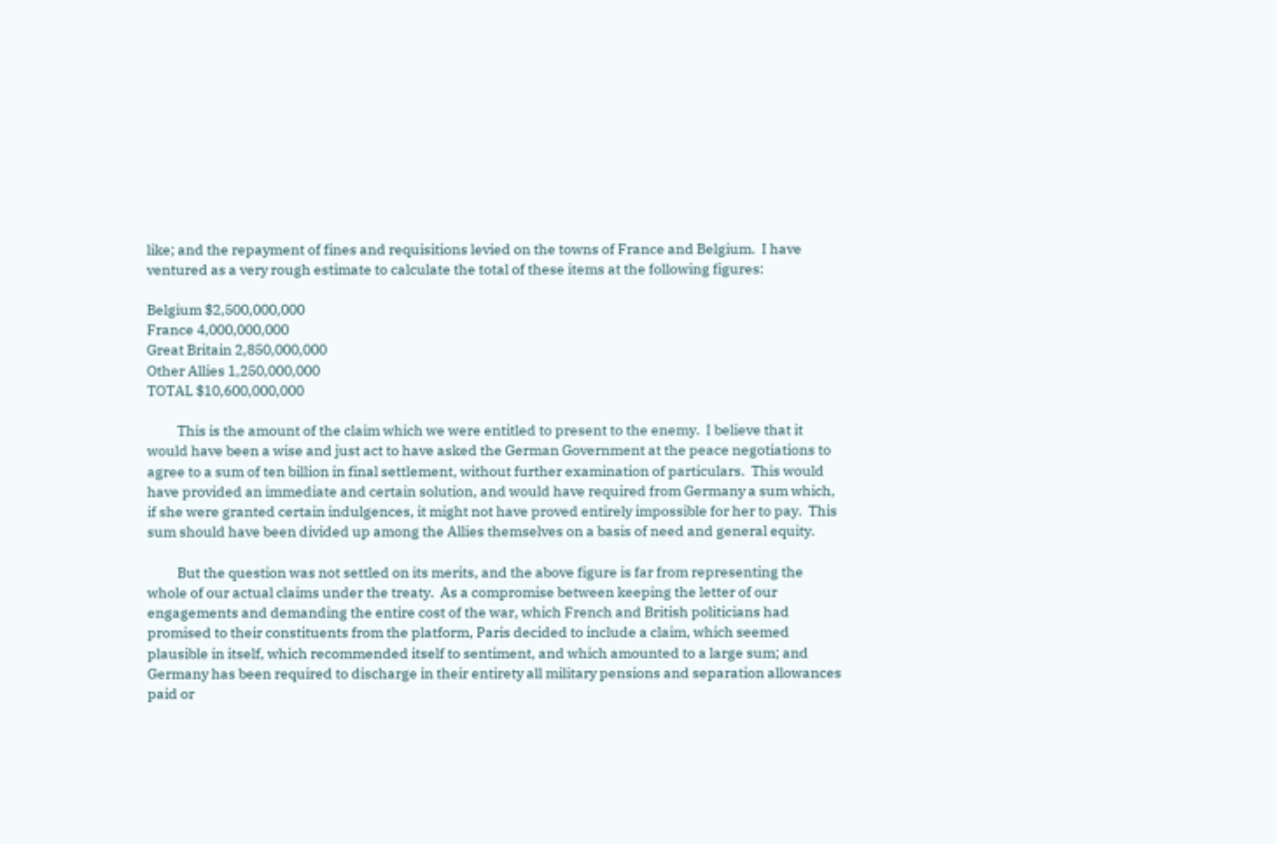like; and the repayment of fines and requisitions levied on the towns of France and Belgium.  I have ventured as a very rough estimate to calculate the total of these items at the following figures:

Belgium $2,500,000,000
France 4,000,000,000
Great Britain 2,850,000,000
Other Allies 1,250,000,000
TOTAL $10,600,000,000

          This is the amount of the claim which we were entitled to present to the enemy.  I believe that it would have been a wise and just act to have asked the German Government at the peace negotiations to agree to a sum of ten billion in final settlement, without further examination of particulars.  This would have provided an immediate and certain solution, and would have required from Germany a sum which, if she were granted certain indulgences, it might not have proved entirely impossible for her to pay.  This sum should have been divided up among the Allies themselves on a basis of need and general equity.

          But the question was not settled on its merits, and the above figure is far from representing the whole of our actual claims under the treaty.  As a compromise between keeping the letter of our engagements and demanding the entire cost of the war, which French and British politicians had promised to their constituents from the platform, Paris decided to include a claim, which seemed plausible in itself, which recommended itself to sentiment, and which amounted to a large sum; and Germany has been required to discharge in their entirety all military pensions and separation allowances paid or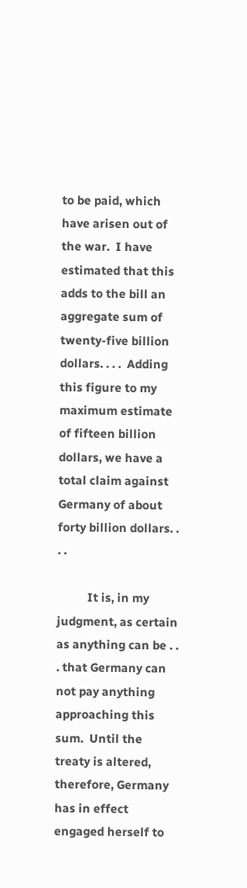to be paid, which have arisen out of the war.  I have estimated that this adds to the bill an aggregate sum of twenty-five billion dollars. . . .  Adding this figure to my maximum estimate of fifteen billion dollars, we have a total claim against Germany of about forty billion dollars. . . .

          It is, in my judgment, as certain as anything can be . . . that Germany can not pay anything approaching this sum.  Until the treaty is altered, therefore, Germany has in effect engaged herself to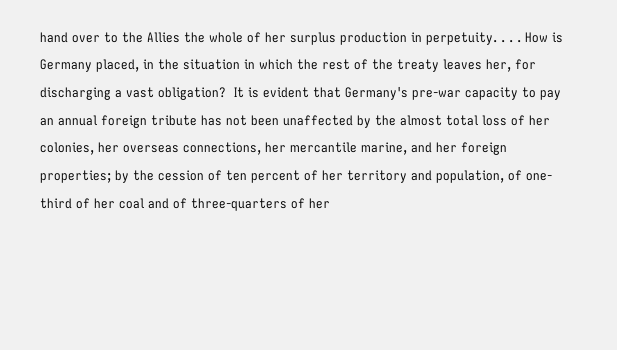hand over to the Allies the whole of her surplus production in perpetuity. . . . How is Germany placed, in the situation in which the rest of the treaty leaves her, for discharging a vast obligation?  It is evident that Germany's pre-war capacity to pay an annual foreign tribute has not been unaffected by the almost total loss of her colonies, her overseas connections, her mercantile marine, and her foreign properties; by the cession of ten percent of her territory and population, of one-third of her coal and of three-quarters of her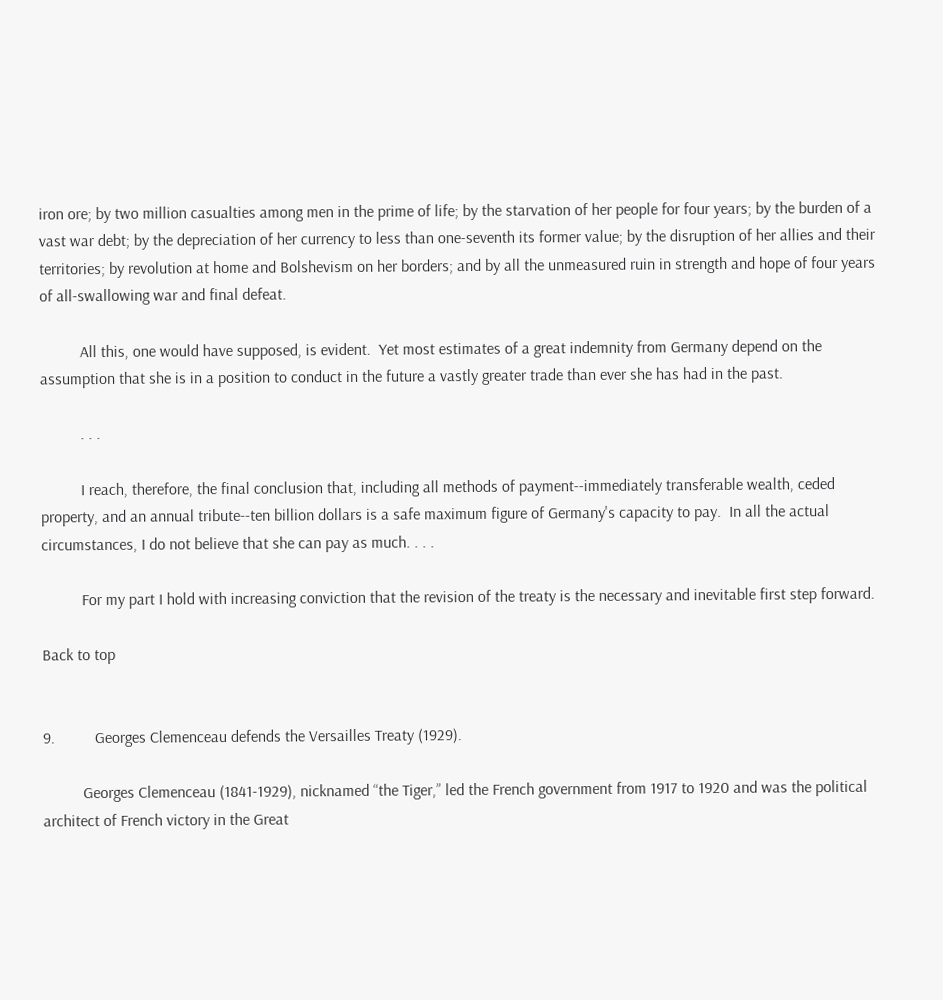iron ore; by two million casualties among men in the prime of life; by the starvation of her people for four years; by the burden of a vast war debt; by the depreciation of her currency to less than one-seventh its former value; by the disruption of her allies and their territories; by revolution at home and Bolshevism on her borders; and by all the unmeasured ruin in strength and hope of four years of all-swallowing war and final defeat.

          All this, one would have supposed, is evident.  Yet most estimates of a great indemnity from Germany depend on the assumption that she is in a position to conduct in the future a vastly greater trade than ever she has had in the past.

          . . .

          I reach, therefore, the final conclusion that, including all methods of payment‑-immediately transferable wealth, ceded property, and an annual tribute‑-ten billion dollars is a safe maximum figure of Germany's capacity to pay.  In all the actual circumstances, I do not believe that she can pay as much. . . .

          For my part I hold with increasing conviction that the revision of the treaty is the necessary and inevitable first step forward.

Back to top


9.          Georges Clemenceau defends the Versailles Treaty (1929).

          Georges Clemenceau (1841-1929), nicknamed “the Tiger,” led the French government from 1917 to 1920 and was the political architect of French victory in the Great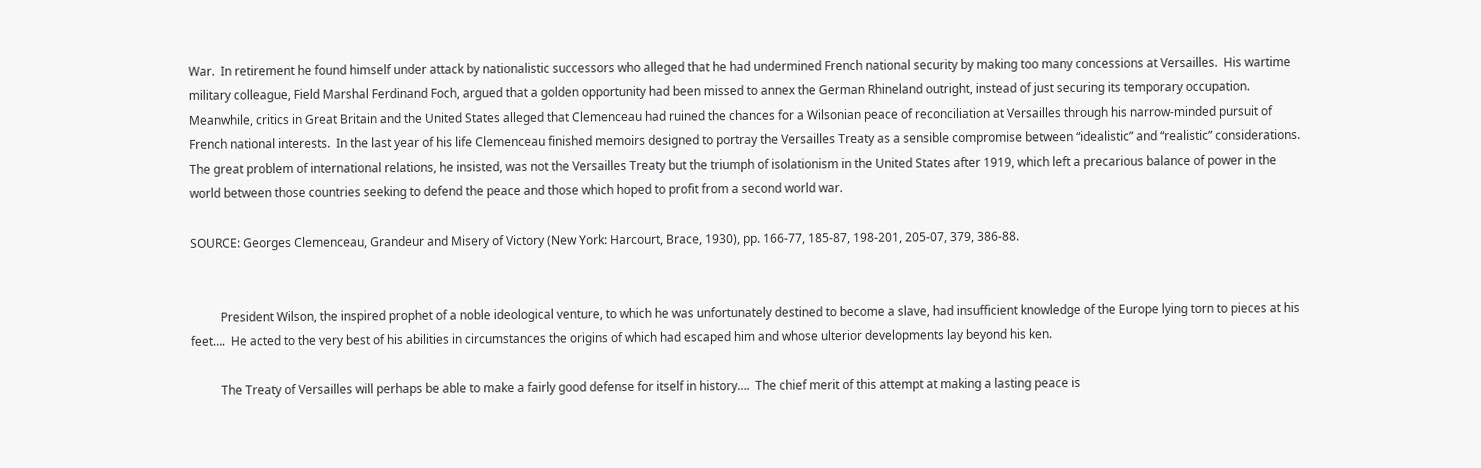War.  In retirement he found himself under attack by nationalistic successors who alleged that he had undermined French national security by making too many concessions at Versailles.  His wartime military colleague, Field Marshal Ferdinand Foch, argued that a golden opportunity had been missed to annex the German Rhineland outright, instead of just securing its temporary occupation.  Meanwhile, critics in Great Britain and the United States alleged that Clemenceau had ruined the chances for a Wilsonian peace of reconciliation at Versailles through his narrow-minded pursuit of French national interests.  In the last year of his life Clemenceau finished memoirs designed to portray the Versailles Treaty as a sensible compromise between “idealistic” and “realistic” considerations.  The great problem of international relations, he insisted, was not the Versailles Treaty but the triumph of isolationism in the United States after 1919, which left a precarious balance of power in the world between those countries seeking to defend the peace and those which hoped to profit from a second world war.

SOURCE: Georges Clemenceau, Grandeur and Misery of Victory (New York: Harcourt, Brace, 1930), pp. 166-77, 185-87, 198-201, 205-07, 379, 386-88.


          President Wilson, the inspired prophet of a noble ideological venture, to which he was unfortunately destined to become a slave, had insufficient knowledge of the Europe lying torn to pieces at his feet….  He acted to the very best of his abilities in circumstances the origins of which had escaped him and whose ulterior developments lay beyond his ken.

          The Treaty of Versailles will perhaps be able to make a fairly good defense for itself in history….  The chief merit of this attempt at making a lasting peace is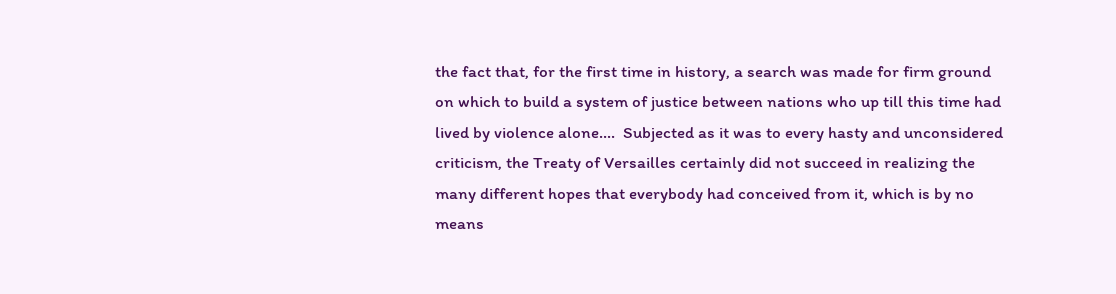the fact that, for the first time in history, a search was made for firm ground on which to build a system of justice between nations who up till this time had lived by violence alone….  Subjected as it was to every hasty and unconsidered criticism, the Treaty of Versailles certainly did not succeed in realizing the many different hopes that everybody had conceived from it, which is by no means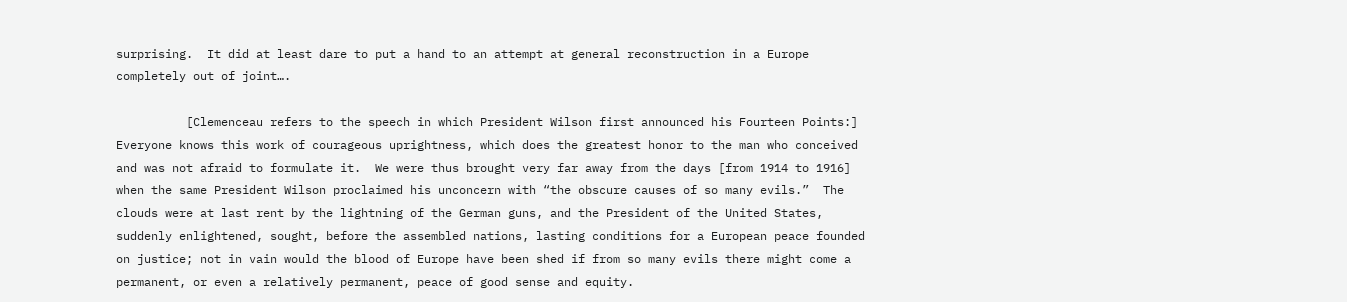surprising.  It did at least dare to put a hand to an attempt at general reconstruction in a Europe completely out of joint….

          [Clemenceau refers to the speech in which President Wilson first announced his Fourteen Points:]  Everyone knows this work of courageous uprightness, which does the greatest honor to the man who conceived and was not afraid to formulate it.  We were thus brought very far away from the days [from 1914 to 1916] when the same President Wilson proclaimed his unconcern with “the obscure causes of so many evils.”  The clouds were at last rent by the lightning of the German guns, and the President of the United States, suddenly enlightened, sought, before the assembled nations, lasting conditions for a European peace founded on justice; not in vain would the blood of Europe have been shed if from so many evils there might come a permanent, or even a relatively permanent, peace of good sense and equity.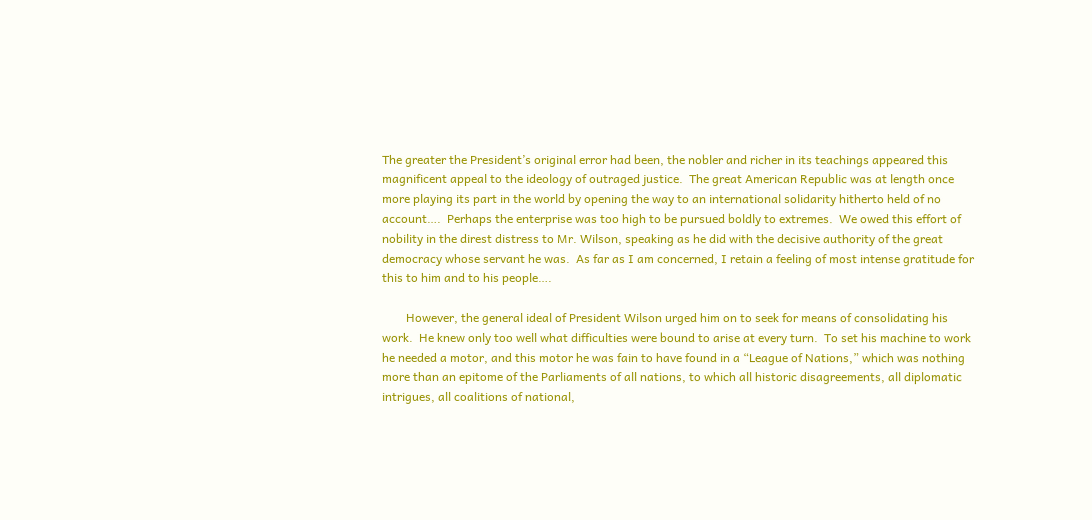The greater the President’s original error had been, the nobler and richer in its teachings appeared this magnificent appeal to the ideology of outraged justice.  The great American Republic was at length once more playing its part in the world by opening the way to an international solidarity hitherto held of no account….  Perhaps the enterprise was too high to be pursued boldly to extremes.  We owed this effort of nobility in the direst distress to Mr. Wilson, speaking as he did with the decisive authority of the great democracy whose servant he was.  As far as I am concerned, I retain a feeling of most intense gratitude for this to him and to his people….

        However, the general ideal of President Wilson urged him on to seek for means of consolidating his work.  He knew only too well what difficulties were bound to arise at every turn.  To set his machine to work he needed a motor, and this motor he was fain to have found in a “League of Nations,” which was nothing more than an epitome of the Parliaments of all nations, to which all historic disagreements, all diplomatic intrigues, all coalitions of national,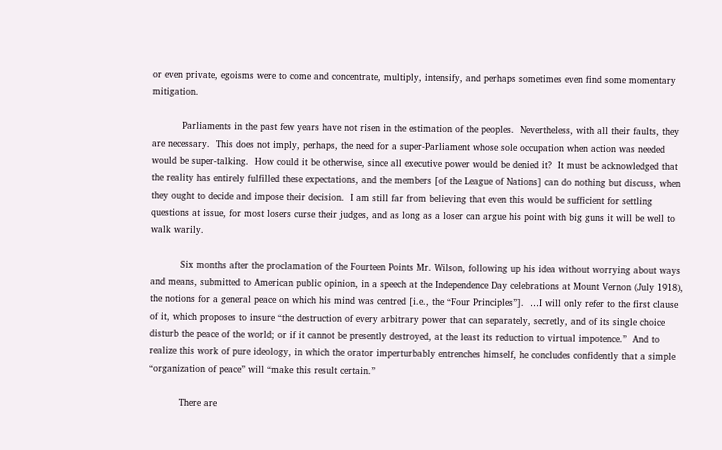or even private, egoisms were to come and concentrate, multiply, intensify, and perhaps sometimes even find some momentary mitigation.

          Parliaments in the past few years have not risen in the estimation of the peoples.  Nevertheless, with all their faults, they are necessary.  This does not imply, perhaps, the need for a super-Parliament whose sole occupation when action was needed would be super-talking.  How could it be otherwise, since all executive power would be denied it?  It must be acknowledged that the reality has entirely fulfilled these expectations, and the members [of the League of Nations] can do nothing but discuss, when they ought to decide and impose their decision.  I am still far from believing that even this would be sufficient for settling questions at issue, for most losers curse their judges, and as long as a loser can argue his point with big guns it will be well to walk warily.

          Six months after the proclamation of the Fourteen Points Mr. Wilson, following up his idea without worrying about ways and means, submitted to American public opinion, in a speech at the Independence Day celebrations at Mount Vernon (July 1918), the notions for a general peace on which his mind was centred [i.e., the “Four Principles”].  …I will only refer to the first clause of it, which proposes to insure “the destruction of every arbitrary power that can separately, secretly, and of its single choice disturb the peace of the world; or if it cannot be presently destroyed, at the least its reduction to virtual impotence.”  And to realize this work of pure ideology, in which the orator imperturbably entrenches himself, he concludes confidently that a simple “organization of peace” will “make this result certain.”

          There are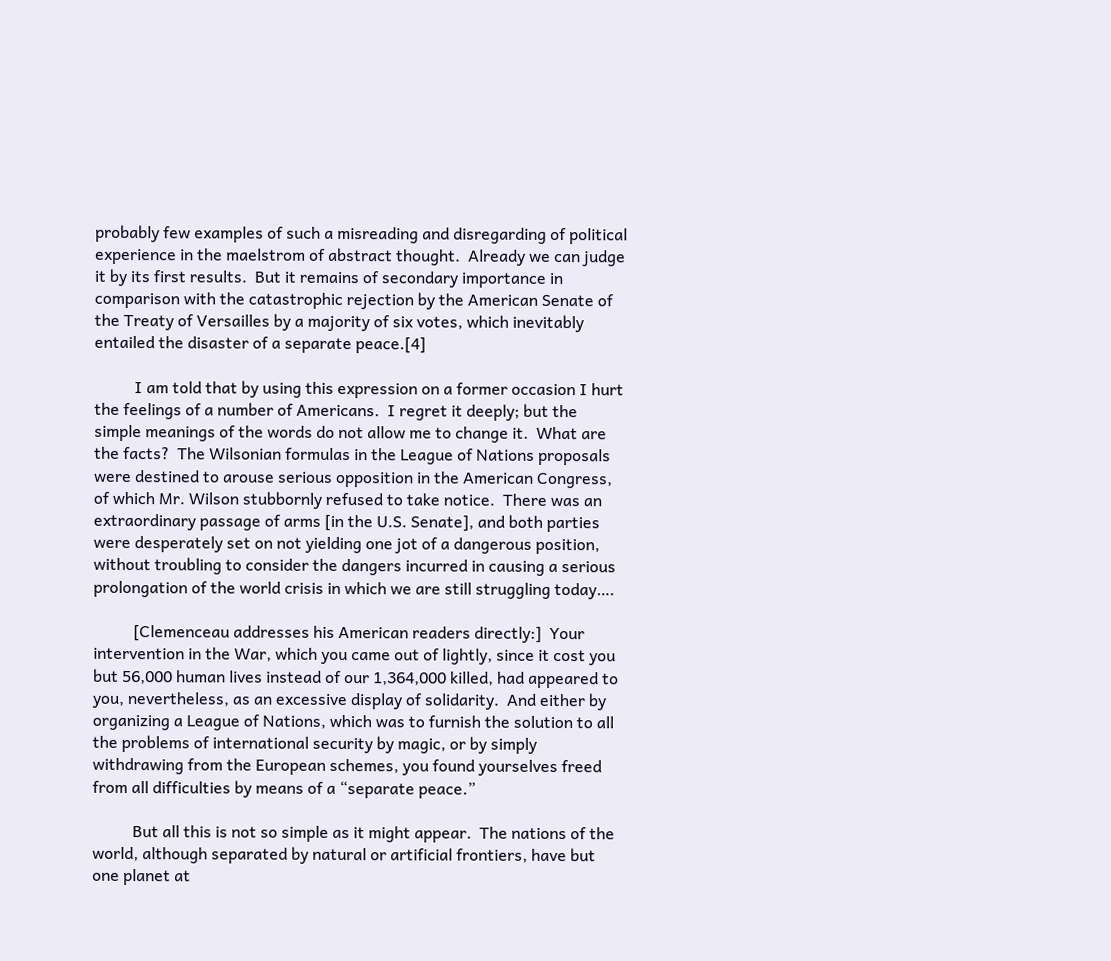probably few examples of such a misreading and disregarding of political experience in the maelstrom of abstract thought.  Already we can judge it by its first results.  But it remains of secondary importance in comparison with the catastrophic rejection by the American Senate of the Treaty of Versailles by a majority of six votes, which inevitably entailed the disaster of a separate peace.[4]

          I am told that by using this expression on a former occasion I hurt the feelings of a number of Americans.  I regret it deeply; but the simple meanings of the words do not allow me to change it.  What are the facts?  The Wilsonian formulas in the League of Nations proposals were destined to arouse serious opposition in the American Congress, of which Mr. Wilson stubbornly refused to take notice.  There was an extraordinary passage of arms [in the U.S. Senate], and both parties were desperately set on not yielding one jot of a dangerous position, without troubling to consider the dangers incurred in causing a serious prolongation of the world crisis in which we are still struggling today….

          [Clemenceau addresses his American readers directly:]  Your intervention in the War, which you came out of lightly, since it cost you but 56,000 human lives instead of our 1,364,000 killed, had appeared to you, nevertheless, as an excessive display of solidarity.  And either by organizing a League of Nations, which was to furnish the solution to all the problems of international security by magic, or by simply withdrawing from the European schemes, you found yourselves freed from all difficulties by means of a “separate peace.”

          But all this is not so simple as it might appear.  The nations of the world, although separated by natural or artificial frontiers, have but one planet at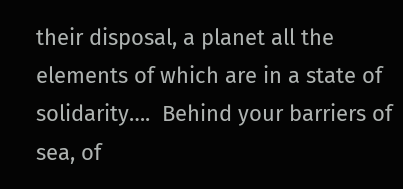their disposal, a planet all the elements of which are in a state of solidarity….  Behind your barriers of sea, of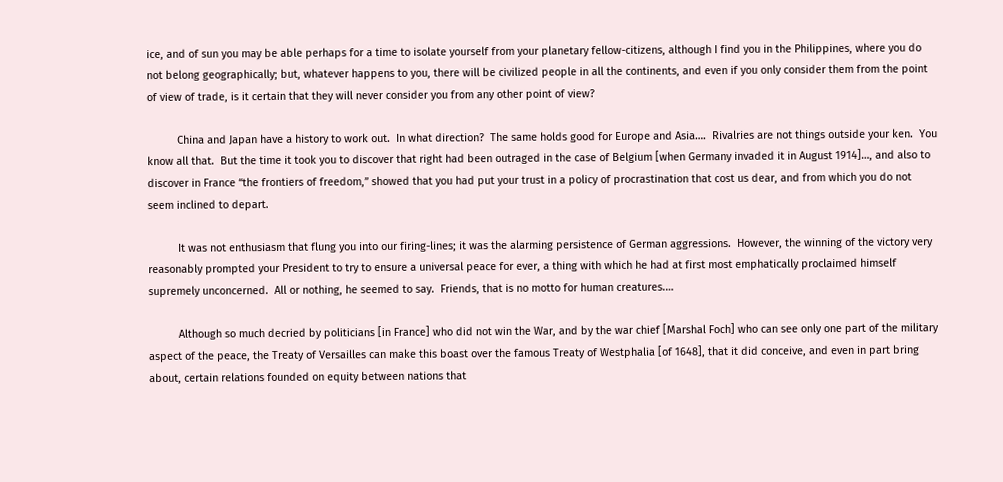ice, and of sun you may be able perhaps for a time to isolate yourself from your planetary fellow-citizens, although I find you in the Philippines, where you do not belong geographically; but, whatever happens to you, there will be civilized people in all the continents, and even if you only consider them from the point of view of trade, is it certain that they will never consider you from any other point of view?

          China and Japan have a history to work out.  In what direction?  The same holds good for Europe and Asia….  Rivalries are not things outside your ken.  You know all that.  But the time it took you to discover that right had been outraged in the case of Belgium [when Germany invaded it in August 1914]…, and also to discover in France “the frontiers of freedom,” showed that you had put your trust in a policy of procrastination that cost us dear, and from which you do not seem inclined to depart.

          It was not enthusiasm that flung you into our firing-lines; it was the alarming persistence of German aggressions.  However, the winning of the victory very reasonably prompted your President to try to ensure a universal peace for ever, a thing with which he had at first most emphatically proclaimed himself supremely unconcerned.  All or nothing, he seemed to say.  Friends, that is no motto for human creatures.…

          Although so much decried by politicians [in France] who did not win the War, and by the war chief [Marshal Foch] who can see only one part of the military aspect of the peace, the Treaty of Versailles can make this boast over the famous Treaty of Westphalia [of 1648], that it did conceive, and even in part bring about, certain relations founded on equity between nations that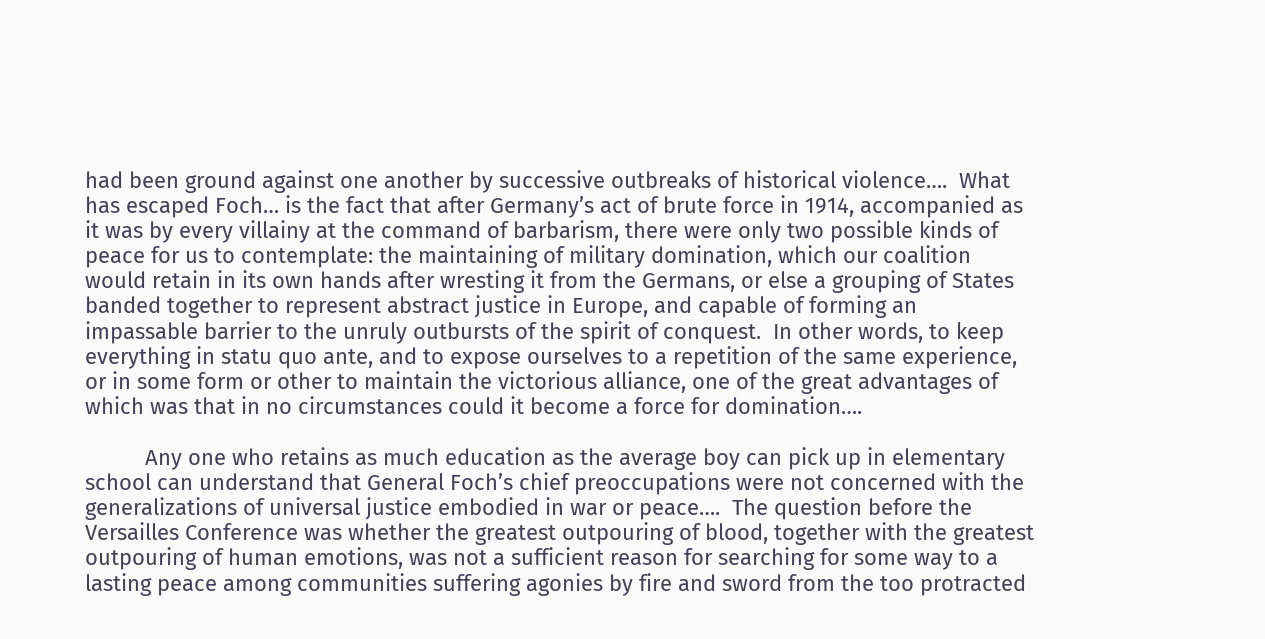had been ground against one another by successive outbreaks of historical violence….  What has escaped Foch… is the fact that after Germany’s act of brute force in 1914, accompanied as it was by every villainy at the command of barbarism, there were only two possible kinds of peace for us to contemplate: the maintaining of military domination, which our coalition would retain in its own hands after wresting it from the Germans, or else a grouping of States banded together to represent abstract justice in Europe, and capable of forming an impassable barrier to the unruly outbursts of the spirit of conquest.  In other words, to keep everything in statu quo ante, and to expose ourselves to a repetition of the same experience, or in some form or other to maintain the victorious alliance, one of the great advantages of which was that in no circumstances could it become a force for domination….

          Any one who retains as much education as the average boy can pick up in elementary school can understand that General Foch’s chief preoccupations were not concerned with the generalizations of universal justice embodied in war or peace….  The question before the Versailles Conference was whether the greatest outpouring of blood, together with the greatest outpouring of human emotions, was not a sufficient reason for searching for some way to a lasting peace among communities suffering agonies by fire and sword from the too protracted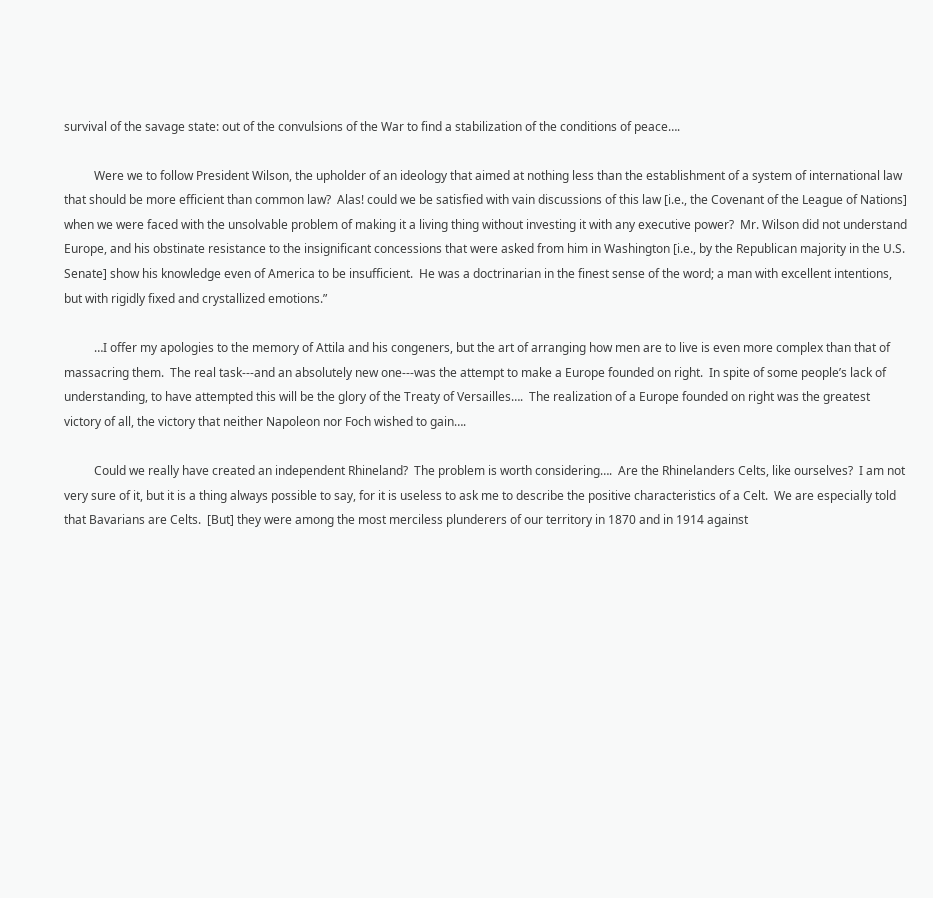survival of the savage state: out of the convulsions of the War to find a stabilization of the conditions of peace….

          Were we to follow President Wilson, the upholder of an ideology that aimed at nothing less than the establishment of a system of international law that should be more efficient than common law?  Alas! could we be satisfied with vain discussions of this law [i.e., the Covenant of the League of Nations] when we were faced with the unsolvable problem of making it a living thing without investing it with any executive power?  Mr. Wilson did not understand Europe, and his obstinate resistance to the insignificant concessions that were asked from him in Washington [i.e., by the Republican majority in the U.S. Senate] show his knowledge even of America to be insufficient.  He was a doctrinarian in the finest sense of the word; a man with excellent intentions, but with rigidly fixed and crystallized emotions.”

          …I offer my apologies to the memory of Attila and his congeners, but the art of arranging how men are to live is even more complex than that of massacring them.  The real task---and an absolutely new one---was the attempt to make a Europe founded on right.  In spite of some people’s lack of understanding, to have attempted this will be the glory of the Treaty of Versailles….  The realization of a Europe founded on right was the greatest victory of all, the victory that neither Napoleon nor Foch wished to gain….

          Could we really have created an independent Rhineland?  The problem is worth considering….  Are the Rhinelanders Celts, like ourselves?  I am not very sure of it, but it is a thing always possible to say, for it is useless to ask me to describe the positive characteristics of a Celt.  We are especially told that Bavarians are Celts.  [But] they were among the most merciless plunderers of our territory in 1870 and in 1914 against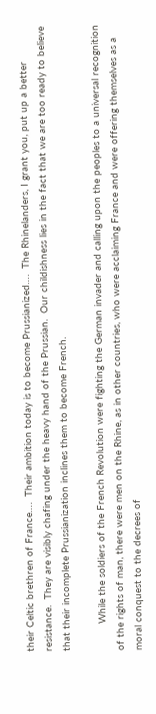their Celtic brethren of France….  Their ambition today is to become Prussianized….  The Rhinelanders, I grant you, put up a better resistance.  They are visibly chafing under the heavy hand of the Prussian.  Our childishness lies in the fact that we are too ready to believe that their incomplete Prussianization inclines them to become French.

         While the soldiers of the French Revolution were fighting the German invader and calling upon the peoples to a universal recognition of the rights of man, there were men on the Rhine, as in other countries, who were acclaiming France and were offering themselves as a moral conquest to the decrees of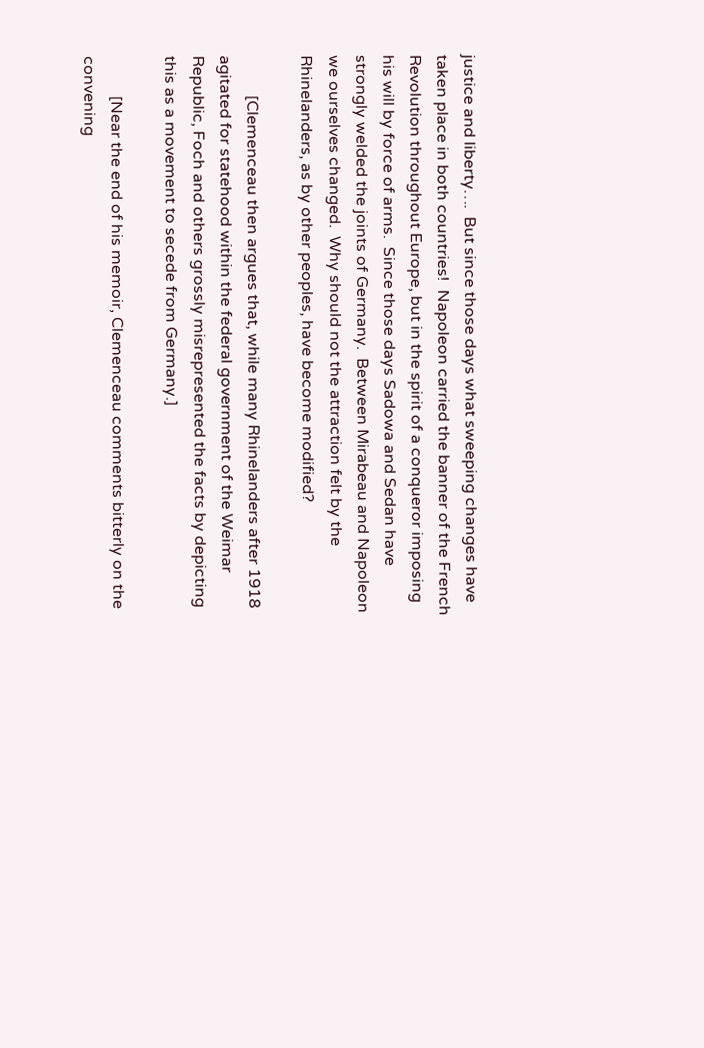justice and liberty….  But since those days what sweeping changes have taken place in both countries!  Napoleon carried the banner of the French Revolution throughout Europe, but in the spirit of a conqueror imposing his will by force of arms.  Since those days Sadowa and Sedan have strongly welded the joints of Germany.  Between Mirabeau and Napoleon we ourselves changed.  Why should not the attraction felt by the Rhinelanders, as by other peoples, have become modified?

          [Clemenceau then argues that, while many Rhinelanders after 1918 agitated for statehood within the federal government of the Weimar Republic, Foch and others grossly misrepresented the facts by depicting this as a movement to secede from Germany.]

          [Near the end of his memoir, Clemenceau comments bitterly on the convening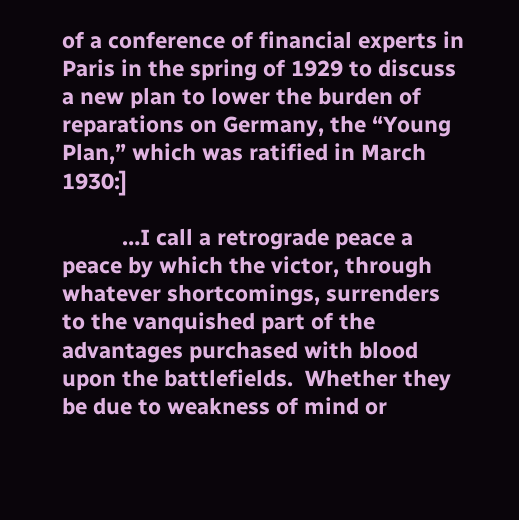of a conference of financial experts in Paris in the spring of 1929 to discuss a new plan to lower the burden of reparations on Germany, the “Young Plan,” which was ratified in March 1930:]

          …I call a retrograde peace a peace by which the victor, through whatever shortcomings, surrenders to the vanquished part of the advantages purchased with blood upon the battlefields.  Whether they be due to weakness of mind or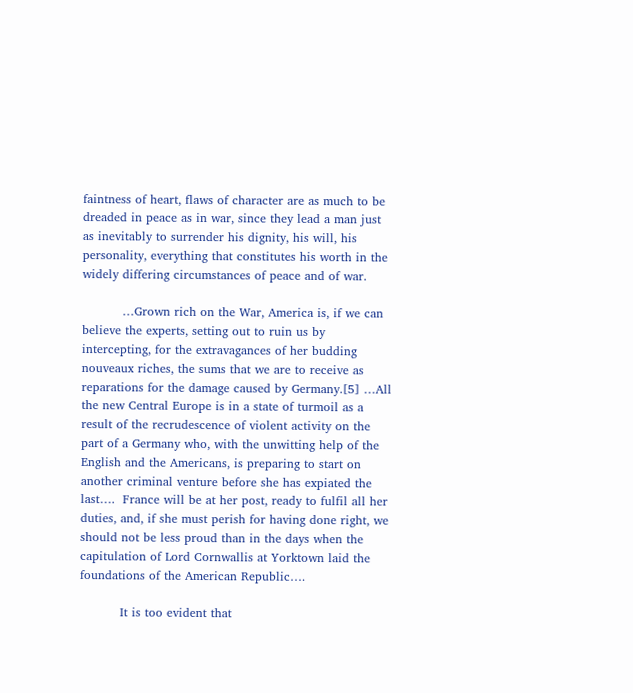faintness of heart, flaws of character are as much to be dreaded in peace as in war, since they lead a man just as inevitably to surrender his dignity, his will, his personality, everything that constitutes his worth in the widely differing circumstances of peace and of war.

          …Grown rich on the War, America is, if we can believe the experts, setting out to ruin us by intercepting, for the extravagances of her budding nouveaux riches, the sums that we are to receive as reparations for the damage caused by Germany.[5] …All the new Central Europe is in a state of turmoil as a result of the recrudescence of violent activity on the part of a Germany who, with the unwitting help of the English and the Americans, is preparing to start on another criminal venture before she has expiated the last….  France will be at her post, ready to fulfil all her duties, and, if she must perish for having done right, we should not be less proud than in the days when the capitulation of Lord Cornwallis at Yorktown laid the foundations of the American Republic….

          It is too evident that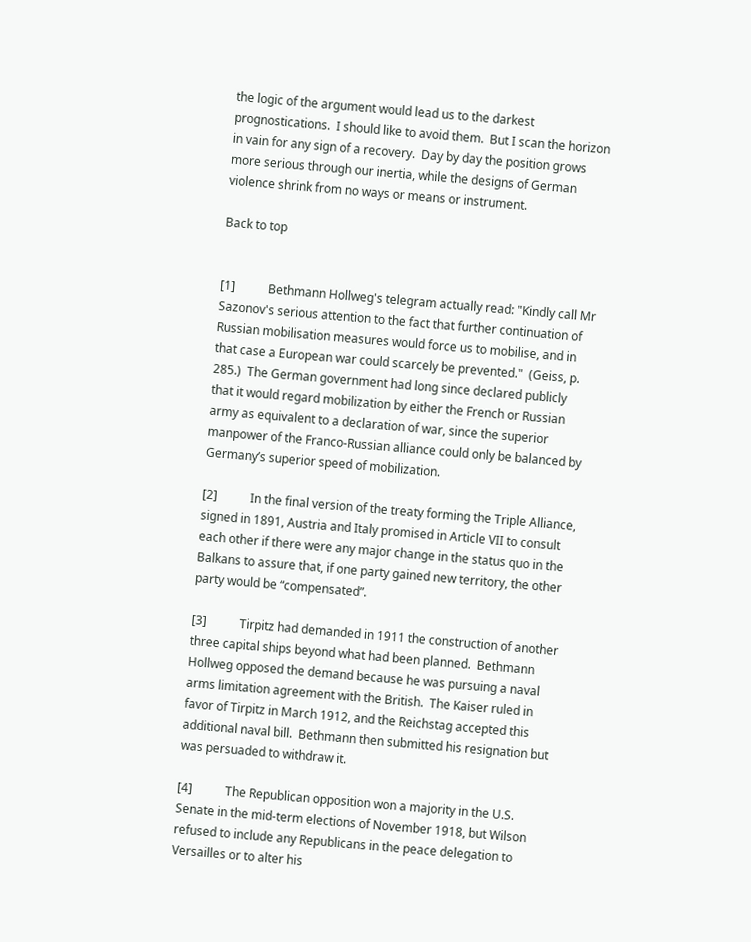the logic of the argument would lead us to the darkest prognostications.  I should like to avoid them.  But I scan the horizon in vain for any sign of a recovery.  Day by day the position grows more serious through our inertia, while the designs of German violence shrink from no ways or means or instrument.

Back to top


[1]           Bethmann Hollweg's telegram actually read: "Kindly call Mr Sazonov's serious attention to the fact that further continuation of Russian mobilisation measures would force us to mobilise, and in that case a European war could scarcely be prevented."  (Geiss, p. 285.)  The German government had long since declared publicly that it would regard mobilization by either the French or Russian army as equivalent to a declaration of war, since the superior manpower of the Franco-Russian alliance could only be balanced by Germany’s superior speed of mobilization.

[2]           In the final version of the treaty forming the Triple Alliance, signed in 1891, Austria and Italy promised in Article VII to consult each other if there were any major change in the status quo in the Balkans to assure that, if one party gained new territory, the other party would be “compensated”.

[3]           Tirpitz had demanded in 1911 the construction of another three capital ships beyond what had been planned.  Bethmann Hollweg opposed the demand because he was pursuing a naval arms limitation agreement with the British.  The Kaiser ruled in favor of Tirpitz in March 1912, and the Reichstag accepted this additional naval bill.  Bethmann then submitted his resignation but was persuaded to withdraw it.

[4]           The Republican opposition won a majority in the U.S. Senate in the mid-term elections of November 1918, but Wilson refused to include any Republicans in the peace delegation to Versailles or to alter his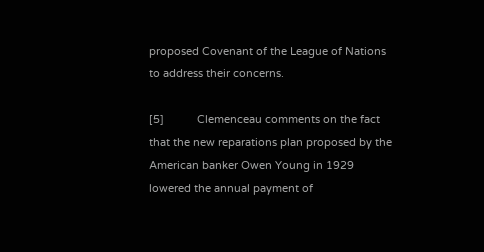proposed Covenant of the League of Nations to address their concerns.

[5]           Clemenceau comments on the fact that the new reparations plan proposed by the American banker Owen Young in 1929 lowered the annual payment of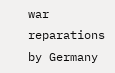war reparations by Germany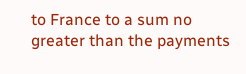to France to a sum no greater than the payments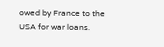owed by France to the USA for war loans.